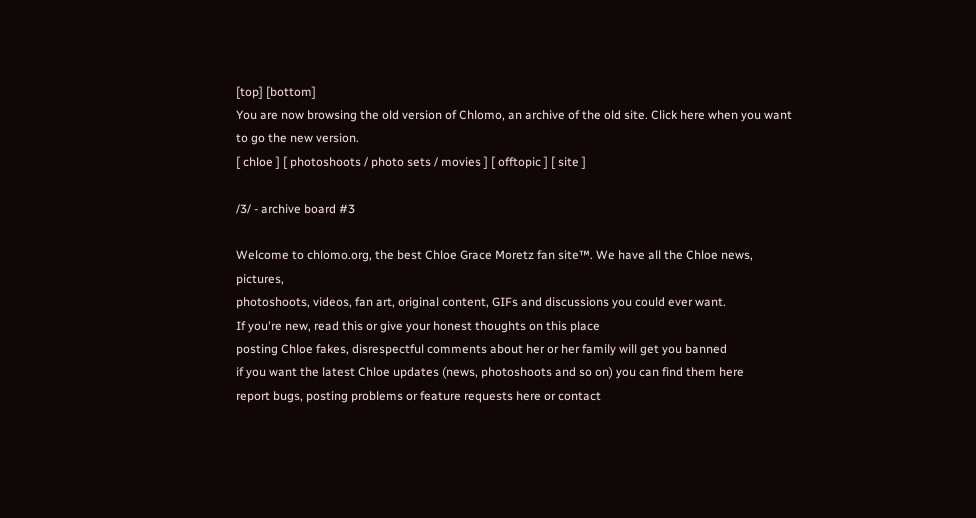[top] [bottom]
You are now browsing the old version of Chlomo, an archive of the old site. Click here when you want to go the new version.
[ chloe ] [ photoshoots / photo sets / movies ] [ offtopic ] [ site ]

/3/ - archive board #3

Welcome to chlomo.org, the best Chloe Grace Moretz fan site™. We have all the Chloe news, pictures,
photoshoots, videos, fan art, original content, GIFs and discussions you could ever want.
If you're new, read this or give your honest thoughts on this place
posting Chloe fakes, disrespectful comments about her or her family will get you banned
if you want the latest Chloe updates (news, photoshoots and so on) you can find them here
report bugs, posting problems or feature requests here or contact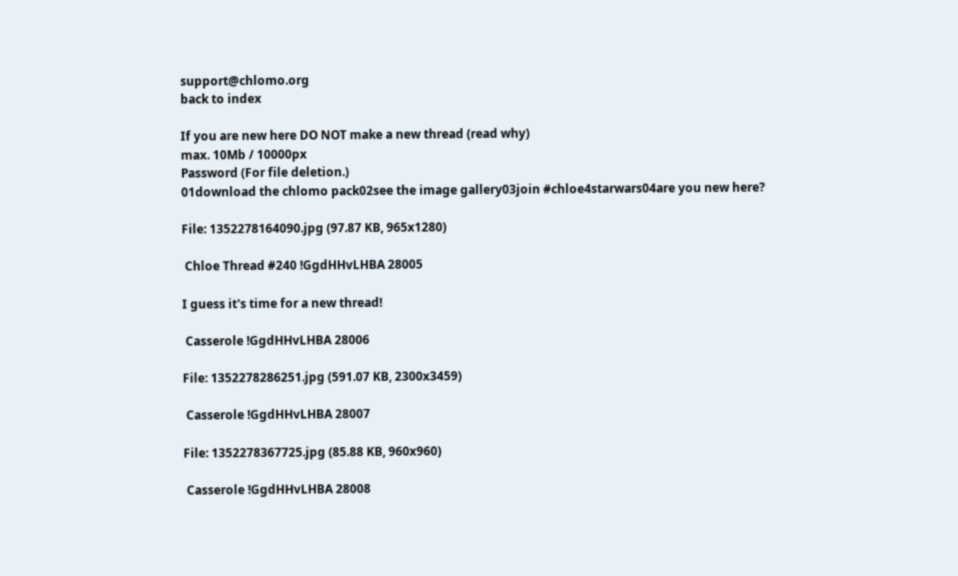support@chlomo.org
back to index

If you are new here DO NOT make a new thread (read why)
max. 10Mb / 10000px
Password (For file deletion.)
01download the chlomo pack02see the image gallery03join #chloe4starwars04are you new here?

File: 1352278164090.jpg (97.87 KB, 965x1280)

 Chloe Thread #240 !GgdHHvLHBA 28005

I guess it's time for a new thread!

 Casserole !GgdHHvLHBA 28006

File: 1352278286251.jpg (591.07 KB, 2300x3459)

 Casserole !GgdHHvLHBA 28007

File: 1352278367725.jpg (85.88 KB, 960x960)

 Casserole !GgdHHvLHBA 28008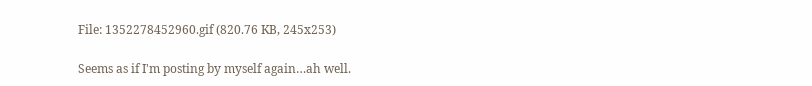File: 1352278452960.gif (820.76 KB, 245x253)

Seems as if I'm posting by myself again…ah well.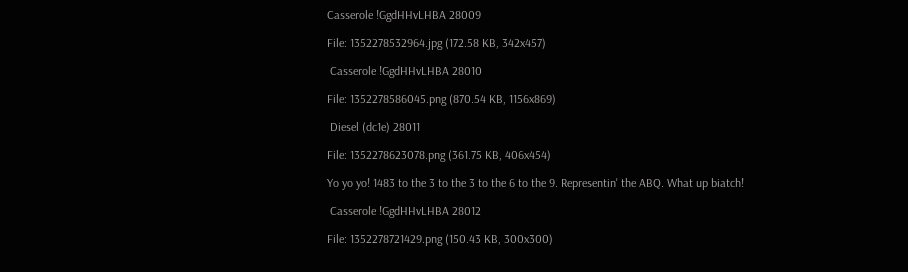Casserole !GgdHHvLHBA 28009

File: 1352278532964.jpg (172.58 KB, 342x457)

 Casserole !GgdHHvLHBA 28010

File: 1352278586045.png (870.54 KB, 1156x869)

 Diesel (dc1e) 28011

File: 1352278623078.png (361.75 KB, 406x454)

Yo yo yo! 1483 to the 3 to the 3 to the 6 to the 9. Representin' the ABQ. What up biatch!

 Casserole !GgdHHvLHBA 28012

File: 1352278721429.png (150.43 KB, 300x300)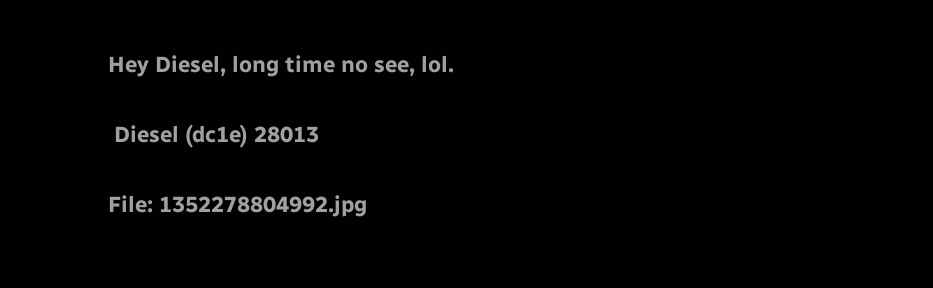Hey Diesel, long time no see, lol.

 Diesel (dc1e) 28013

File: 1352278804992.jpg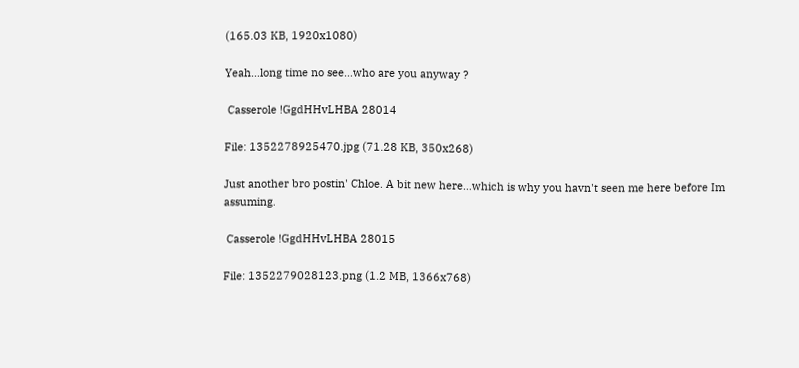(165.03 KB, 1920x1080)

Yeah…long time no see…who are you anyway ?

 Casserole !GgdHHvLHBA 28014

File: 1352278925470.jpg (71.28 KB, 350x268)

Just another bro postin' Chloe. A bit new here…which is why you havn't seen me here before Im assuming.

 Casserole !GgdHHvLHBA 28015

File: 1352279028123.png (1.2 MB, 1366x768)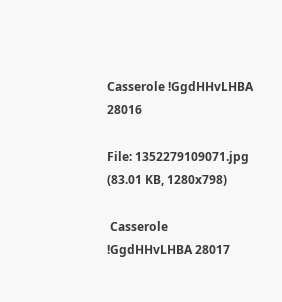Casserole !GgdHHvLHBA 28016

File: 1352279109071.jpg (83.01 KB, 1280x798)

 Casserole !GgdHHvLHBA 28017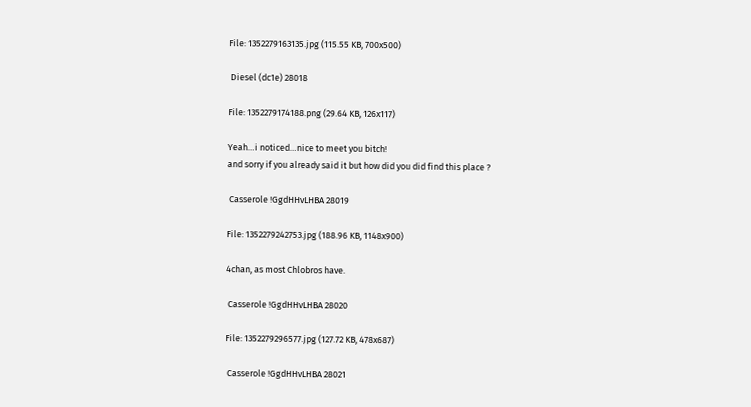File: 1352279163135.jpg (115.55 KB, 700x500)

 Diesel (dc1e) 28018

File: 1352279174188.png (29.64 KB, 126x117)

Yeah…i noticed…nice to meet you bitch!
and sorry if you already said it but how did you did find this place ?

 Casserole !GgdHHvLHBA 28019

File: 1352279242753.jpg (188.96 KB, 1148x900)

4chan, as most Chlobros have.

 Casserole !GgdHHvLHBA 28020

File: 1352279296577.jpg (127.72 KB, 478x687)

 Casserole !GgdHHvLHBA 28021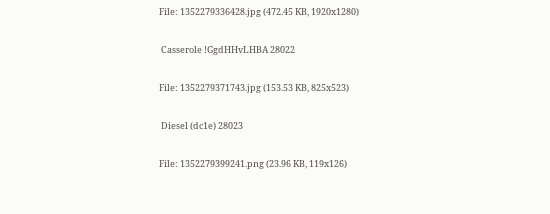File: 1352279336428.jpg (472.45 KB, 1920x1280)

 Casserole !GgdHHvLHBA 28022

File: 1352279371743.jpg (153.53 KB, 825x523)

 Diesel (dc1e) 28023

File: 1352279399241.png (23.96 KB, 119x126)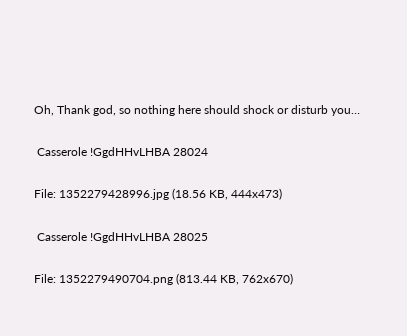Oh, Thank god, so nothing here should shock or disturb you…

 Casserole !GgdHHvLHBA 28024

File: 1352279428996.jpg (18.56 KB, 444x473)

 Casserole !GgdHHvLHBA 28025

File: 1352279490704.png (813.44 KB, 762x670)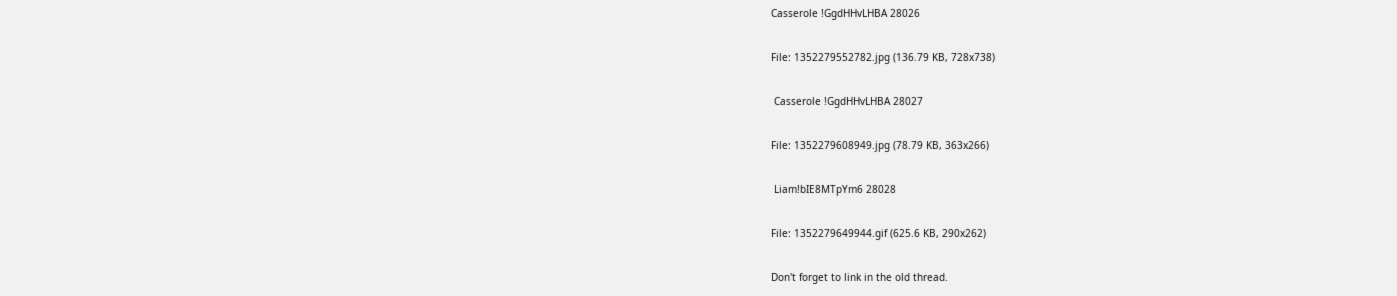Casserole !GgdHHvLHBA 28026

File: 1352279552782.jpg (136.79 KB, 728x738)

 Casserole !GgdHHvLHBA 28027

File: 1352279608949.jpg (78.79 KB, 363x266)

 Liam!bIE8MTpYm6 28028

File: 1352279649944.gif (625.6 KB, 290x262)

Don't forget to link in the old thread.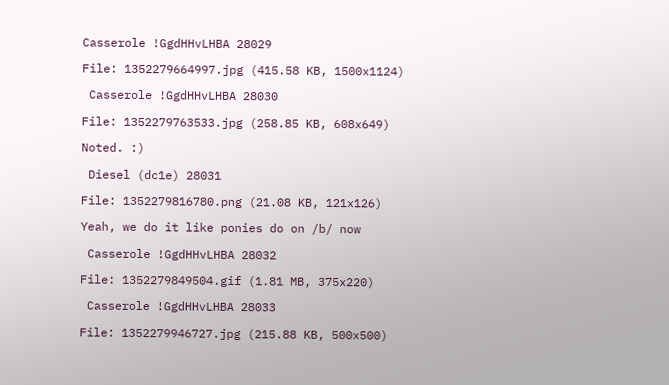Casserole !GgdHHvLHBA 28029

File: 1352279664997.jpg (415.58 KB, 1500x1124)

 Casserole !GgdHHvLHBA 28030

File: 1352279763533.jpg (258.85 KB, 608x649)

Noted. :)

 Diesel (dc1e) 28031

File: 1352279816780.png (21.08 KB, 121x126)

Yeah, we do it like ponies do on /b/ now

 Casserole !GgdHHvLHBA 28032

File: 1352279849504.gif (1.81 MB, 375x220)

 Casserole !GgdHHvLHBA 28033

File: 1352279946727.jpg (215.88 KB, 500x500)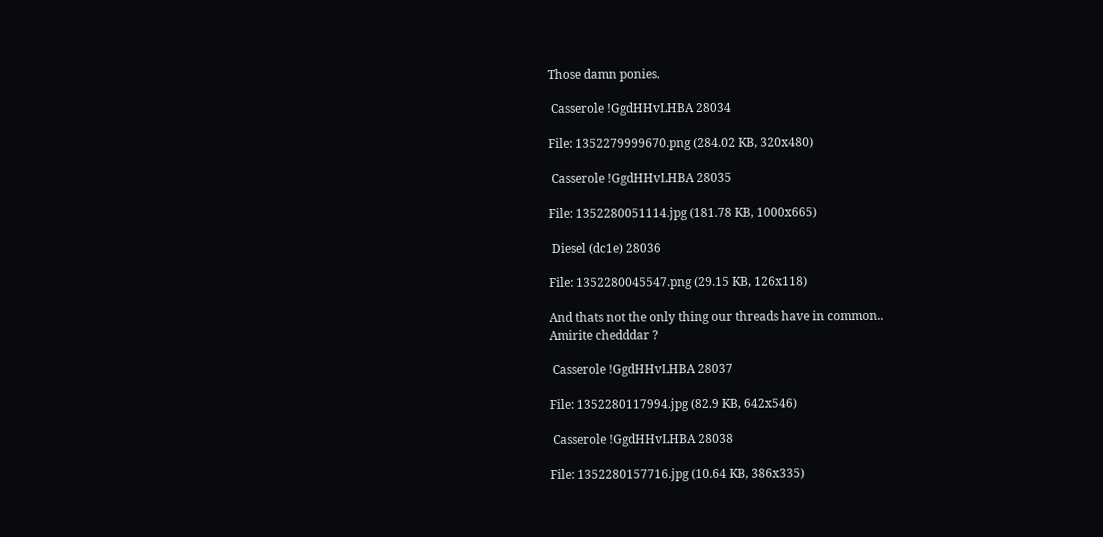Those damn ponies.

 Casserole !GgdHHvLHBA 28034

File: 1352279999670.png (284.02 KB, 320x480)

 Casserole !GgdHHvLHBA 28035

File: 1352280051114.jpg (181.78 KB, 1000x665)

 Diesel (dc1e) 28036

File: 1352280045547.png (29.15 KB, 126x118)

And thats not the only thing our threads have in common..
Amirite chedddar ?

 Casserole !GgdHHvLHBA 28037

File: 1352280117994.jpg (82.9 KB, 642x546)

 Casserole !GgdHHvLHBA 28038

File: 1352280157716.jpg (10.64 KB, 386x335)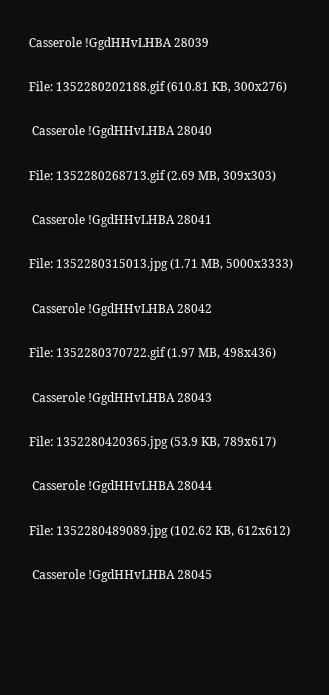Casserole !GgdHHvLHBA 28039

File: 1352280202188.gif (610.81 KB, 300x276)

 Casserole !GgdHHvLHBA 28040

File: 1352280268713.gif (2.69 MB, 309x303)

 Casserole !GgdHHvLHBA 28041

File: 1352280315013.jpg (1.71 MB, 5000x3333)

 Casserole !GgdHHvLHBA 28042

File: 1352280370722.gif (1.97 MB, 498x436)

 Casserole !GgdHHvLHBA 28043

File: 1352280420365.jpg (53.9 KB, 789x617)

 Casserole !GgdHHvLHBA 28044

File: 1352280489089.jpg (102.62 KB, 612x612)

 Casserole !GgdHHvLHBA 28045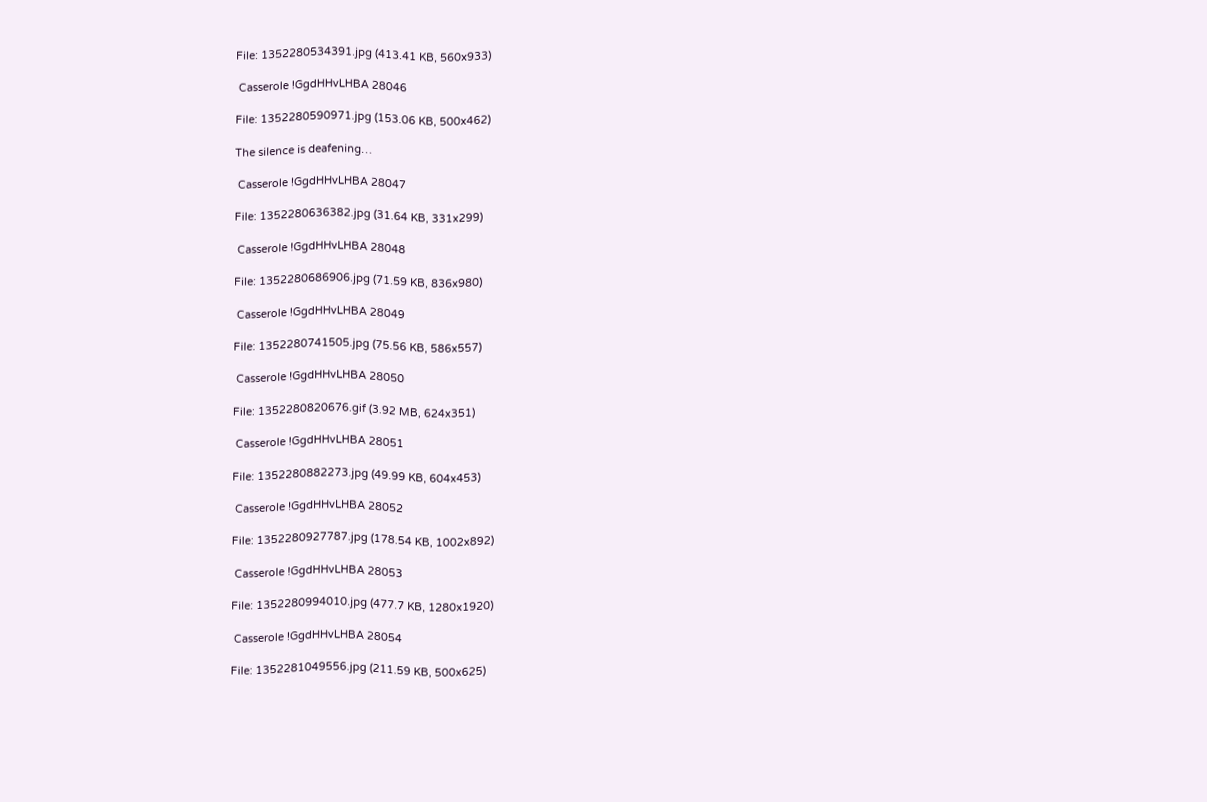File: 1352280534391.jpg (413.41 KB, 560x933)

 Casserole !GgdHHvLHBA 28046

File: 1352280590971.jpg (153.06 KB, 500x462)

The silence is deafening…

 Casserole !GgdHHvLHBA 28047

File: 1352280636382.jpg (31.64 KB, 331x299)

 Casserole !GgdHHvLHBA 28048

File: 1352280686906.jpg (71.59 KB, 836x980)

 Casserole !GgdHHvLHBA 28049

File: 1352280741505.jpg (75.56 KB, 586x557)

 Casserole !GgdHHvLHBA 28050

File: 1352280820676.gif (3.92 MB, 624x351)

 Casserole !GgdHHvLHBA 28051

File: 1352280882273.jpg (49.99 KB, 604x453)

 Casserole !GgdHHvLHBA 28052

File: 1352280927787.jpg (178.54 KB, 1002x892)

 Casserole !GgdHHvLHBA 28053

File: 1352280994010.jpg (477.7 KB, 1280x1920)

 Casserole !GgdHHvLHBA 28054

File: 1352281049556.jpg (211.59 KB, 500x625)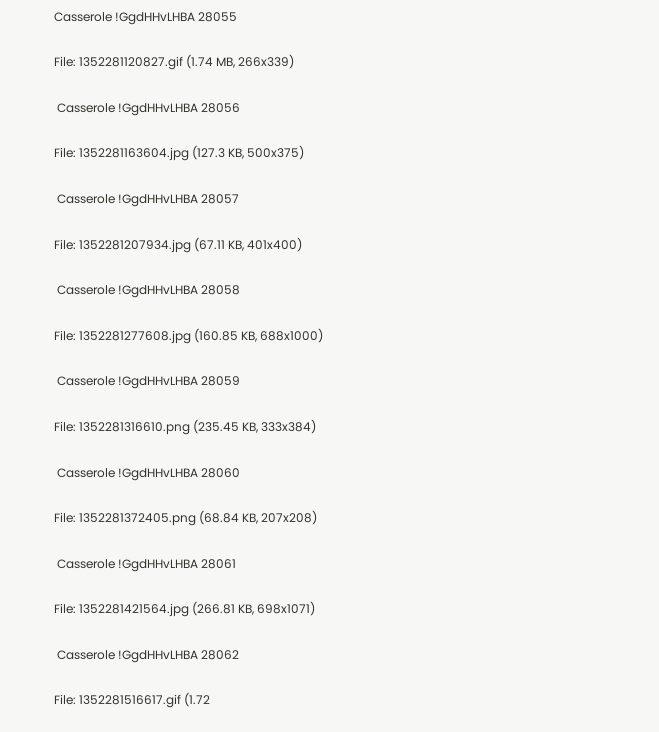Casserole !GgdHHvLHBA 28055

File: 1352281120827.gif (1.74 MB, 266x339)

 Casserole !GgdHHvLHBA 28056

File: 1352281163604.jpg (127.3 KB, 500x375)

 Casserole !GgdHHvLHBA 28057

File: 1352281207934.jpg (67.11 KB, 401x400)

 Casserole !GgdHHvLHBA 28058

File: 1352281277608.jpg (160.85 KB, 688x1000)

 Casserole !GgdHHvLHBA 28059

File: 1352281316610.png (235.45 KB, 333x384)

 Casserole !GgdHHvLHBA 28060

File: 1352281372405.png (68.84 KB, 207x208)

 Casserole !GgdHHvLHBA 28061

File: 1352281421564.jpg (266.81 KB, 698x1071)

 Casserole !GgdHHvLHBA 28062

File: 1352281516617.gif (1.72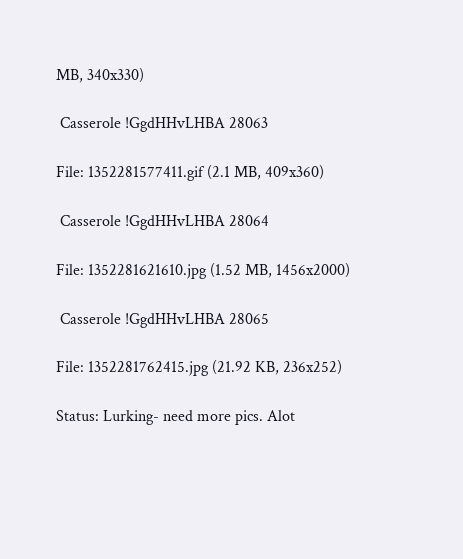MB, 340x330)

 Casserole !GgdHHvLHBA 28063

File: 1352281577411.gif (2.1 MB, 409x360)

 Casserole !GgdHHvLHBA 28064

File: 1352281621610.jpg (1.52 MB, 1456x2000)

 Casserole !GgdHHvLHBA 28065

File: 1352281762415.jpg (21.92 KB, 236x252)

Status: Lurking- need more pics. Alot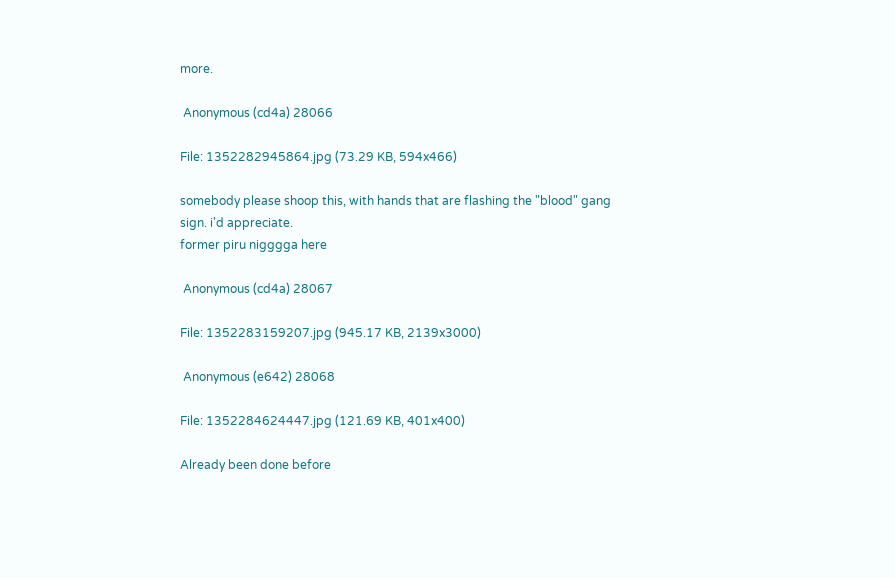more.

 Anonymous (cd4a) 28066

File: 1352282945864.jpg (73.29 KB, 594x466)

somebody please shoop this, with hands that are flashing the "blood" gang sign. i'd appreciate.
former piru nigggga here

 Anonymous (cd4a) 28067

File: 1352283159207.jpg (945.17 KB, 2139x3000)

 Anonymous (e642) 28068

File: 1352284624447.jpg (121.69 KB, 401x400)

Already been done before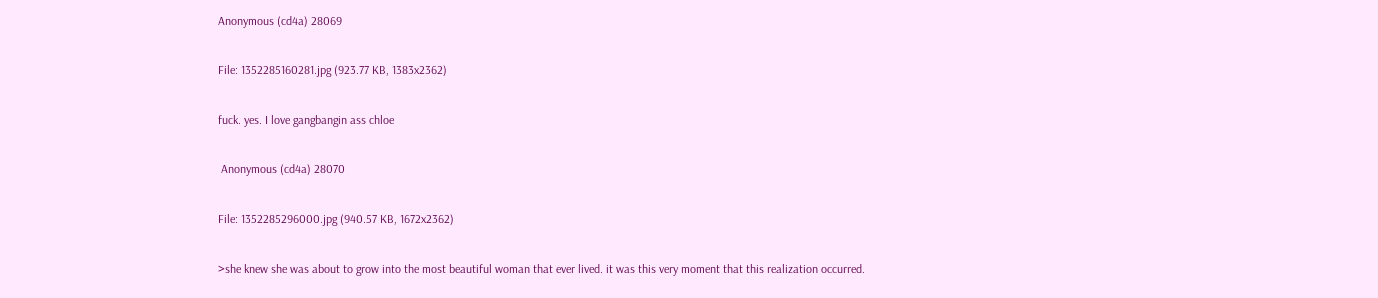Anonymous (cd4a) 28069

File: 1352285160281.jpg (923.77 KB, 1383x2362)

fuck. yes. I love gangbangin ass chloe

 Anonymous (cd4a) 28070

File: 1352285296000.jpg (940.57 KB, 1672x2362)

>she knew she was about to grow into the most beautiful woman that ever lived. it was this very moment that this realization occurred.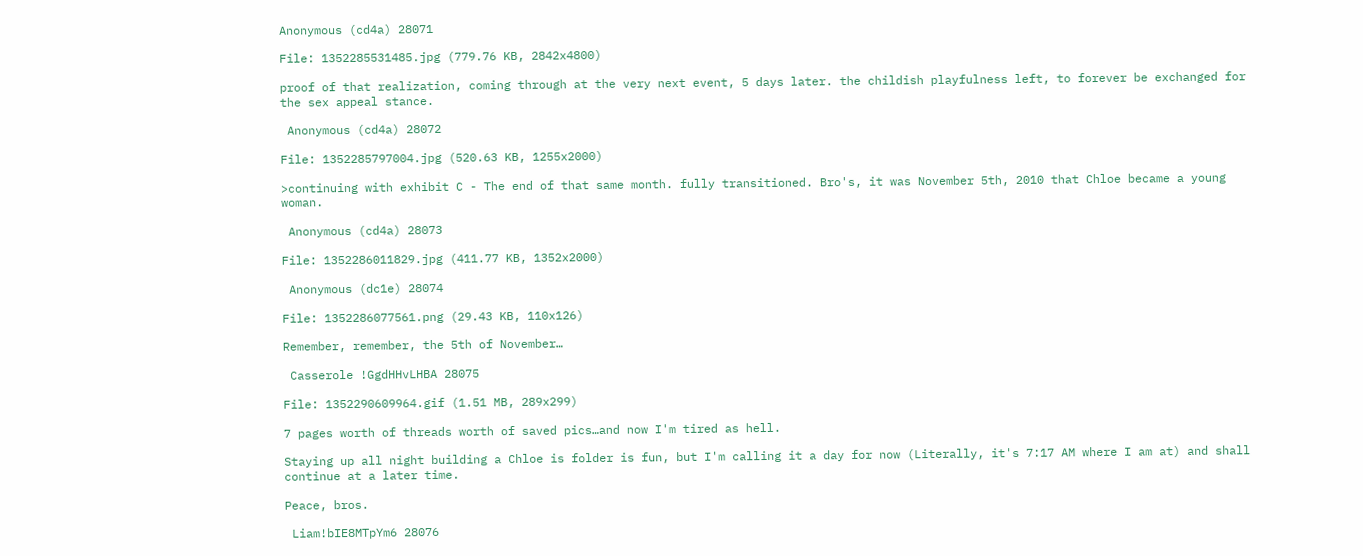Anonymous (cd4a) 28071

File: 1352285531485.jpg (779.76 KB, 2842x4800)

proof of that realization, coming through at the very next event, 5 days later. the childish playfulness left, to forever be exchanged for the sex appeal stance.

 Anonymous (cd4a) 28072

File: 1352285797004.jpg (520.63 KB, 1255x2000)

>continuing with exhibit C - The end of that same month. fully transitioned. Bro's, it was November 5th, 2010 that Chloe became a young woman.

 Anonymous (cd4a) 28073

File: 1352286011829.jpg (411.77 KB, 1352x2000)

 Anonymous (dc1e) 28074

File: 1352286077561.png (29.43 KB, 110x126)

Remember, remember, the 5th of November…

 Casserole !GgdHHvLHBA 28075

File: 1352290609964.gif (1.51 MB, 289x299)

7 pages worth of threads worth of saved pics…and now I'm tired as hell.

Staying up all night building a Chloe is folder is fun, but I'm calling it a day for now (Literally, it's 7:17 AM where I am at) and shall continue at a later time.

Peace, bros.

 Liam!bIE8MTpYm6 28076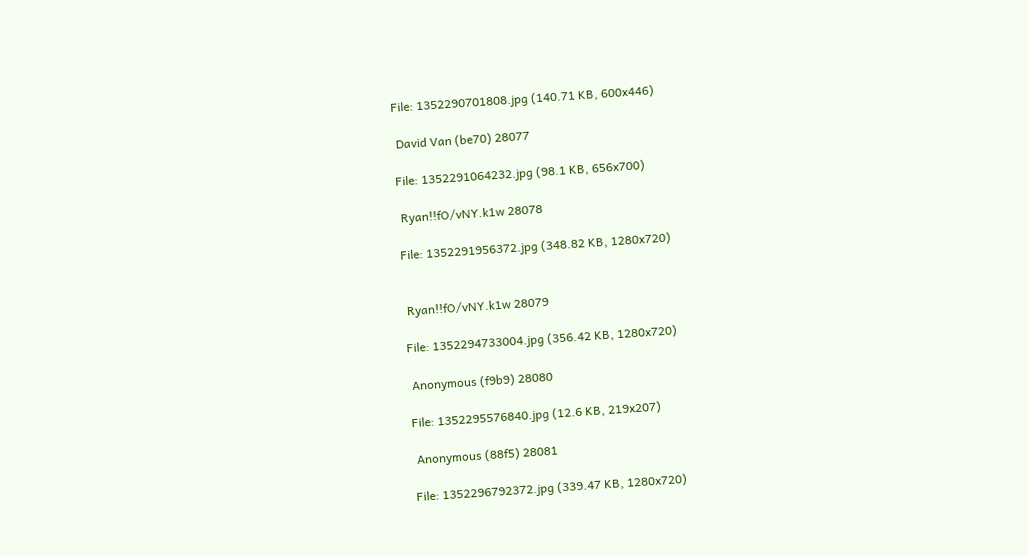File: 1352290701808.jpg (140.71 KB, 600x446)

 David Van (be70) 28077

File: 1352291064232.jpg (98.1 KB, 656x700)

 Ryan!!fO/vNY.k1w 28078

File: 1352291956372.jpg (348.82 KB, 1280x720)


 Ryan!!fO/vNY.k1w 28079

File: 1352294733004.jpg (356.42 KB, 1280x720)

 Anonymous (f9b9) 28080

File: 1352295576840.jpg (12.6 KB, 219x207)

 Anonymous (88f5) 28081

File: 1352296792372.jpg (339.47 KB, 1280x720)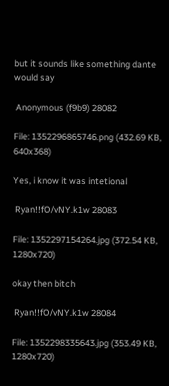but it sounds like something dante would say

 Anonymous (f9b9) 28082

File: 1352296865746.png (432.69 KB, 640x368)

Yes, i know it was intetional

 Ryan!!fO/vNY.k1w 28083

File: 1352297154264.jpg (372.54 KB, 1280x720)

okay then bitch

 Ryan!!fO/vNY.k1w 28084

File: 1352298335643.jpg (353.49 KB, 1280x720)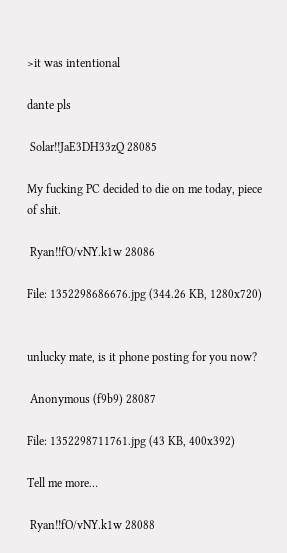>it was intentional

dante pls

 Solar!!JaE3DH33zQ 28085

My fucking PC decided to die on me today, piece of shit.

 Ryan!!fO/vNY.k1w 28086

File: 1352298686676.jpg (344.26 KB, 1280x720)


unlucky mate, is it phone posting for you now?

 Anonymous (f9b9) 28087

File: 1352298711761.jpg (43 KB, 400x392)

Tell me more…

 Ryan!!fO/vNY.k1w 28088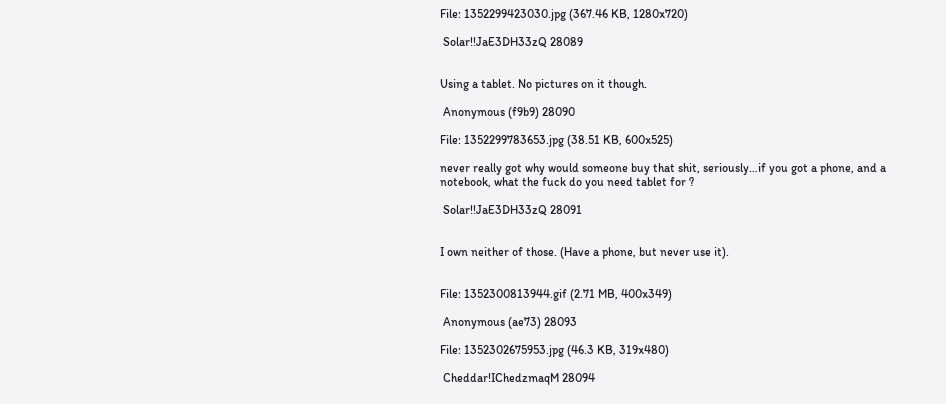File: 1352299423030.jpg (367.46 KB, 1280x720)

 Solar!!JaE3DH33zQ 28089


Using a tablet. No pictures on it though.

 Anonymous (f9b9) 28090

File: 1352299783653.jpg (38.51 KB, 600x525)

never really got why would someone buy that shit, seriously…if you got a phone, and a notebook, what the fuck do you need tablet for ?

 Solar!!JaE3DH33zQ 28091


I own neither of those. (Have a phone, but never use it).


File: 1352300813944.gif (2.71 MB, 400x349)

 Anonymous (ae73) 28093

File: 1352302675953.jpg (46.3 KB, 319x480)

 Cheddar!IChedzmaqM 28094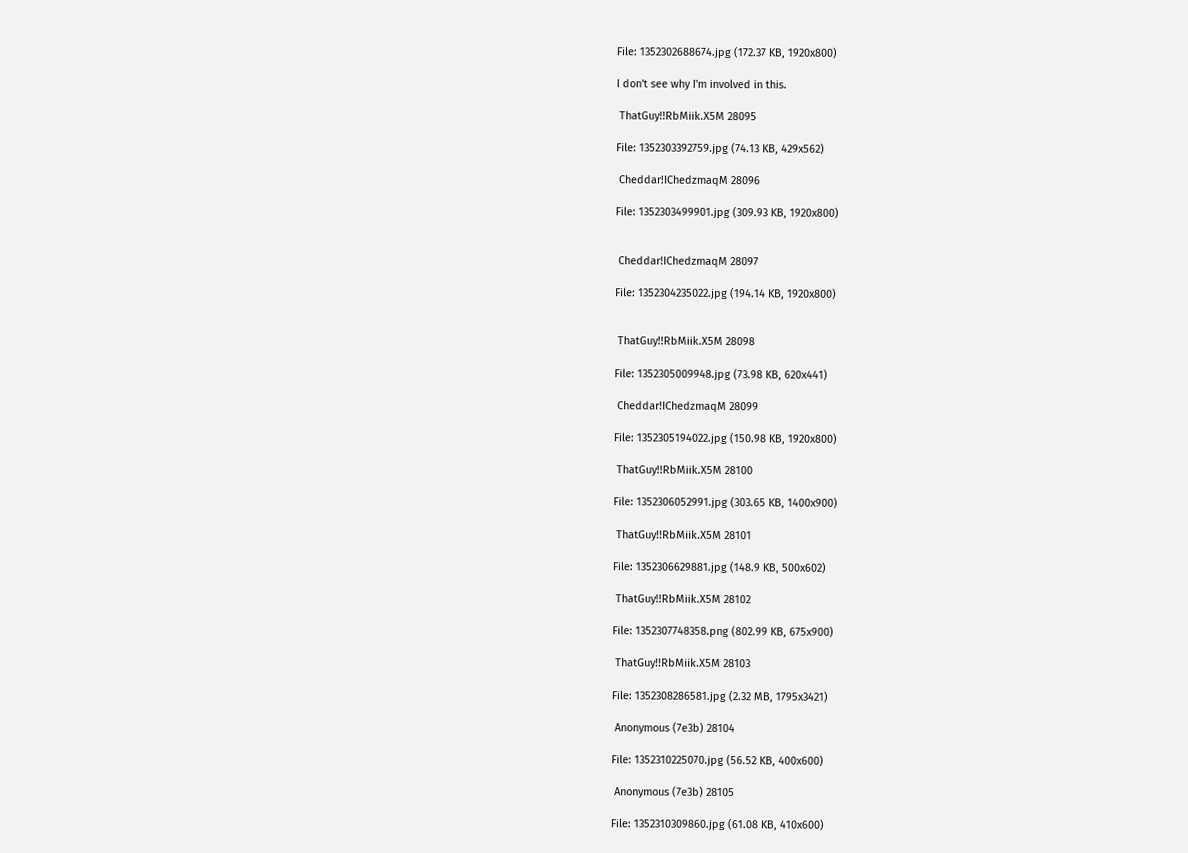File: 1352302688674.jpg (172.37 KB, 1920x800)

I don't see why I'm involved in this.

 ThatGuy!!RbMiik.X5M 28095

File: 1352303392759.jpg (74.13 KB, 429x562)

 Cheddar!IChedzmaqM 28096

File: 1352303499901.jpg (309.93 KB, 1920x800)


 Cheddar!IChedzmaqM 28097

File: 1352304235022.jpg (194.14 KB, 1920x800)


 ThatGuy!!RbMiik.X5M 28098

File: 1352305009948.jpg (73.98 KB, 620x441)

 Cheddar!IChedzmaqM 28099

File: 1352305194022.jpg (150.98 KB, 1920x800)

 ThatGuy!!RbMiik.X5M 28100

File: 1352306052991.jpg (303.65 KB, 1400x900)

 ThatGuy!!RbMiik.X5M 28101

File: 1352306629881.jpg (148.9 KB, 500x602)

 ThatGuy!!RbMiik.X5M 28102

File: 1352307748358.png (802.99 KB, 675x900)

 ThatGuy!!RbMiik.X5M 28103

File: 1352308286581.jpg (2.32 MB, 1795x3421)

 Anonymous (7e3b) 28104

File: 1352310225070.jpg (56.52 KB, 400x600)

 Anonymous (7e3b) 28105

File: 1352310309860.jpg (61.08 KB, 410x600)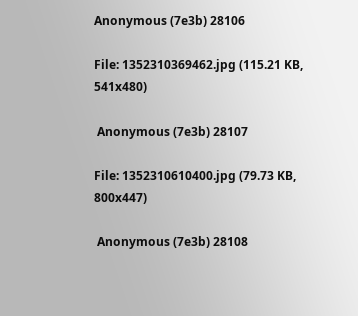Anonymous (7e3b) 28106

File: 1352310369462.jpg (115.21 KB, 541x480)

 Anonymous (7e3b) 28107

File: 1352310610400.jpg (79.73 KB, 800x447)

 Anonymous (7e3b) 28108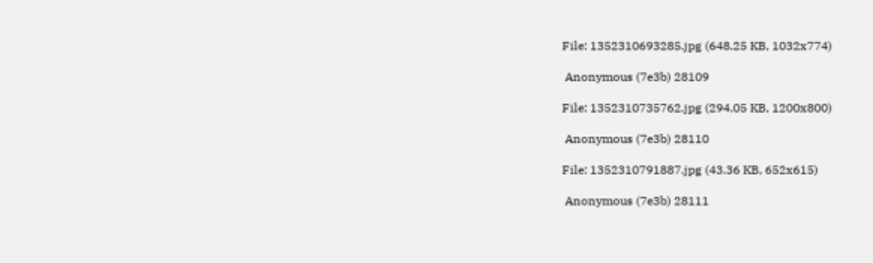File: 1352310693285.jpg (648.25 KB, 1032x774)

 Anonymous (7e3b) 28109

File: 1352310735762.jpg (294.05 KB, 1200x800)

 Anonymous (7e3b) 28110

File: 1352310791887.jpg (43.36 KB, 652x615)

 Anonymous (7e3b) 28111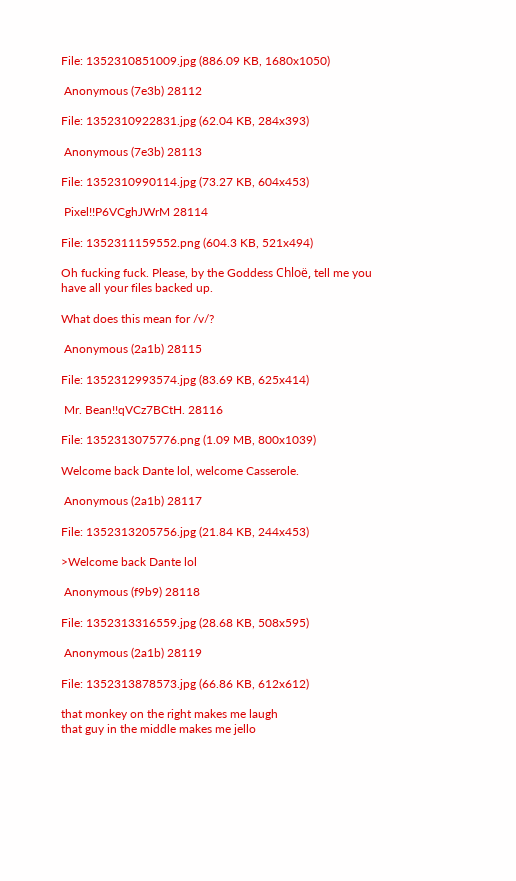File: 1352310851009.jpg (886.09 KB, 1680x1050)

 Anonymous (7e3b) 28112

File: 1352310922831.jpg (62.04 KB, 284x393)

 Anonymous (7e3b) 28113

File: 1352310990114.jpg (73.27 KB, 604x453)

 Pixel!!P6VCghJWrM 28114

File: 1352311159552.png (604.3 KB, 521x494)

Oh fucking fuck. Please, by the Goddess Chloë, tell me you have all your files backed up.

What does this mean for /v/?

 Anonymous (2a1b) 28115

File: 1352312993574.jpg (83.69 KB, 625x414)

 Mr. Bean!!qVCz7BCtH. 28116

File: 1352313075776.png (1.09 MB, 800x1039)

Welcome back Dante lol, welcome Casserole.

 Anonymous (2a1b) 28117

File: 1352313205756.jpg (21.84 KB, 244x453)

>Welcome back Dante lol

 Anonymous (f9b9) 28118

File: 1352313316559.jpg (28.68 KB, 508x595)

 Anonymous (2a1b) 28119

File: 1352313878573.jpg (66.86 KB, 612x612)

that monkey on the right makes me laugh
that guy in the middle makes me jello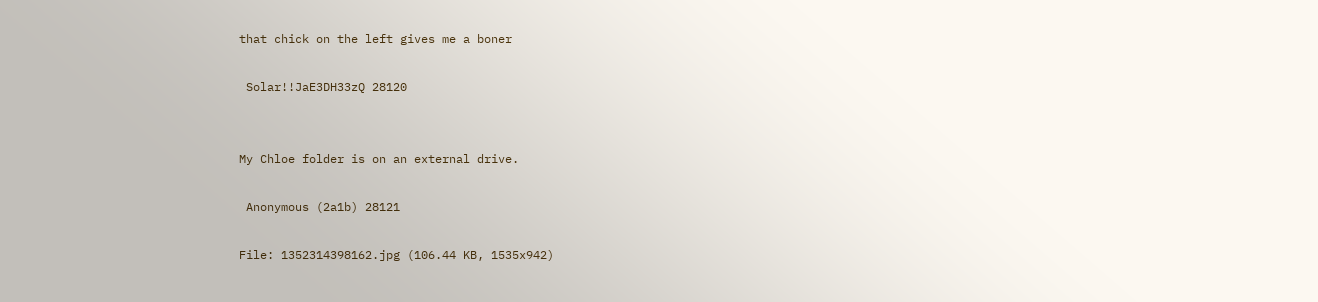that chick on the left gives me a boner

 Solar!!JaE3DH33zQ 28120


My Chloe folder is on an external drive.

 Anonymous (2a1b) 28121

File: 1352314398162.jpg (106.44 KB, 1535x942)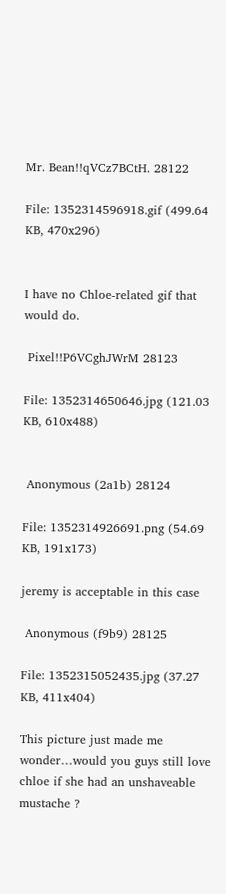Mr. Bean!!qVCz7BCtH. 28122

File: 1352314596918.gif (499.64 KB, 470x296)


I have no Chloe-related gif that would do.

 Pixel!!P6VCghJWrM 28123

File: 1352314650646.jpg (121.03 KB, 610x488)


 Anonymous (2a1b) 28124

File: 1352314926691.png (54.69 KB, 191x173)

jeremy is acceptable in this case

 Anonymous (f9b9) 28125

File: 1352315052435.jpg (37.27 KB, 411x404)

This picture just made me wonder…would you guys still love chloe if she had an unshaveable mustache ?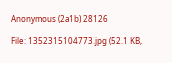Anonymous (2a1b) 28126

File: 1352315104773.jpg (52.1 KB,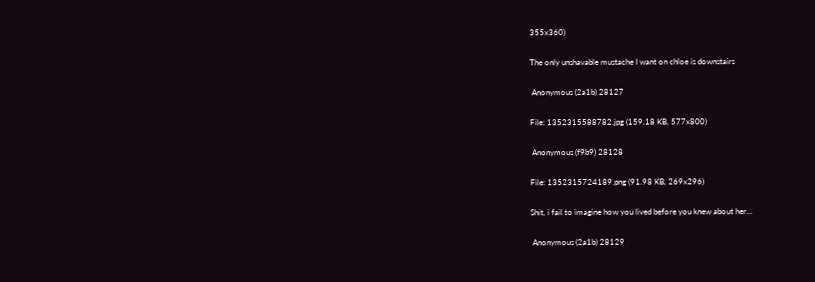355x360)

The only unshavable mustache I want on chloe is downstairs

 Anonymous (2a1b) 28127

File: 1352315588782.jpg (159.18 KB, 577x800)

 Anonymous (f9b9) 28128

File: 1352315724189.png (91.98 KB, 269x296)

Shit, i fail to imagine how you lived before you knew about her…

 Anonymous (2a1b) 28129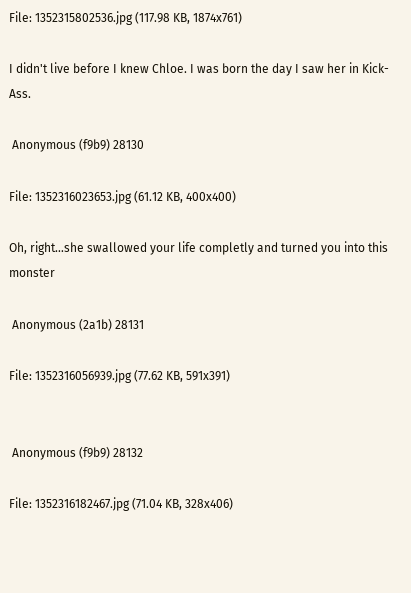File: 1352315802536.jpg (117.98 KB, 1874x761)

I didn't live before I knew Chloe. I was born the day I saw her in Kick-Ass.

 Anonymous (f9b9) 28130

File: 1352316023653.jpg (61.12 KB, 400x400)

Oh, right…she swallowed your life completly and turned you into this monster

 Anonymous (2a1b) 28131

File: 1352316056939.jpg (77.62 KB, 591x391)


 Anonymous (f9b9) 28132

File: 1352316182467.jpg (71.04 KB, 328x406)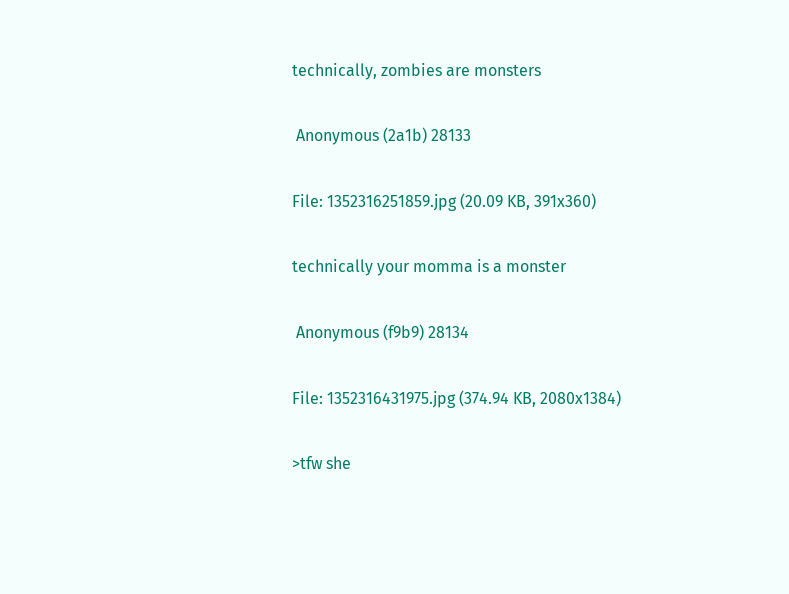technically, zombies are monsters

 Anonymous (2a1b) 28133

File: 1352316251859.jpg (20.09 KB, 391x360)

technically your momma is a monster

 Anonymous (f9b9) 28134

File: 1352316431975.jpg (374.94 KB, 2080x1384)

>tfw she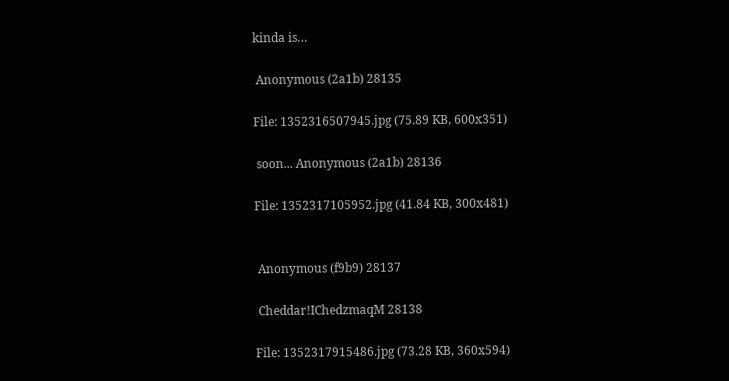kinda is…

 Anonymous (2a1b) 28135

File: 1352316507945.jpg (75.89 KB, 600x351)

 soon... Anonymous (2a1b) 28136

File: 1352317105952.jpg (41.84 KB, 300x481)


 Anonymous (f9b9) 28137

 Cheddar!IChedzmaqM 28138

File: 1352317915486.jpg (73.28 KB, 360x594)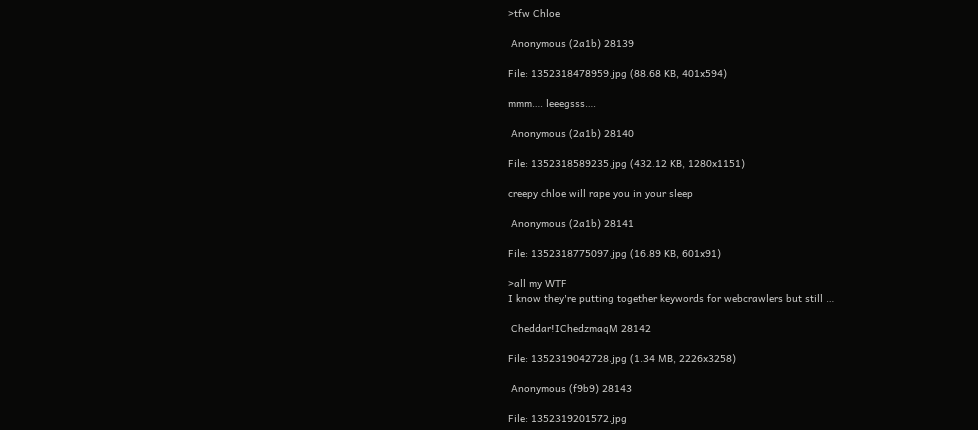>tfw Chloe

 Anonymous (2a1b) 28139

File: 1352318478959.jpg (88.68 KB, 401x594)

mmm…. leeegsss….

 Anonymous (2a1b) 28140

File: 1352318589235.jpg (432.12 KB, 1280x1151)

creepy chloe will rape you in your sleep

 Anonymous (2a1b) 28141

File: 1352318775097.jpg (16.89 KB, 601x91)

>all my WTF
I know they're putting together keywords for webcrawlers but still …

 Cheddar!IChedzmaqM 28142

File: 1352319042728.jpg (1.34 MB, 2226x3258)

 Anonymous (f9b9) 28143

File: 1352319201572.jpg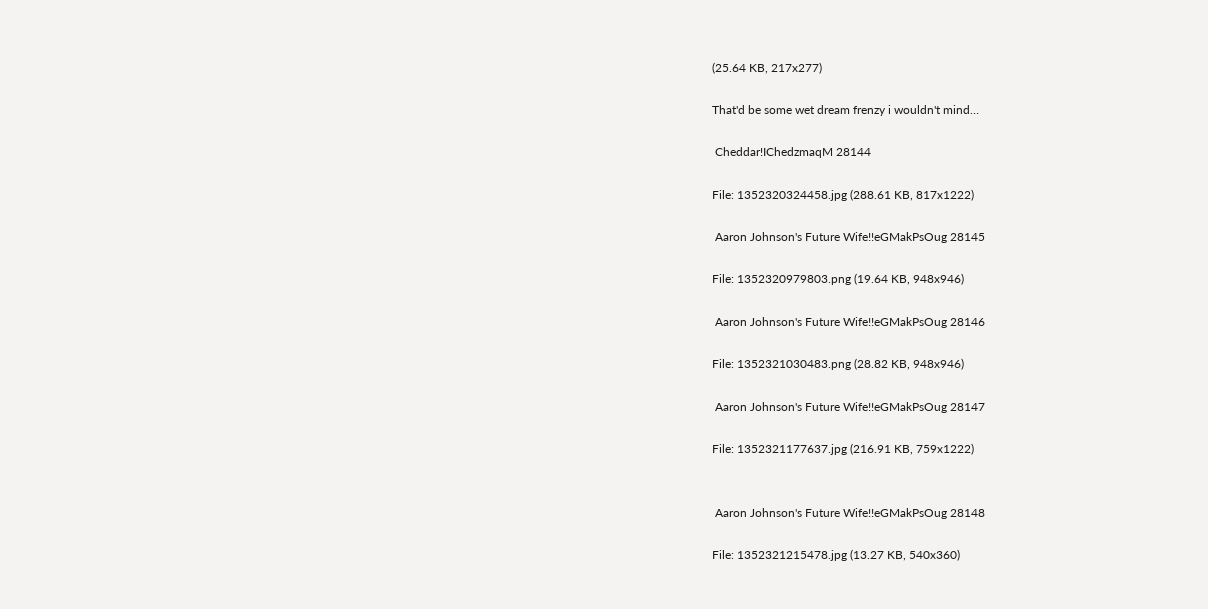(25.64 KB, 217x277)

That'd be some wet dream frenzy i wouldn't mind…

 Cheddar!IChedzmaqM 28144

File: 1352320324458.jpg (288.61 KB, 817x1222)

 Aaron Johnson's Future Wife!!eGMakPsOug 28145

File: 1352320979803.png (19.64 KB, 948x946)

 Aaron Johnson's Future Wife!!eGMakPsOug 28146

File: 1352321030483.png (28.82 KB, 948x946)

 Aaron Johnson's Future Wife!!eGMakPsOug 28147

File: 1352321177637.jpg (216.91 KB, 759x1222)


 Aaron Johnson's Future Wife!!eGMakPsOug 28148

File: 1352321215478.jpg (13.27 KB, 540x360)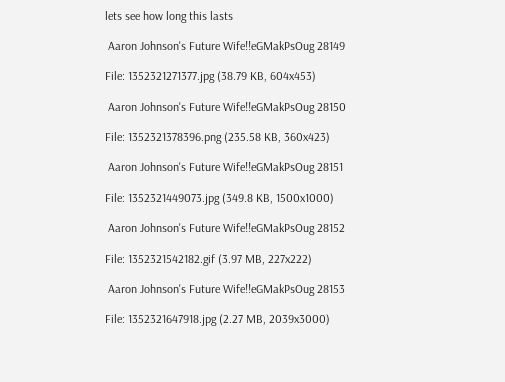lets see how long this lasts

 Aaron Johnson's Future Wife!!eGMakPsOug 28149

File: 1352321271377.jpg (38.79 KB, 604x453)

 Aaron Johnson's Future Wife!!eGMakPsOug 28150

File: 1352321378396.png (235.58 KB, 360x423)

 Aaron Johnson's Future Wife!!eGMakPsOug 28151

File: 1352321449073.jpg (349.8 KB, 1500x1000)

 Aaron Johnson's Future Wife!!eGMakPsOug 28152

File: 1352321542182.gif (3.97 MB, 227x222)

 Aaron Johnson's Future Wife!!eGMakPsOug 28153

File: 1352321647918.jpg (2.27 MB, 2039x3000)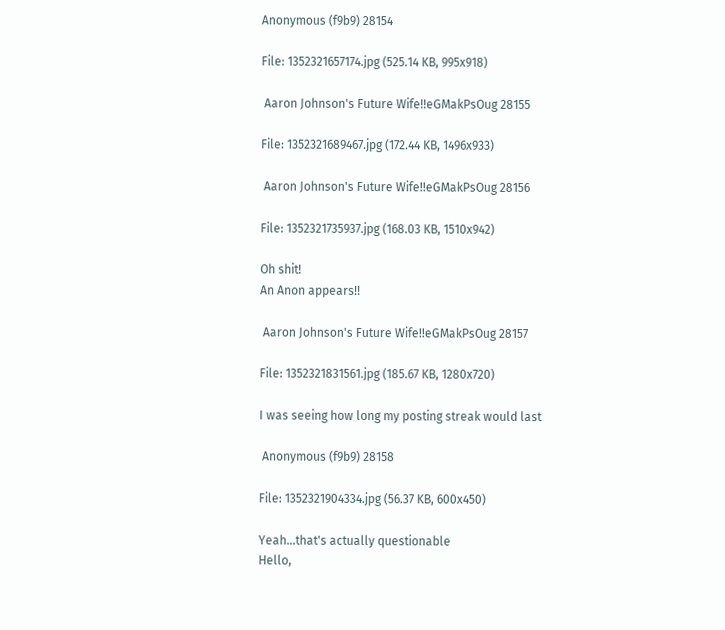Anonymous (f9b9) 28154

File: 1352321657174.jpg (525.14 KB, 995x918)

 Aaron Johnson's Future Wife!!eGMakPsOug 28155

File: 1352321689467.jpg (172.44 KB, 1496x933)

 Aaron Johnson's Future Wife!!eGMakPsOug 28156

File: 1352321735937.jpg (168.03 KB, 1510x942)

Oh shit!
An Anon appears!!

 Aaron Johnson's Future Wife!!eGMakPsOug 28157

File: 1352321831561.jpg (185.67 KB, 1280x720)

I was seeing how long my posting streak would last

 Anonymous (f9b9) 28158

File: 1352321904334.jpg (56.37 KB, 600x450)

Yeah…that's actually questionable
Hello,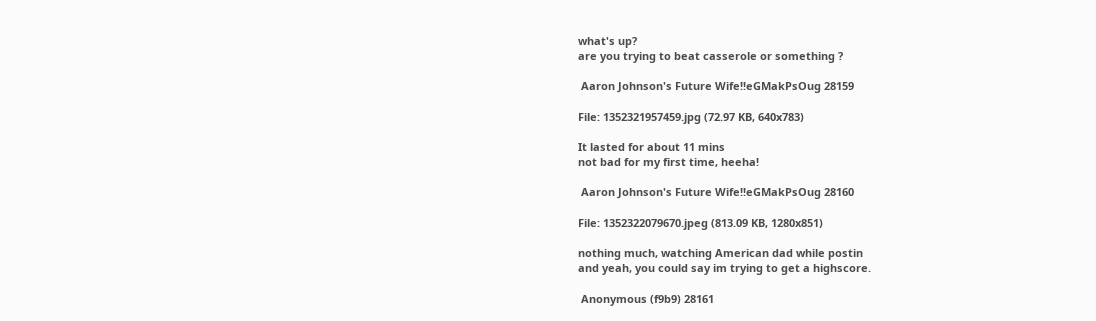what's up?
are you trying to beat casserole or something ?

 Aaron Johnson's Future Wife!!eGMakPsOug 28159

File: 1352321957459.jpg (72.97 KB, 640x783)

It lasted for about 11 mins
not bad for my first time, heeha!

 Aaron Johnson's Future Wife!!eGMakPsOug 28160

File: 1352322079670.jpeg (813.09 KB, 1280x851)

nothing much, watching American dad while postin
and yeah, you could say im trying to get a highscore.

 Anonymous (f9b9) 28161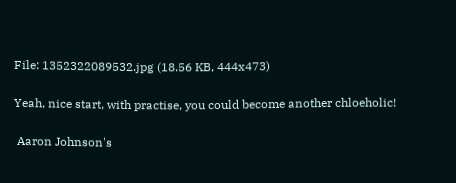File: 1352322089532.jpg (18.56 KB, 444x473)

Yeah, nice start, with practise, you could become another chloeholic!

 Aaron Johnson's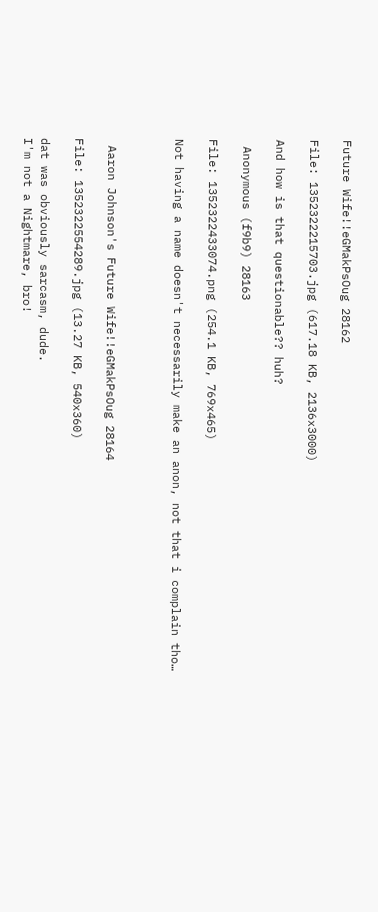Future Wife!!eGMakPsOug 28162

File: 1352322215703.jpg (617.18 KB, 2136x3000)

And how is that questionable?? huh?

 Anonymous (f9b9) 28163

File: 1352322433074.png (254.1 KB, 769x465)

Not having a name doesn't necessarily make an anon, not that i complain tho…



 Aaron Johnson's Future Wife!!eGMakPsOug 28164

File: 1352322554289.jpg (13.27 KB, 540x360)

dat was obviously sarcasm, dude.
I'm not a Nightmare, bro!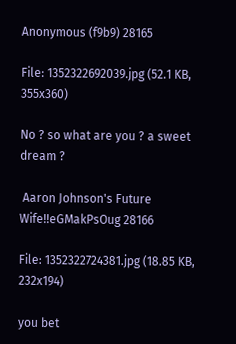Anonymous (f9b9) 28165

File: 1352322692039.jpg (52.1 KB, 355x360)

No ? so what are you ? a sweet dream ?

 Aaron Johnson's Future Wife!!eGMakPsOug 28166

File: 1352322724381.jpg (18.85 KB, 232x194)

you bet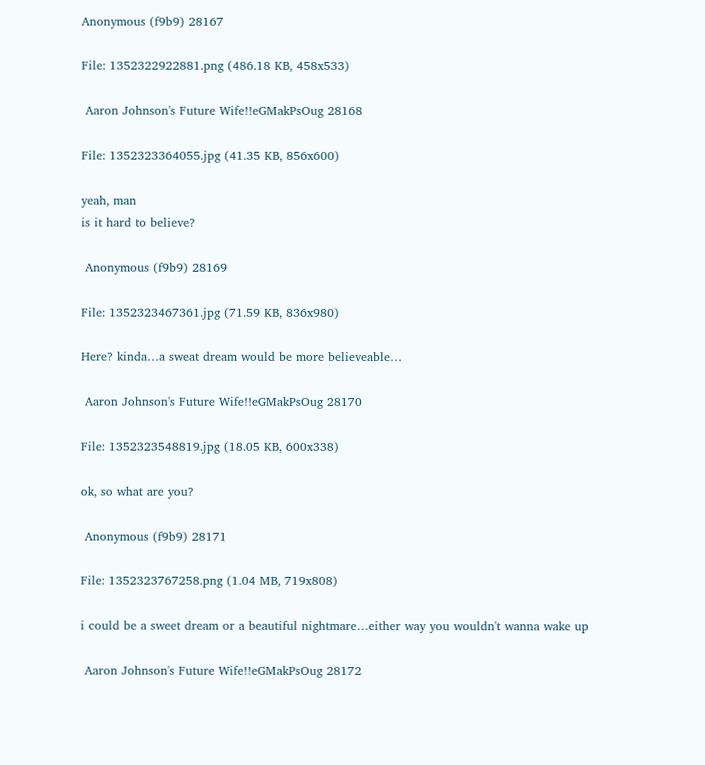Anonymous (f9b9) 28167

File: 1352322922881.png (486.18 KB, 458x533)

 Aaron Johnson's Future Wife!!eGMakPsOug 28168

File: 1352323364055.jpg (41.35 KB, 856x600)

yeah, man
is it hard to believe?

 Anonymous (f9b9) 28169

File: 1352323467361.jpg (71.59 KB, 836x980)

Here? kinda…a sweat dream would be more believeable…

 Aaron Johnson's Future Wife!!eGMakPsOug 28170

File: 1352323548819.jpg (18.05 KB, 600x338)

ok, so what are you?

 Anonymous (f9b9) 28171

File: 1352323767258.png (1.04 MB, 719x808)

i could be a sweet dream or a beautiful nightmare…either way you wouldn't wanna wake up

 Aaron Johnson's Future Wife!!eGMakPsOug 28172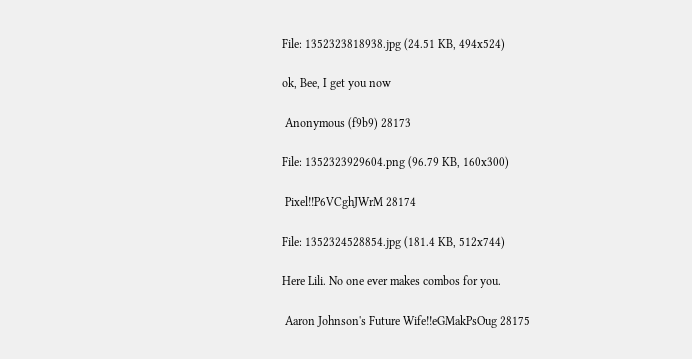File: 1352323818938.jpg (24.51 KB, 494x524)

ok, Bee, I get you now

 Anonymous (f9b9) 28173

File: 1352323929604.png (96.79 KB, 160x300)

 Pixel!!P6VCghJWrM 28174

File: 1352324528854.jpg (181.4 KB, 512x744)

Here Lili. No one ever makes combos for you.

 Aaron Johnson's Future Wife!!eGMakPsOug 28175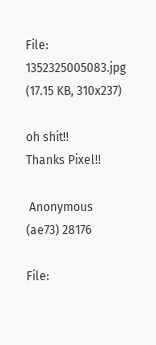File: 1352325005083.jpg (17.15 KB, 310x237)

oh shit!!
Thanks Pixel!!

 Anonymous (ae73) 28176

File: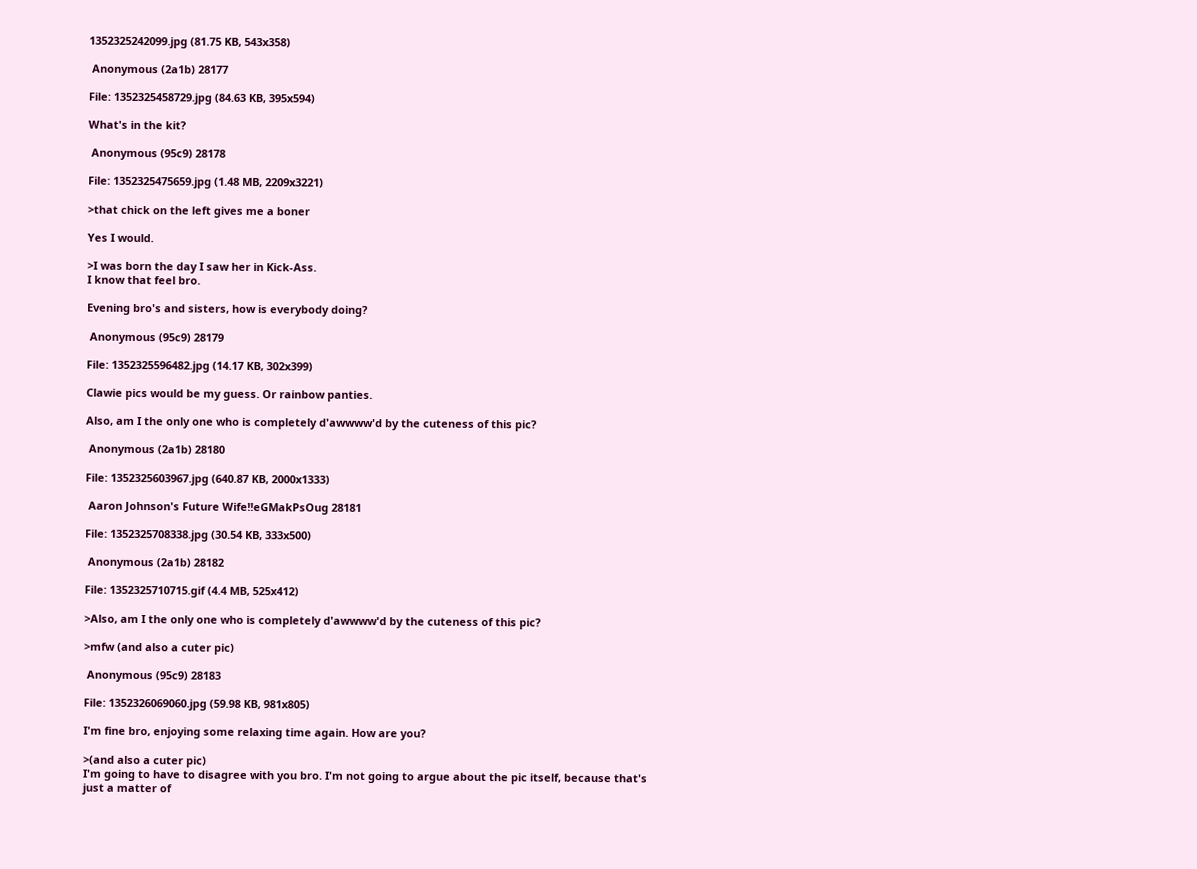1352325242099.jpg (81.75 KB, 543x358)

 Anonymous (2a1b) 28177

File: 1352325458729.jpg (84.63 KB, 395x594)

What's in the kit?

 Anonymous (95c9) 28178

File: 1352325475659.jpg (1.48 MB, 2209x3221)

>that chick on the left gives me a boner

Yes I would.

>I was born the day I saw her in Kick-Ass.
I know that feel bro.

Evening bro's and sisters, how is everybody doing?

 Anonymous (95c9) 28179

File: 1352325596482.jpg (14.17 KB, 302x399)

Clawie pics would be my guess. Or rainbow panties.

Also, am I the only one who is completely d'awwww'd by the cuteness of this pic?

 Anonymous (2a1b) 28180

File: 1352325603967.jpg (640.87 KB, 2000x1333)

 Aaron Johnson's Future Wife!!eGMakPsOug 28181

File: 1352325708338.jpg (30.54 KB, 333x500)

 Anonymous (2a1b) 28182

File: 1352325710715.gif (4.4 MB, 525x412)

>Also, am I the only one who is completely d'awwww'd by the cuteness of this pic?

>mfw (and also a cuter pic)

 Anonymous (95c9) 28183

File: 1352326069060.jpg (59.98 KB, 981x805)

I'm fine bro, enjoying some relaxing time again. How are you?

>(and also a cuter pic)
I'm going to have to disagree with you bro. I'm not going to argue about the pic itself, because that's just a matter of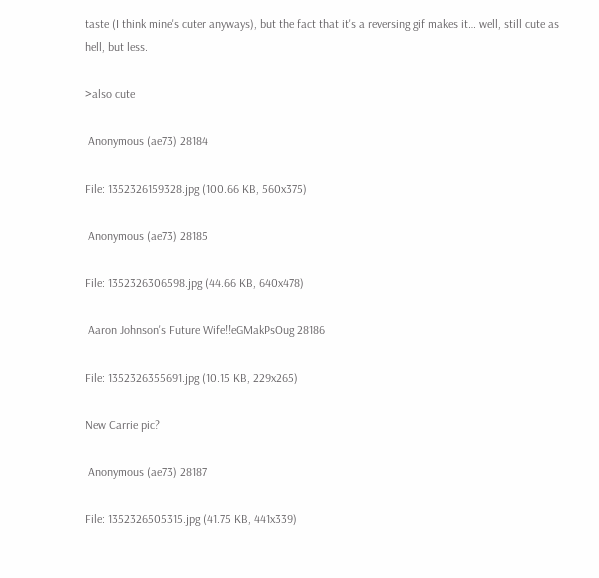taste (I think mine's cuter anyways), but the fact that it's a reversing gif makes it… well, still cute as hell, but less.

>also cute

 Anonymous (ae73) 28184

File: 1352326159328.jpg (100.66 KB, 560x375)

 Anonymous (ae73) 28185

File: 1352326306598.jpg (44.66 KB, 640x478)

 Aaron Johnson's Future Wife!!eGMakPsOug 28186

File: 1352326355691.jpg (10.15 KB, 229x265)

New Carrie pic?

 Anonymous (ae73) 28187

File: 1352326505315.jpg (41.75 KB, 441x339)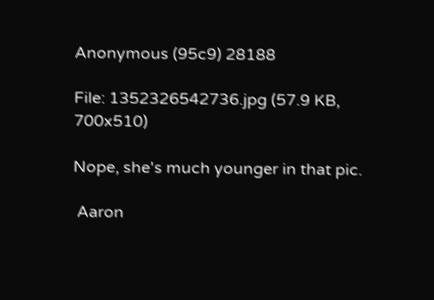Anonymous (95c9) 28188

File: 1352326542736.jpg (57.9 KB, 700x510)

Nope, she's much younger in that pic.

 Aaron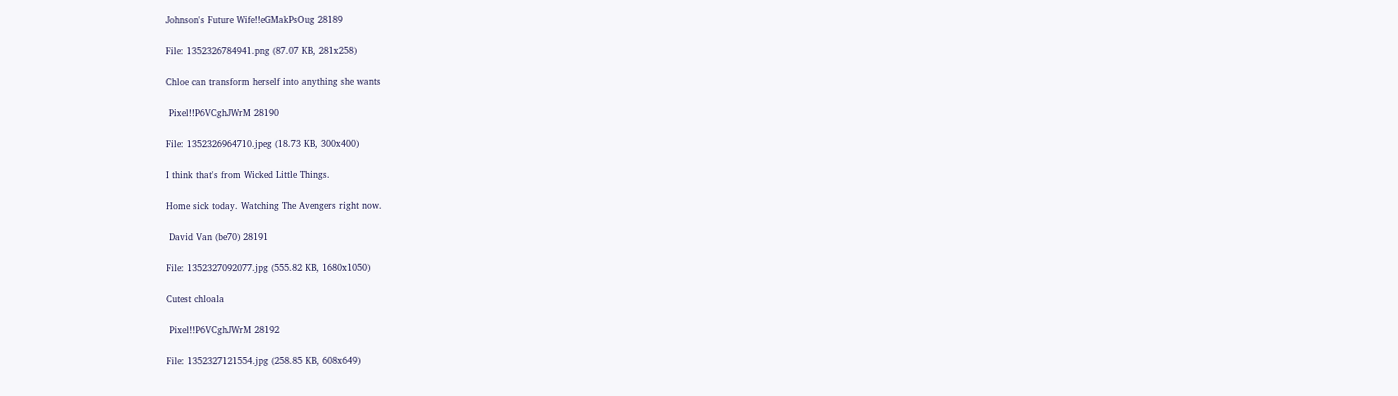Johnson's Future Wife!!eGMakPsOug 28189

File: 1352326784941.png (87.07 KB, 281x258)

Chloe can transform herself into anything she wants

 Pixel!!P6VCghJWrM 28190

File: 1352326964710.jpeg (18.73 KB, 300x400)

I think that's from Wicked Little Things.

Home sick today. Watching The Avengers right now.

 David Van (be70) 28191

File: 1352327092077.jpg (555.82 KB, 1680x1050)

Cutest chloala

 Pixel!!P6VCghJWrM 28192

File: 1352327121554.jpg (258.85 KB, 608x649)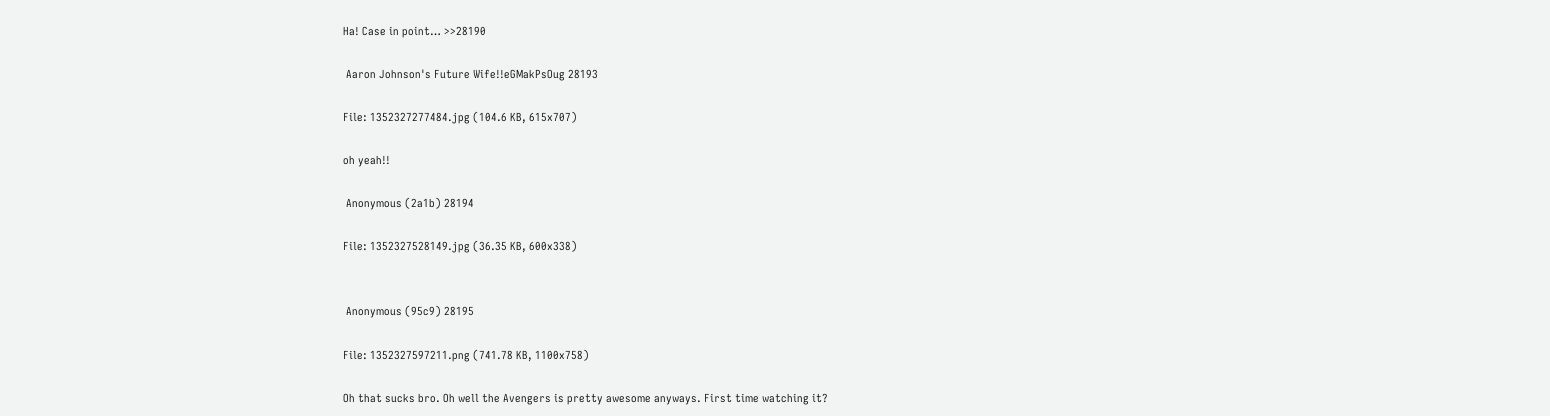Ha! Case in point… >>28190

 Aaron Johnson's Future Wife!!eGMakPsOug 28193

File: 1352327277484.jpg (104.6 KB, 615x707)

oh yeah!!

 Anonymous (2a1b) 28194

File: 1352327528149.jpg (36.35 KB, 600x338)


 Anonymous (95c9) 28195

File: 1352327597211.png (741.78 KB, 1100x758)

Oh that sucks bro. Oh well the Avengers is pretty awesome anyways. First time watching it?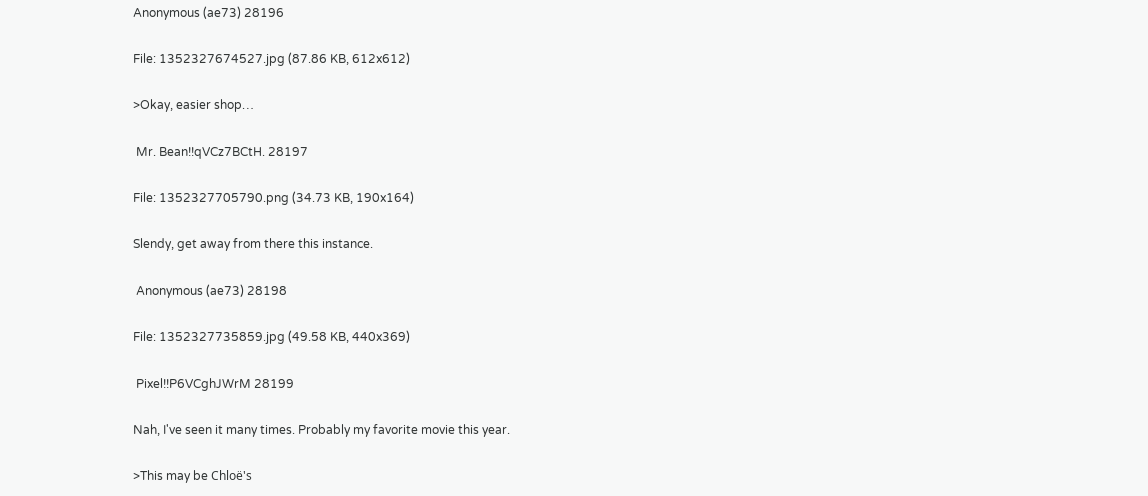Anonymous (ae73) 28196

File: 1352327674527.jpg (87.86 KB, 612x612)

>Okay, easier shop…

 Mr. Bean!!qVCz7BCtH. 28197

File: 1352327705790.png (34.73 KB, 190x164)

Slendy, get away from there this instance.

 Anonymous (ae73) 28198

File: 1352327735859.jpg (49.58 KB, 440x369)

 Pixel!!P6VCghJWrM 28199

Nah, I've seen it many times. Probably my favorite movie this year.

>This may be Chloë's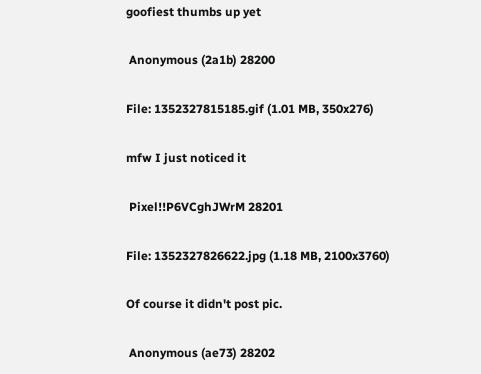goofiest thumbs up yet

 Anonymous (2a1b) 28200

File: 1352327815185.gif (1.01 MB, 350x276)

mfw I just noticed it

 Pixel!!P6VCghJWrM 28201

File: 1352327826622.jpg (1.18 MB, 2100x3760)

Of course it didn't post pic.

 Anonymous (ae73) 28202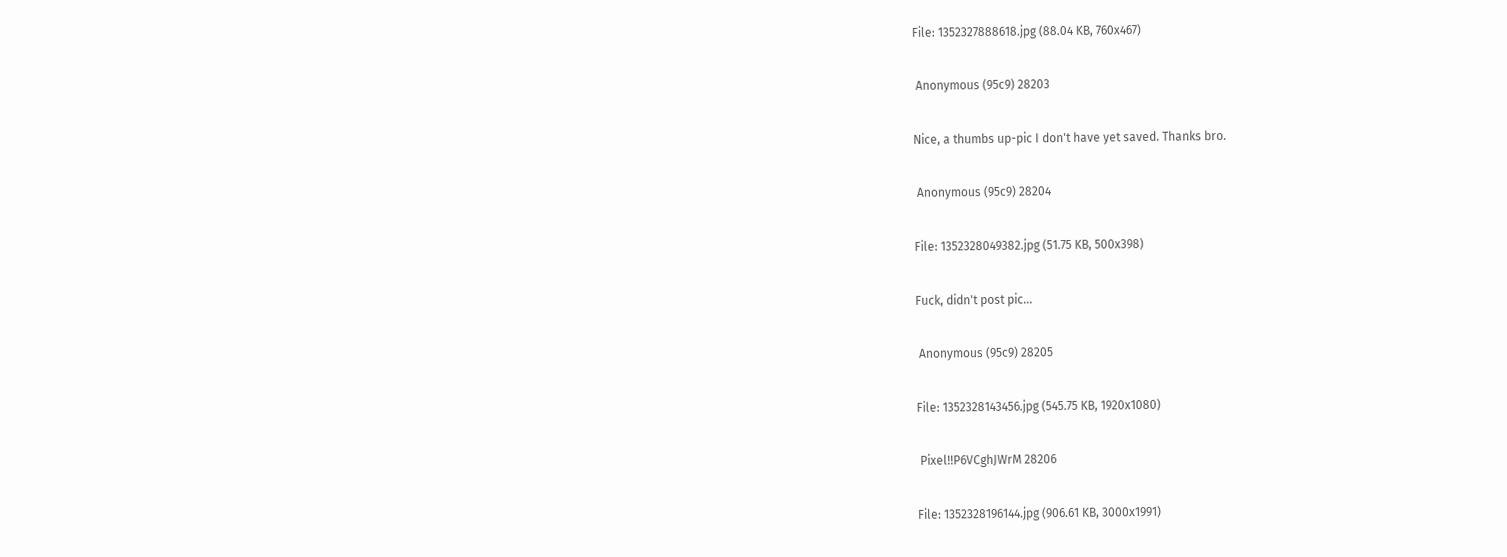File: 1352327888618.jpg (88.04 KB, 760x467)

 Anonymous (95c9) 28203

Nice, a thumbs up-pic I don't have yet saved. Thanks bro.

 Anonymous (95c9) 28204

File: 1352328049382.jpg (51.75 KB, 500x398)

Fuck, didn't post pic…

 Anonymous (95c9) 28205

File: 1352328143456.jpg (545.75 KB, 1920x1080)

 Pixel!!P6VCghJWrM 28206

File: 1352328196144.jpg (906.61 KB, 3000x1991)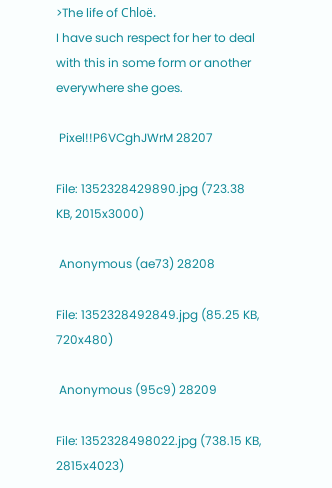>The life of Chloë.
I have such respect for her to deal with this in some form or another everywhere she goes.

 Pixel!!P6VCghJWrM 28207

File: 1352328429890.jpg (723.38 KB, 2015x3000)

 Anonymous (ae73) 28208

File: 1352328492849.jpg (85.25 KB, 720x480)

 Anonymous (95c9) 28209

File: 1352328498022.jpg (738.15 KB, 2815x4023)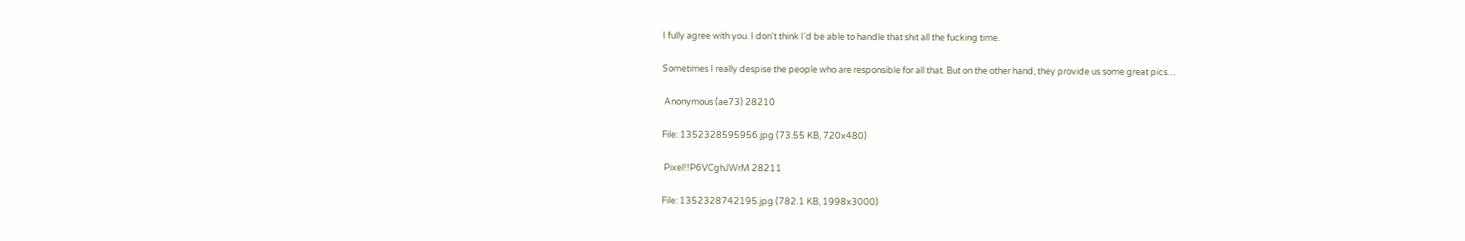I fully agree with you. I don't think I'd be able to handle that shit all the fucking time.

Sometimes I really despise the people who are responsible for all that. But on the other hand, they provide us some great pics…

 Anonymous (ae73) 28210

File: 1352328595956.jpg (73.55 KB, 720x480)

 Pixel!!P6VCghJWrM 28211

File: 1352328742195.jpg (782.1 KB, 1998x3000)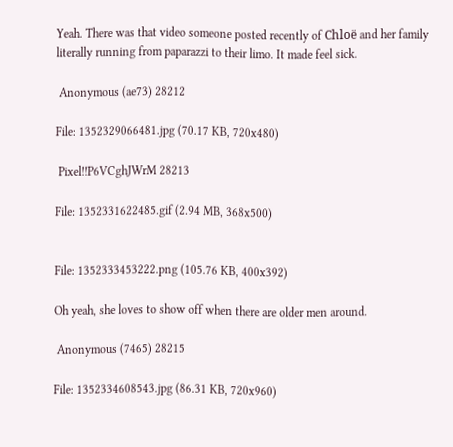Yeah. There was that video someone posted recently of Chloë and her family literally running from paparazzi to their limo. It made feel sick.

 Anonymous (ae73) 28212

File: 1352329066481.jpg (70.17 KB, 720x480)

 Pixel!!P6VCghJWrM 28213

File: 1352331622485.gif (2.94 MB, 368x500)


File: 1352333453222.png (105.76 KB, 400x392)

Oh yeah, she loves to show off when there are older men around.

 Anonymous (7465) 28215

File: 1352334608543.jpg (86.31 KB, 720x960)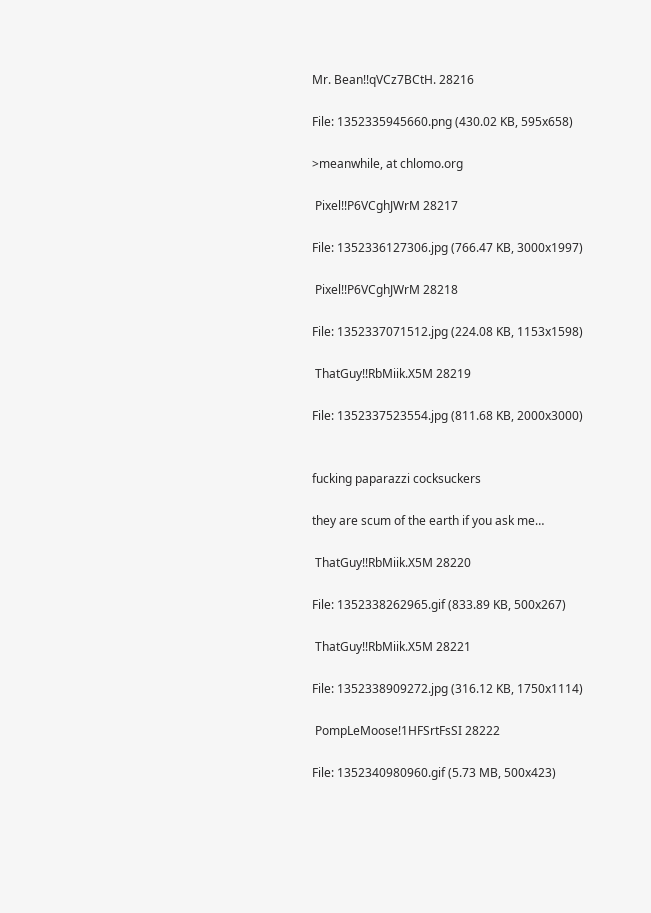Mr. Bean!!qVCz7BCtH. 28216

File: 1352335945660.png (430.02 KB, 595x658)

>meanwhile, at chlomo.org

 Pixel!!P6VCghJWrM 28217

File: 1352336127306.jpg (766.47 KB, 3000x1997)

 Pixel!!P6VCghJWrM 28218

File: 1352337071512.jpg (224.08 KB, 1153x1598)

 ThatGuy!!RbMiik.X5M 28219

File: 1352337523554.jpg (811.68 KB, 2000x3000)


fucking paparazzi cocksuckers

they are scum of the earth if you ask me…

 ThatGuy!!RbMiik.X5M 28220

File: 1352338262965.gif (833.89 KB, 500x267)

 ThatGuy!!RbMiik.X5M 28221

File: 1352338909272.jpg (316.12 KB, 1750x1114)

 PompLeMoose!1HFSrtFsSI 28222

File: 1352340980960.gif (5.73 MB, 500x423)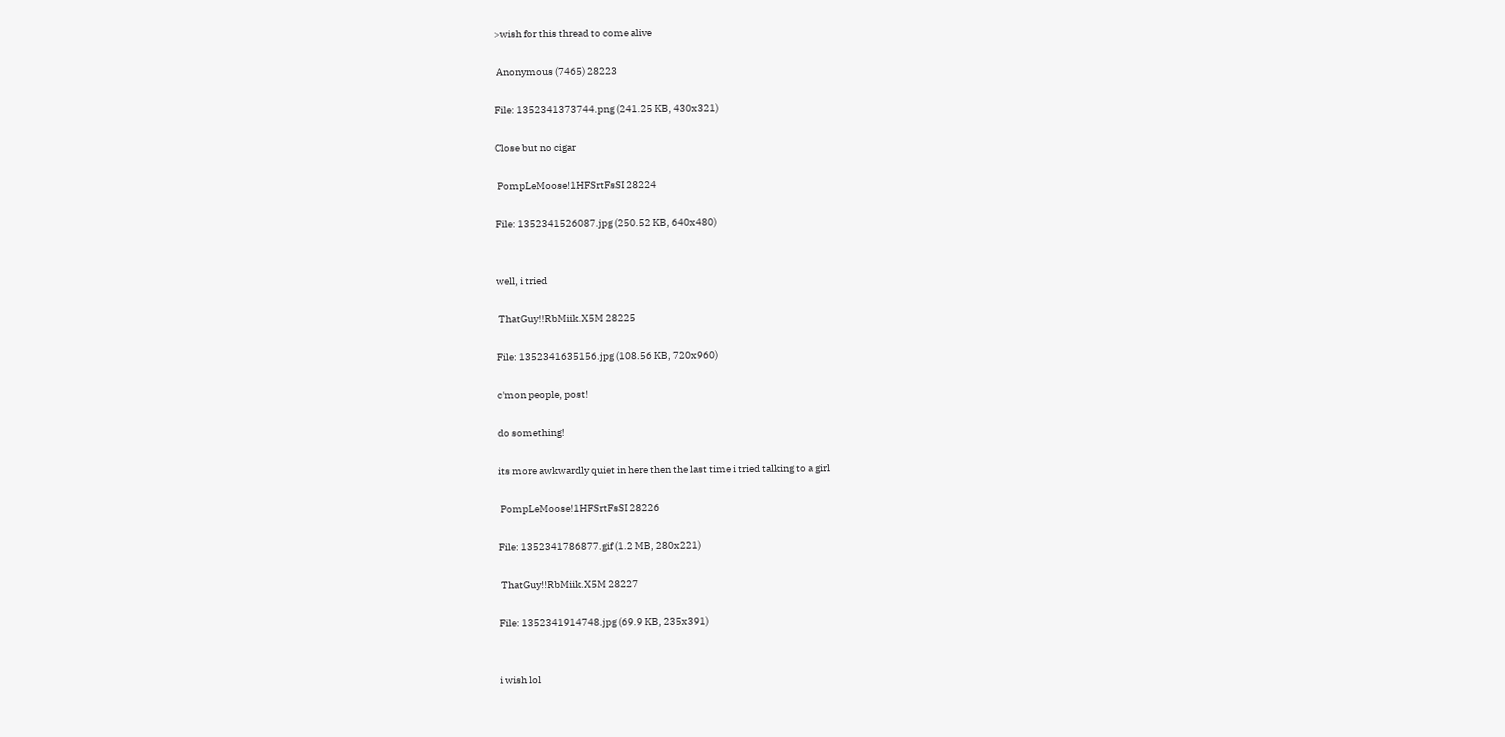>wish for this thread to come alive

 Anonymous (7465) 28223

File: 1352341373744.png (241.25 KB, 430x321)

Close but no cigar

 PompLeMoose!1HFSrtFsSI 28224

File: 1352341526087.jpg (250.52 KB, 640x480)


well, i tried

 ThatGuy!!RbMiik.X5M 28225

File: 1352341635156.jpg (108.56 KB, 720x960)

c'mon people, post!

do something!

its more awkwardly quiet in here then the last time i tried talking to a girl

 PompLeMoose!1HFSrtFsSI 28226

File: 1352341786877.gif (1.2 MB, 280x221)

 ThatGuy!!RbMiik.X5M 28227

File: 1352341914748.jpg (69.9 KB, 235x391)


i wish lol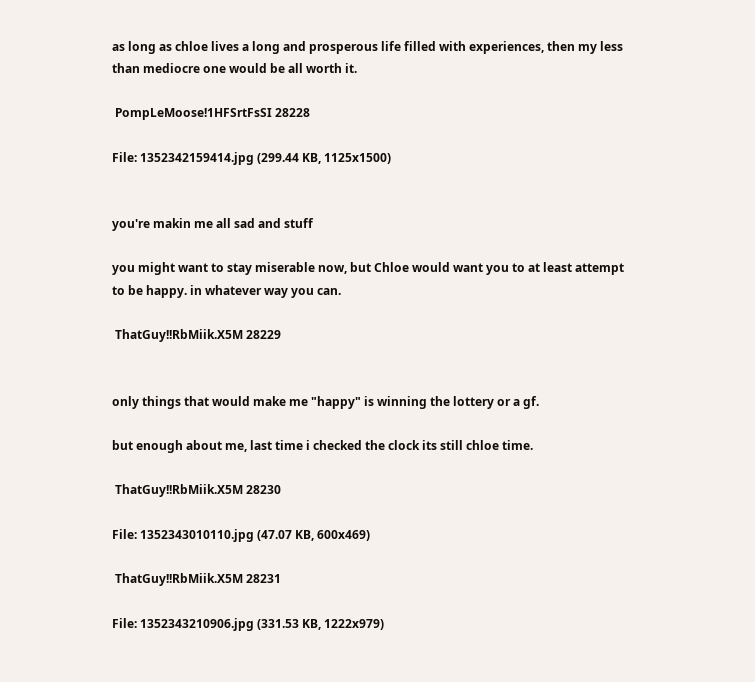as long as chloe lives a long and prosperous life filled with experiences, then my less than mediocre one would be all worth it.

 PompLeMoose!1HFSrtFsSI 28228

File: 1352342159414.jpg (299.44 KB, 1125x1500)


you're makin me all sad and stuff

you might want to stay miserable now, but Chloe would want you to at least attempt to be happy. in whatever way you can.

 ThatGuy!!RbMiik.X5M 28229


only things that would make me "happy" is winning the lottery or a gf.

but enough about me, last time i checked the clock its still chloe time.

 ThatGuy!!RbMiik.X5M 28230

File: 1352343010110.jpg (47.07 KB, 600x469)

 ThatGuy!!RbMiik.X5M 28231

File: 1352343210906.jpg (331.53 KB, 1222x979)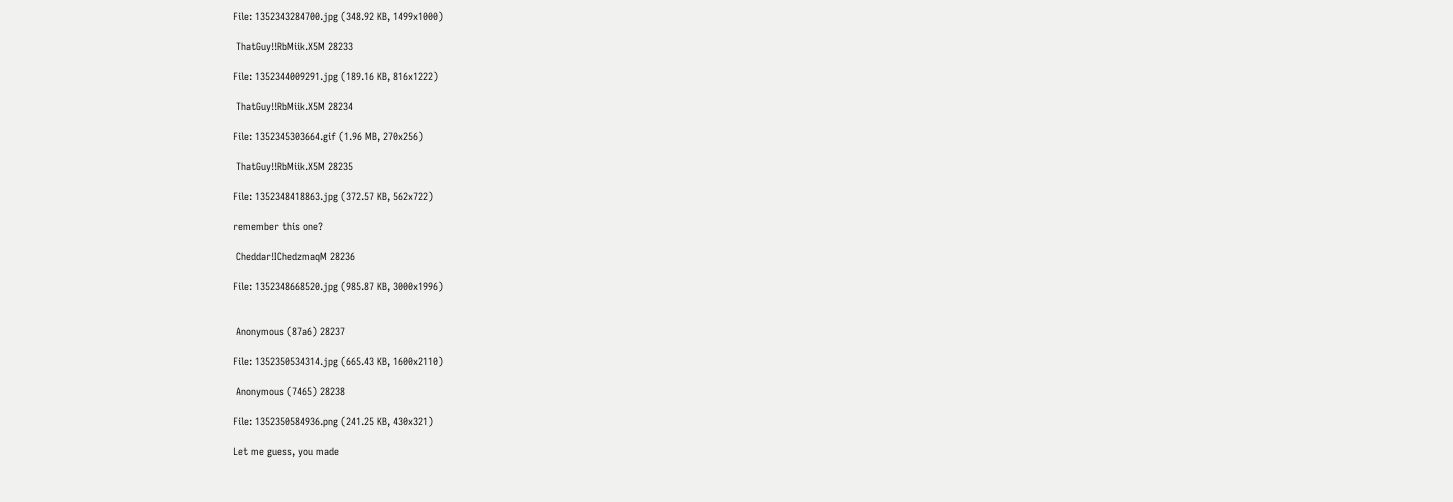File: 1352343284700.jpg (348.92 KB, 1499x1000)

 ThatGuy!!RbMiik.X5M 28233

File: 1352344009291.jpg (189.16 KB, 816x1222)

 ThatGuy!!RbMiik.X5M 28234

File: 1352345303664.gif (1.96 MB, 270x256)

 ThatGuy!!RbMiik.X5M 28235

File: 1352348418863.jpg (372.57 KB, 562x722)

remember this one?

 Cheddar!IChedzmaqM 28236

File: 1352348668520.jpg (985.87 KB, 3000x1996)


 Anonymous (87a6) 28237

File: 1352350534314.jpg (665.43 KB, 1600x2110)

 Anonymous (7465) 28238

File: 1352350584936.png (241.25 KB, 430x321)

Let me guess, you made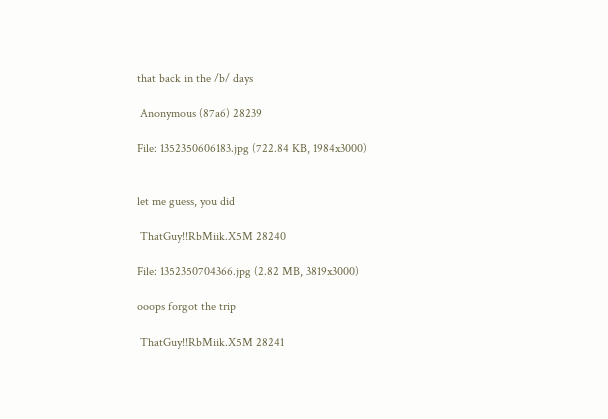that back in the /b/ days

 Anonymous (87a6) 28239

File: 1352350606183.jpg (722.84 KB, 1984x3000)


let me guess, you did

 ThatGuy!!RbMiik.X5M 28240

File: 1352350704366.jpg (2.82 MB, 3819x3000)

ooops forgot the trip

 ThatGuy!!RbMiik.X5M 28241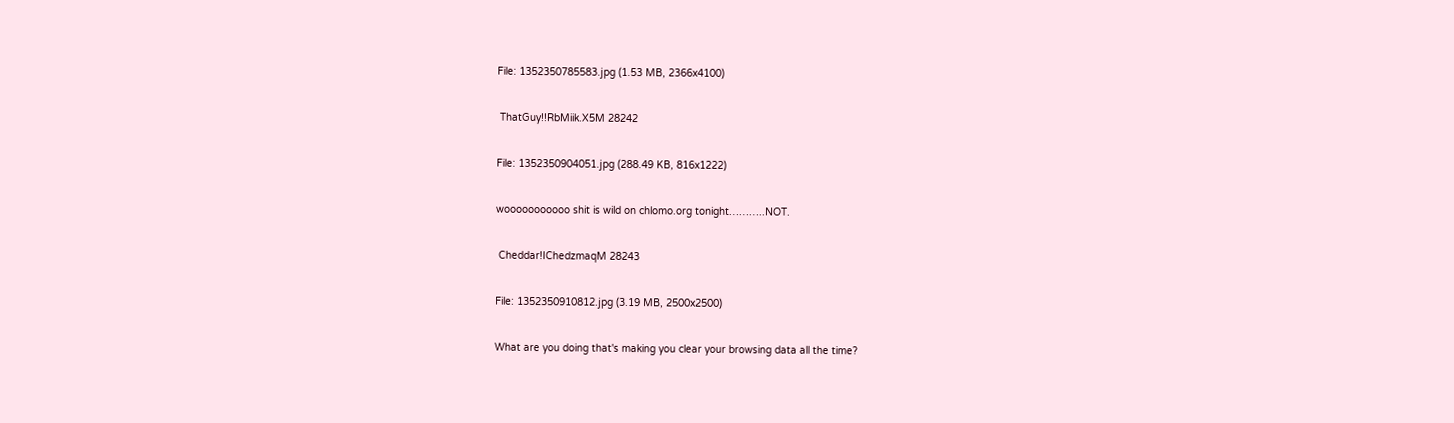File: 1352350785583.jpg (1.53 MB, 2366x4100)

 ThatGuy!!RbMiik.X5M 28242

File: 1352350904051.jpg (288.49 KB, 816x1222)

wooooooooooo shit is wild on chlomo.org tonight………..NOT.

 Cheddar!IChedzmaqM 28243

File: 1352350910812.jpg (3.19 MB, 2500x2500)

What are you doing that's making you clear your browsing data all the time?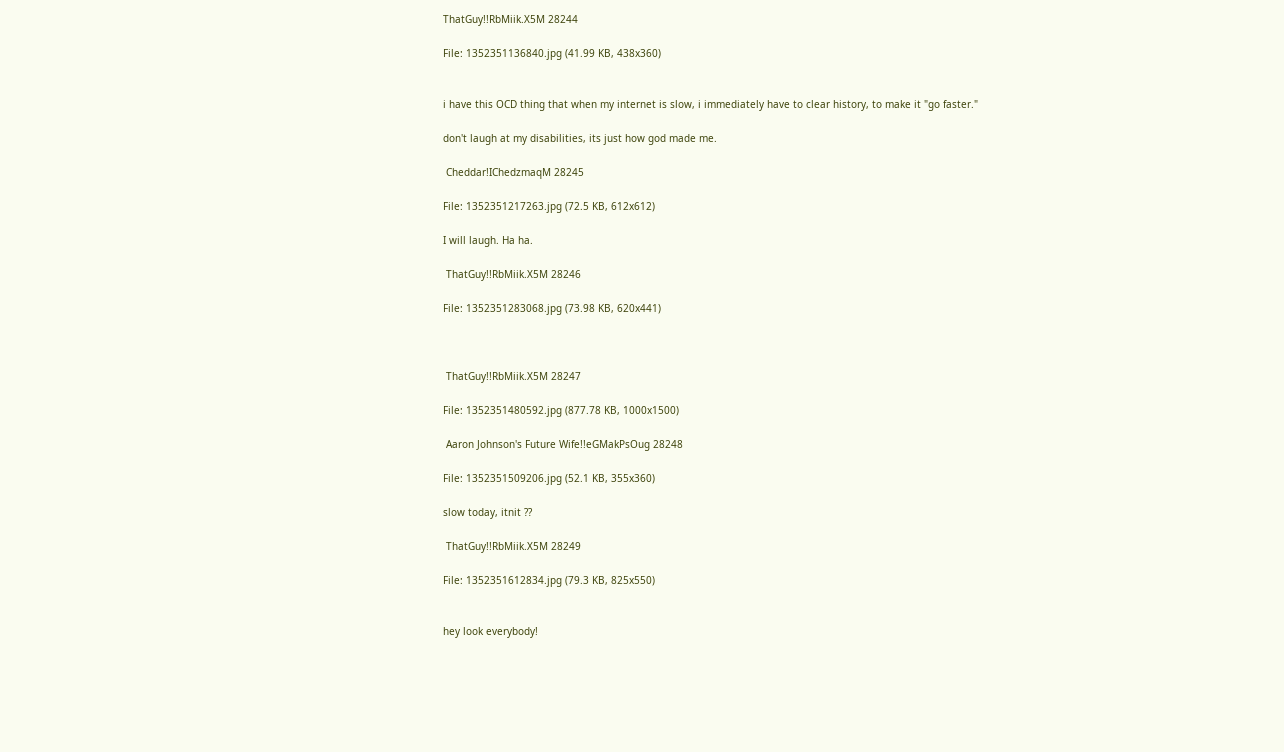ThatGuy!!RbMiik.X5M 28244

File: 1352351136840.jpg (41.99 KB, 438x360)


i have this OCD thing that when my internet is slow, i immediately have to clear history, to make it "go faster."

don't laugh at my disabilities, its just how god made me.

 Cheddar!IChedzmaqM 28245

File: 1352351217263.jpg (72.5 KB, 612x612)

I will laugh. Ha ha.

 ThatGuy!!RbMiik.X5M 28246

File: 1352351283068.jpg (73.98 KB, 620x441)



 ThatGuy!!RbMiik.X5M 28247

File: 1352351480592.jpg (877.78 KB, 1000x1500)

 Aaron Johnson's Future Wife!!eGMakPsOug 28248

File: 1352351509206.jpg (52.1 KB, 355x360)

slow today, itnit ??

 ThatGuy!!RbMiik.X5M 28249

File: 1352351612834.jpg (79.3 KB, 825x550)


hey look everybody!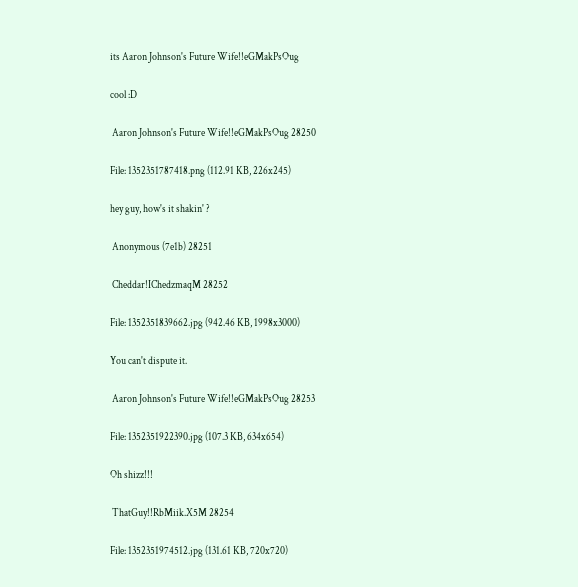its Aaron Johnson's Future Wife!!eGMakPsOug

cool :D

 Aaron Johnson's Future Wife!!eGMakPsOug 28250

File: 1352351787418.png (112.91 KB, 226x245)

hey guy, how's it shakin' ?

 Anonymous (7e1b) 28251

 Cheddar!IChedzmaqM 28252

File: 1352351839662.jpg (942.46 KB, 1998x3000)

You can't dispute it.

 Aaron Johnson's Future Wife!!eGMakPsOug 28253

File: 1352351922390.jpg (107.3 KB, 634x654)

Oh shizz!!!

 ThatGuy!!RbMiik.X5M 28254

File: 1352351974512.jpg (131.61 KB, 720x720)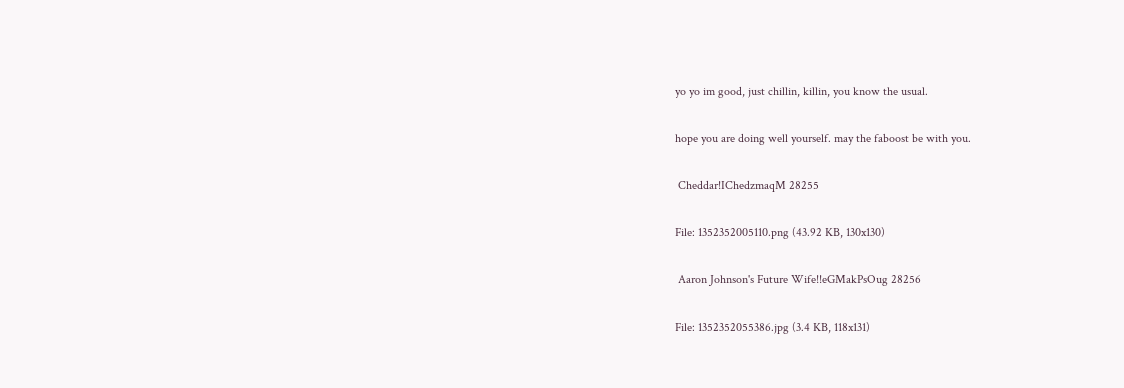yo yo im good, just chillin, killin, you know the usual.

hope you are doing well yourself. may the faboost be with you.

 Cheddar!IChedzmaqM 28255

File: 1352352005110.png (43.92 KB, 130x130)

 Aaron Johnson's Future Wife!!eGMakPsOug 28256

File: 1352352055386.jpg (3.4 KB, 118x131)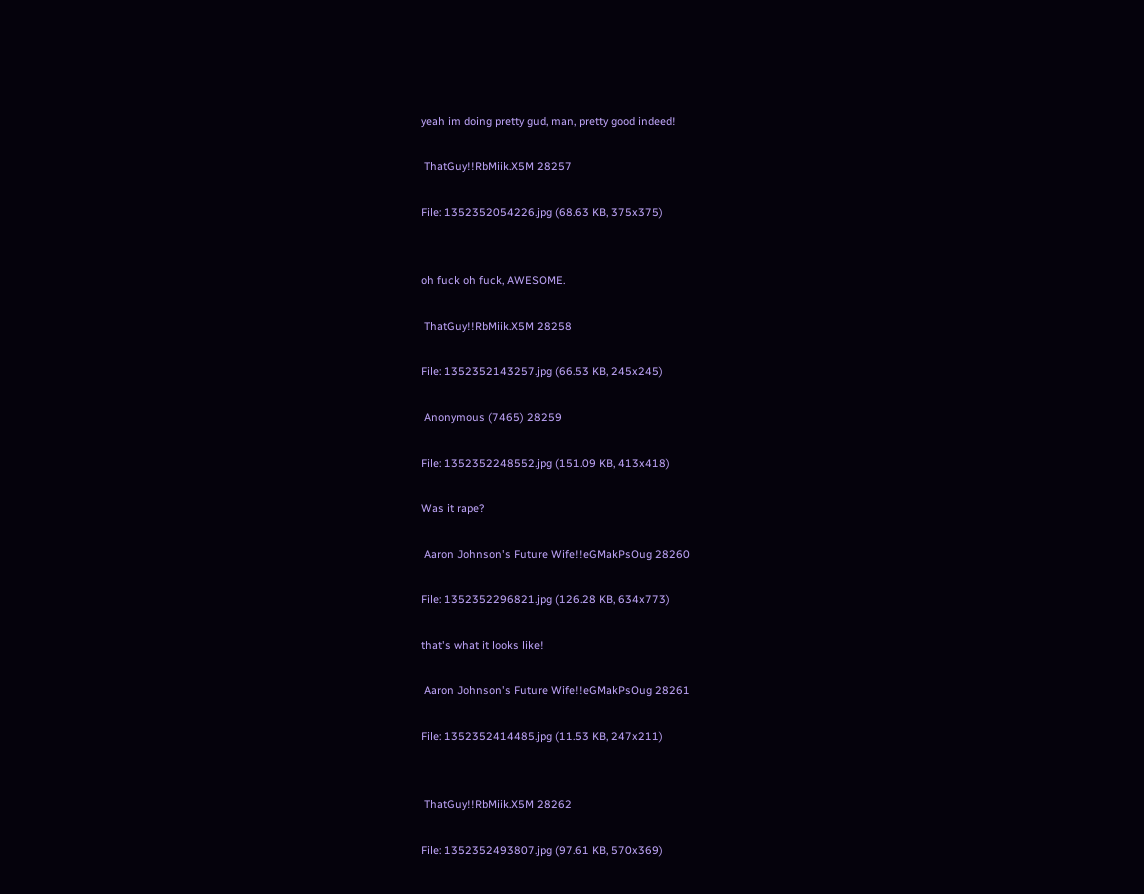yeah im doing pretty gud, man, pretty good indeed!

 ThatGuy!!RbMiik.X5M 28257

File: 1352352054226.jpg (68.63 KB, 375x375)


oh fuck oh fuck, AWESOME.

 ThatGuy!!RbMiik.X5M 28258

File: 1352352143257.jpg (66.53 KB, 245x245)

 Anonymous (7465) 28259

File: 1352352248552.jpg (151.09 KB, 413x418)

Was it rape?

 Aaron Johnson's Future Wife!!eGMakPsOug 28260

File: 1352352296821.jpg (126.28 KB, 634x773)

that's what it looks like!

 Aaron Johnson's Future Wife!!eGMakPsOug 28261

File: 1352352414485.jpg (11.53 KB, 247x211)


 ThatGuy!!RbMiik.X5M 28262

File: 1352352493807.jpg (97.61 KB, 570x369)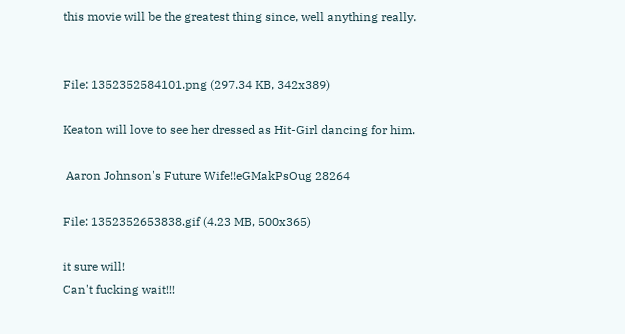this movie will be the greatest thing since, well anything really.


File: 1352352584101.png (297.34 KB, 342x389)

Keaton will love to see her dressed as Hit-Girl dancing for him.

 Aaron Johnson's Future Wife!!eGMakPsOug 28264

File: 1352352653838.gif (4.23 MB, 500x365)

it sure will!
Can't fucking wait!!!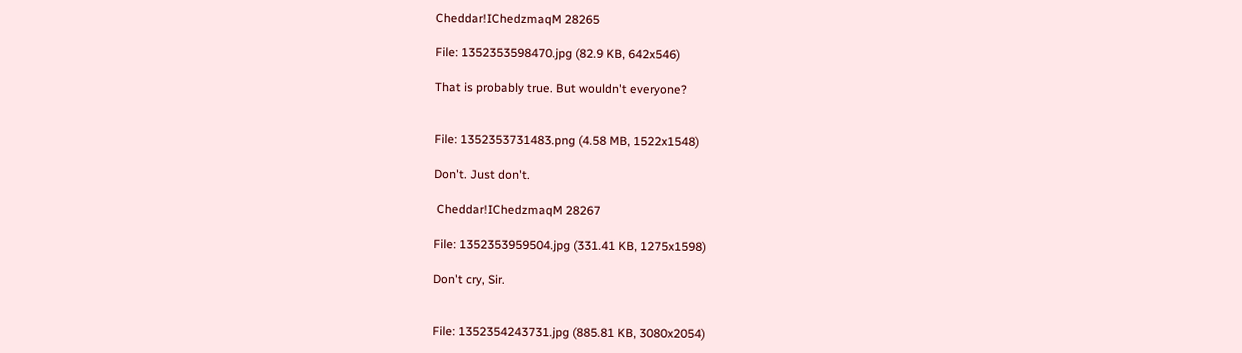Cheddar!IChedzmaqM 28265

File: 1352353598470.jpg (82.9 KB, 642x546)

That is probably true. But wouldn't everyone?


File: 1352353731483.png (4.58 MB, 1522x1548)

Don't. Just don't.

 Cheddar!IChedzmaqM 28267

File: 1352353959504.jpg (331.41 KB, 1275x1598)

Don't cry, Sir.


File: 1352354243731.jpg (885.81 KB, 3080x2054)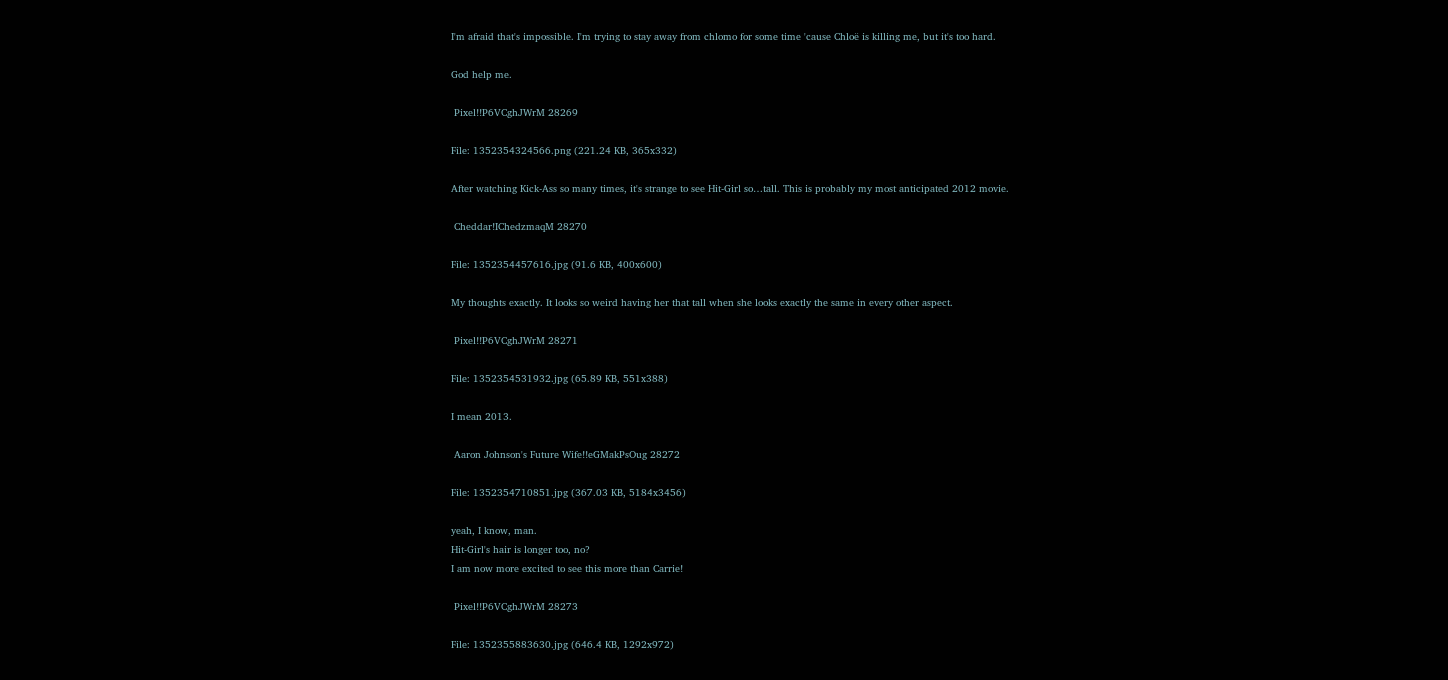I'm afraid that's impossible. I'm trying to stay away from chlomo for some time 'cause Chloë is killing me, but it's too hard.

God help me.

 Pixel!!P6VCghJWrM 28269

File: 1352354324566.png (221.24 KB, 365x332)

After watching Kick-Ass so many times, it's strange to see Hit-Girl so…tall. This is probably my most anticipated 2012 movie.

 Cheddar!IChedzmaqM 28270

File: 1352354457616.jpg (91.6 KB, 400x600)

My thoughts exactly. It looks so weird having her that tall when she looks exactly the same in every other aspect.

 Pixel!!P6VCghJWrM 28271

File: 1352354531932.jpg (65.89 KB, 551x388)

I mean 2013.

 Aaron Johnson's Future Wife!!eGMakPsOug 28272

File: 1352354710851.jpg (367.03 KB, 5184x3456)

yeah, I know, man.
Hit-Girl's hair is longer too, no?
I am now more excited to see this more than Carrie!

 Pixel!!P6VCghJWrM 28273

File: 1352355883630.jpg (646.4 KB, 1292x972)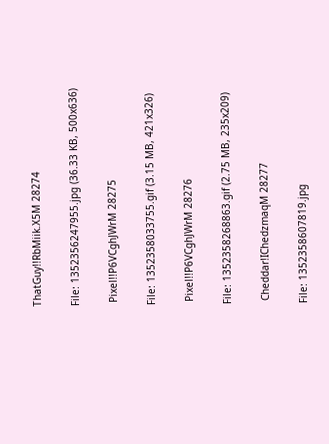ThatGuy!!RbMiik.X5M 28274

File: 1352356247955.jpg (36.33 KB, 500x636)

 Pixel!!P6VCghJWrM 28275

File: 1352358033755.gif (3.15 MB, 421x326)

 Pixel!!P6VCghJWrM 28276

File: 1352358268863.gif (2.75 MB, 235x209)

 Cheddar!IChedzmaqM 28277

File: 1352358607819.jpg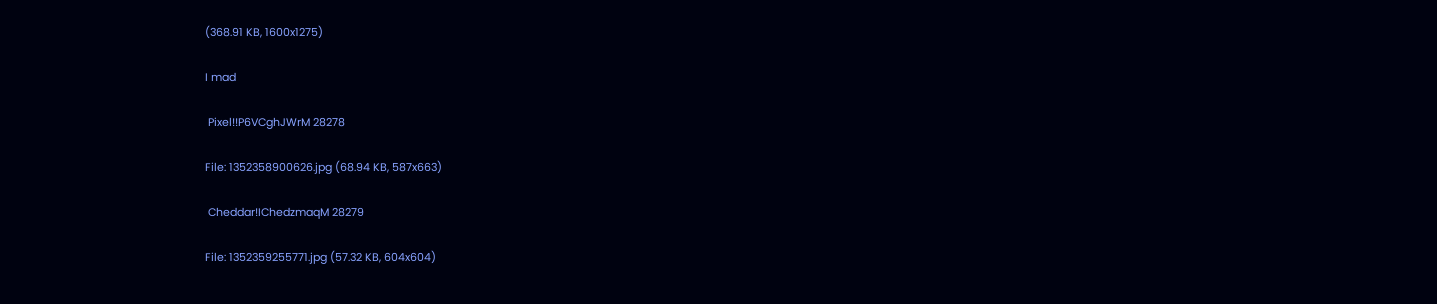(368.91 KB, 1600x1275)

I mad

 Pixel!!P6VCghJWrM 28278

File: 1352358900626.jpg (68.94 KB, 587x663)

 Cheddar!IChedzmaqM 28279

File: 1352359255771.jpg (57.32 KB, 604x604)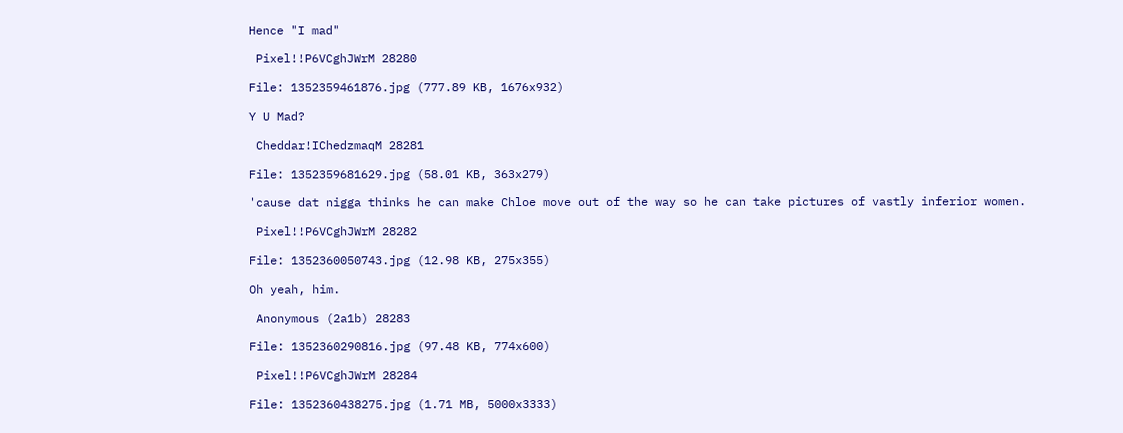Hence "I mad"

 Pixel!!P6VCghJWrM 28280

File: 1352359461876.jpg (777.89 KB, 1676x932)

Y U Mad?

 Cheddar!IChedzmaqM 28281

File: 1352359681629.jpg (58.01 KB, 363x279)

'cause dat nigga thinks he can make Chloe move out of the way so he can take pictures of vastly inferior women.

 Pixel!!P6VCghJWrM 28282

File: 1352360050743.jpg (12.98 KB, 275x355)

Oh yeah, him.

 Anonymous (2a1b) 28283

File: 1352360290816.jpg (97.48 KB, 774x600)

 Pixel!!P6VCghJWrM 28284

File: 1352360438275.jpg (1.71 MB, 5000x3333)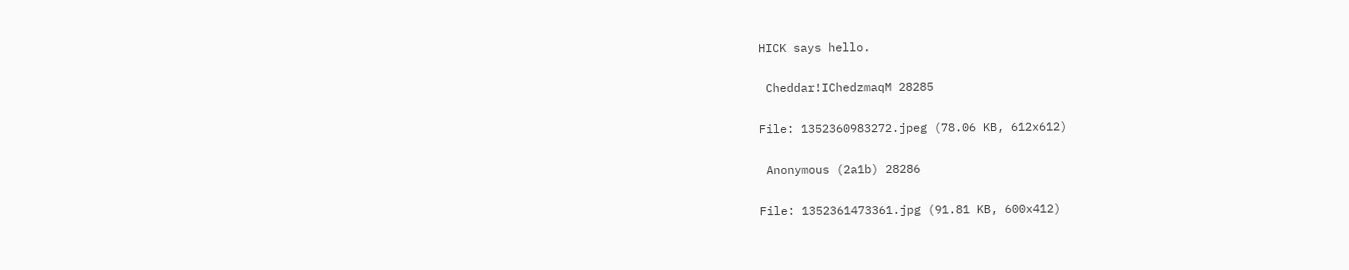HICK says hello.

 Cheddar!IChedzmaqM 28285

File: 1352360983272.jpeg (78.06 KB, 612x612)

 Anonymous (2a1b) 28286

File: 1352361473361.jpg (91.81 KB, 600x412)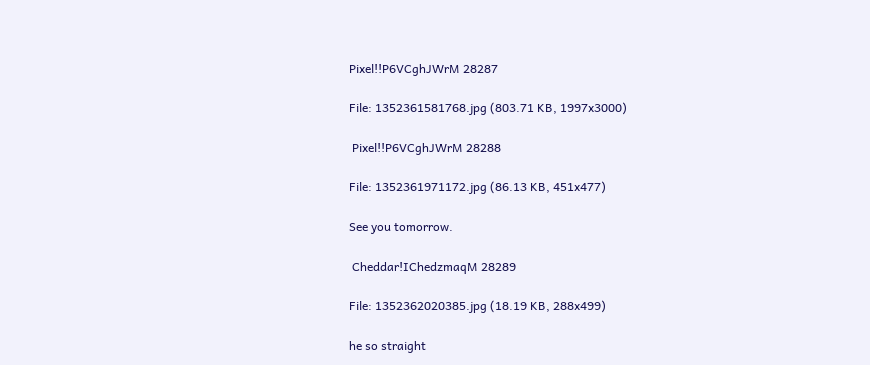Pixel!!P6VCghJWrM 28287

File: 1352361581768.jpg (803.71 KB, 1997x3000)

 Pixel!!P6VCghJWrM 28288

File: 1352361971172.jpg (86.13 KB, 451x477)

See you tomorrow.

 Cheddar!IChedzmaqM 28289

File: 1352362020385.jpg (18.19 KB, 288x499)

he so straight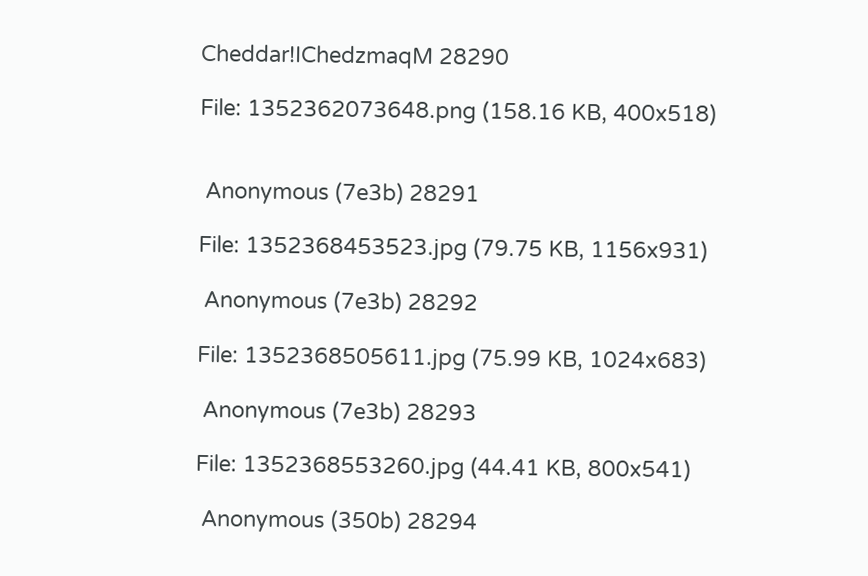Cheddar!IChedzmaqM 28290

File: 1352362073648.png (158.16 KB, 400x518)


 Anonymous (7e3b) 28291

File: 1352368453523.jpg (79.75 KB, 1156x931)

 Anonymous (7e3b) 28292

File: 1352368505611.jpg (75.99 KB, 1024x683)

 Anonymous (7e3b) 28293

File: 1352368553260.jpg (44.41 KB, 800x541)

 Anonymous (350b) 28294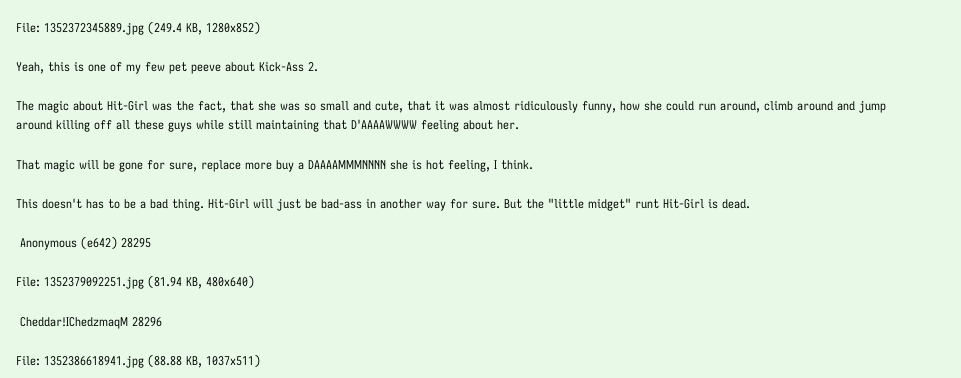File: 1352372345889.jpg (249.4 KB, 1280x852)

Yeah, this is one of my few pet peeve about Kick-Ass 2.

The magic about Hit-Girl was the fact, that she was so small and cute, that it was almost ridiculously funny, how she could run around, climb around and jump around killing off all these guys while still maintaining that D'AAAAWWWW feeling about her.

That magic will be gone for sure, replace more buy a DAAAAMMMNNNN she is hot feeling, I think.

This doesn't has to be a bad thing. Hit-Girl will just be bad-ass in another way for sure. But the "little midget" runt Hit-Girl is dead.

 Anonymous (e642) 28295

File: 1352379092251.jpg (81.94 KB, 480x640)

 Cheddar!IChedzmaqM 28296

File: 1352386618941.jpg (88.88 KB, 1037x511)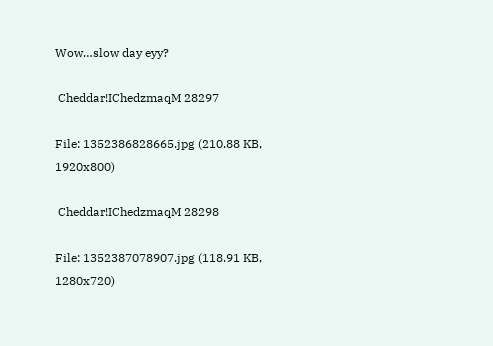Wow…slow day eyy?

 Cheddar!IChedzmaqM 28297

File: 1352386828665.jpg (210.88 KB, 1920x800)

 Cheddar!IChedzmaqM 28298

File: 1352387078907.jpg (118.91 KB, 1280x720)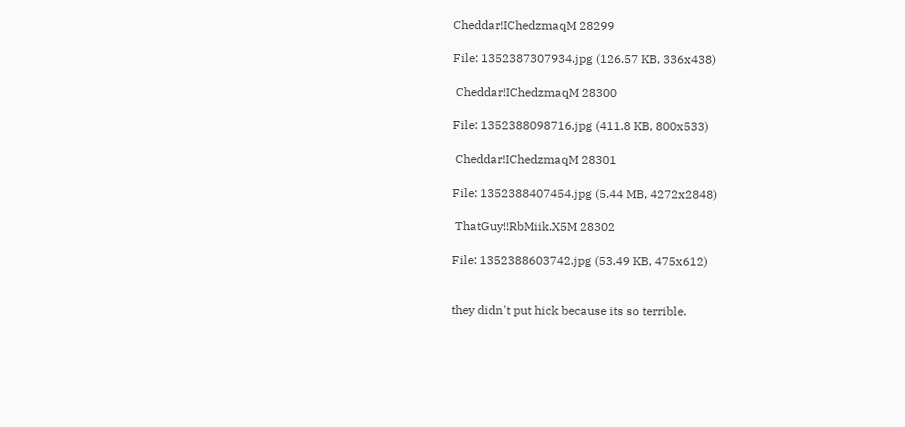Cheddar!IChedzmaqM 28299

File: 1352387307934.jpg (126.57 KB, 336x438)

 Cheddar!IChedzmaqM 28300

File: 1352388098716.jpg (411.8 KB, 800x533)

 Cheddar!IChedzmaqM 28301

File: 1352388407454.jpg (5.44 MB, 4272x2848)

 ThatGuy!!RbMiik.X5M 28302

File: 1352388603742.jpg (53.49 KB, 475x612)


they didn't put hick because its so terrible.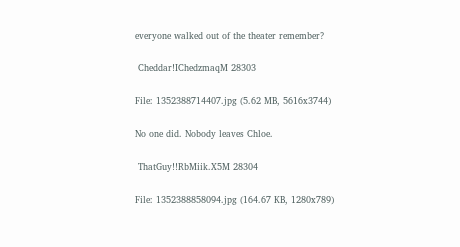everyone walked out of the theater remember?

 Cheddar!IChedzmaqM 28303

File: 1352388714407.jpg (5.62 MB, 5616x3744)

No one did. Nobody leaves Chloe.

 ThatGuy!!RbMiik.X5M 28304

File: 1352388858094.jpg (164.67 KB, 1280x789)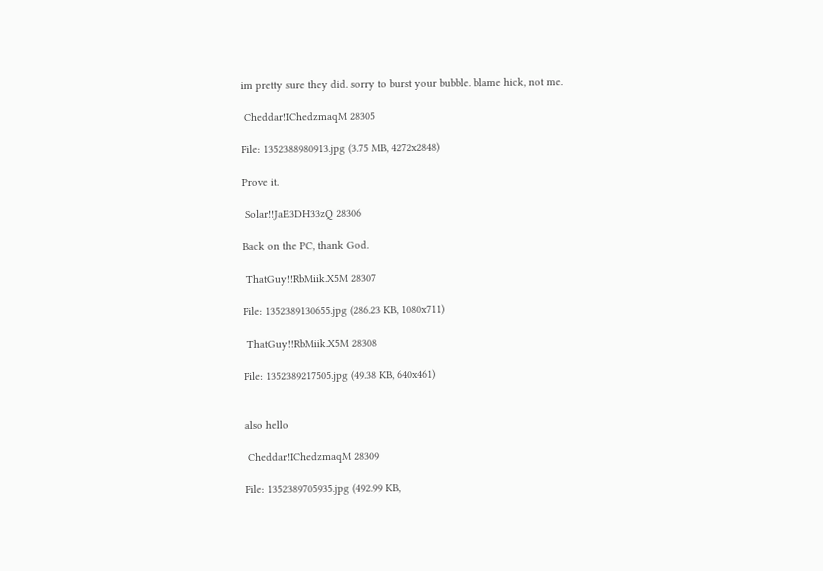im pretty sure they did. sorry to burst your bubble. blame hick, not me.

 Cheddar!IChedzmaqM 28305

File: 1352388980913.jpg (3.75 MB, 4272x2848)

Prove it.

 Solar!!JaE3DH33zQ 28306

Back on the PC, thank God.

 ThatGuy!!RbMiik.X5M 28307

File: 1352389130655.jpg (286.23 KB, 1080x711)

 ThatGuy!!RbMiik.X5M 28308

File: 1352389217505.jpg (49.38 KB, 640x461)


also hello

 Cheddar!IChedzmaqM 28309

File: 1352389705935.jpg (492.99 KB,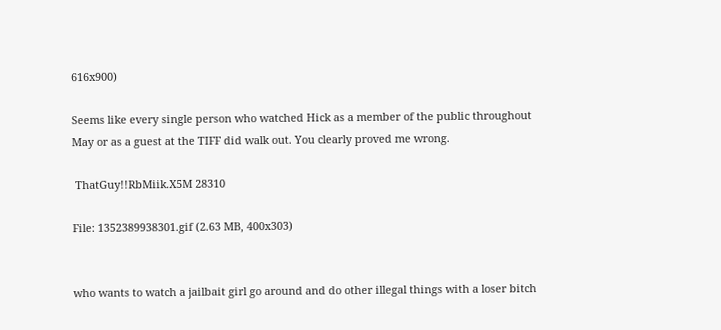616x900)

Seems like every single person who watched Hick as a member of the public throughout May or as a guest at the TIFF did walk out. You clearly proved me wrong.

 ThatGuy!!RbMiik.X5M 28310

File: 1352389938301.gif (2.63 MB, 400x303)


who wants to watch a jailbait girl go around and do other illegal things with a loser bitch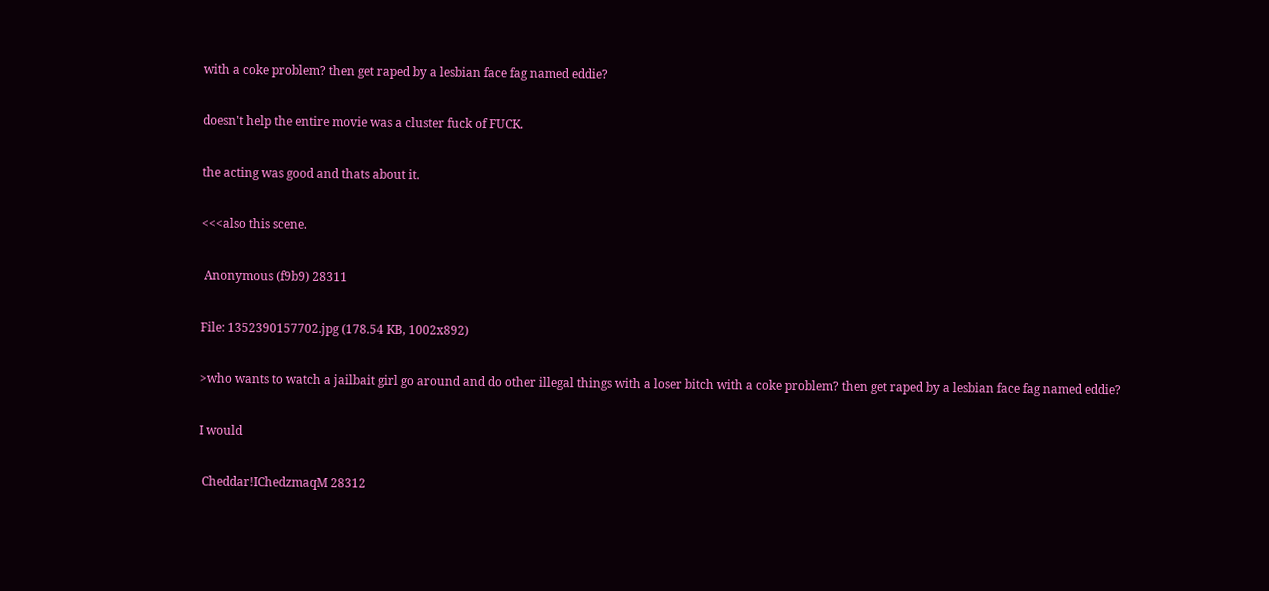with a coke problem? then get raped by a lesbian face fag named eddie?

doesn't help the entire movie was a cluster fuck of FUCK.

the acting was good and thats about it.

<<<also this scene.

 Anonymous (f9b9) 28311

File: 1352390157702.jpg (178.54 KB, 1002x892)

>who wants to watch a jailbait girl go around and do other illegal things with a loser bitch with a coke problem? then get raped by a lesbian face fag named eddie?

I would

 Cheddar!IChedzmaqM 28312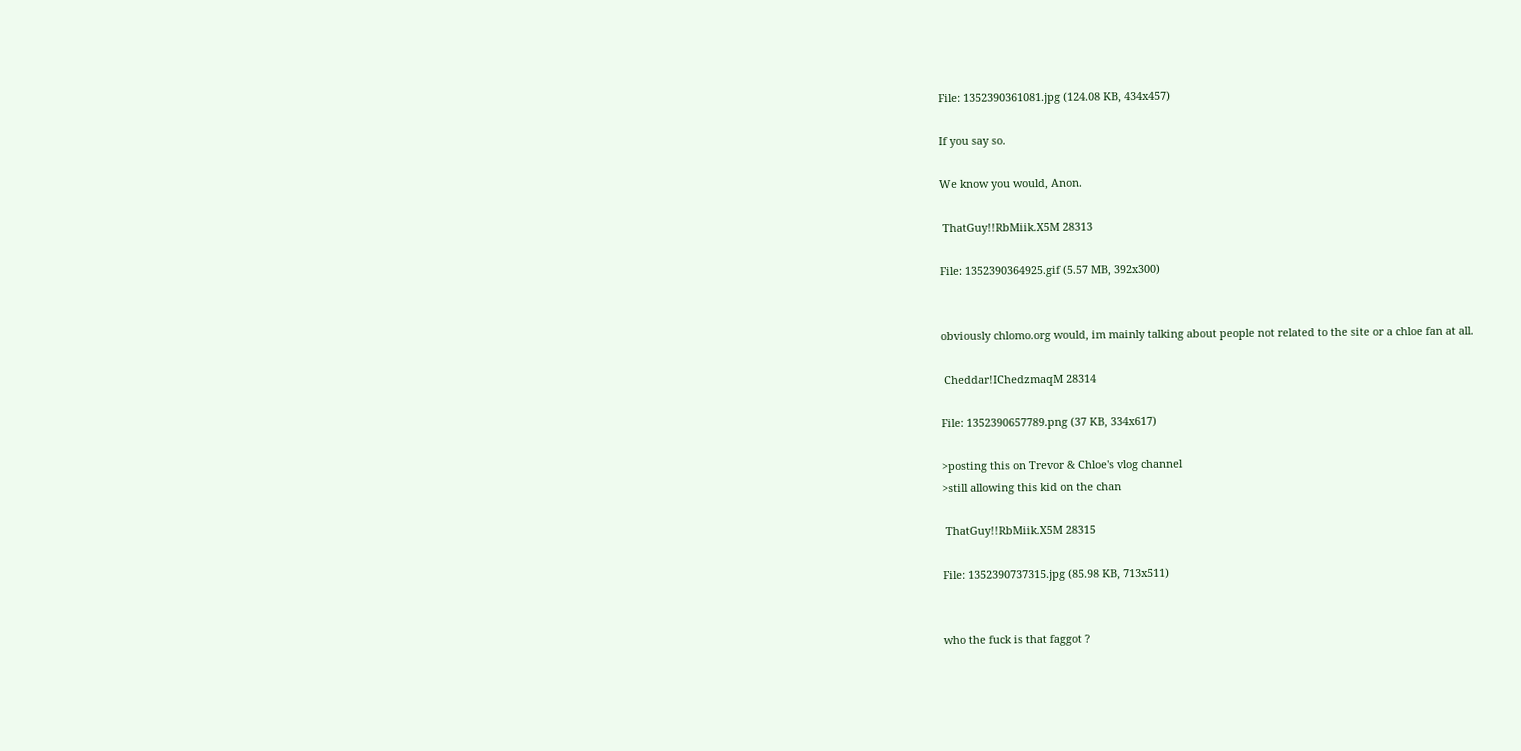File: 1352390361081.jpg (124.08 KB, 434x457)

If you say so.

We know you would, Anon.

 ThatGuy!!RbMiik.X5M 28313

File: 1352390364925.gif (5.57 MB, 392x300)


obviously chlomo.org would, im mainly talking about people not related to the site or a chloe fan at all.

 Cheddar!IChedzmaqM 28314

File: 1352390657789.png (37 KB, 334x617)

>posting this on Trevor & Chloe's vlog channel
>still allowing this kid on the chan

 ThatGuy!!RbMiik.X5M 28315

File: 1352390737315.jpg (85.98 KB, 713x511)


who the fuck is that faggot ?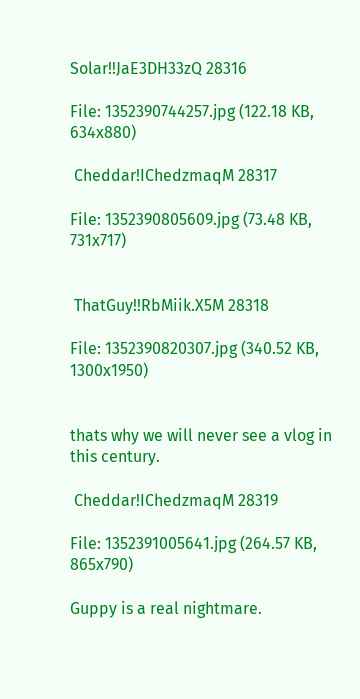Solar!!JaE3DH33zQ 28316

File: 1352390744257.jpg (122.18 KB, 634x880)

 Cheddar!IChedzmaqM 28317

File: 1352390805609.jpg (73.48 KB, 731x717)


 ThatGuy!!RbMiik.X5M 28318

File: 1352390820307.jpg (340.52 KB, 1300x1950)


thats why we will never see a vlog in this century.

 Cheddar!IChedzmaqM 28319

File: 1352391005641.jpg (264.57 KB, 865x790)

Guppy is a real nightmare.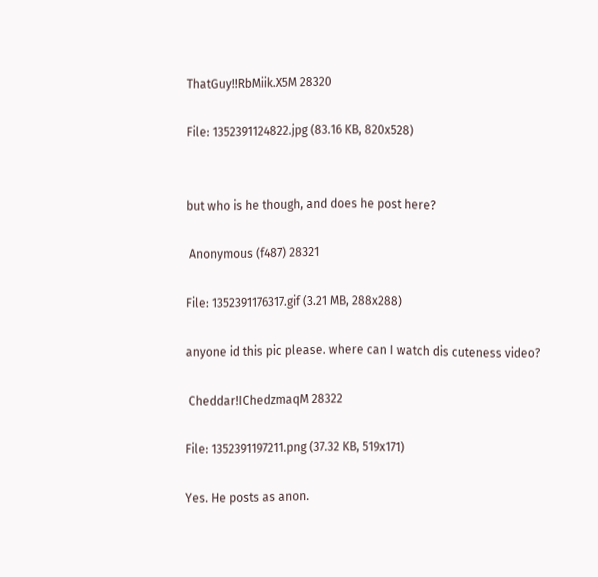ThatGuy!!RbMiik.X5M 28320

File: 1352391124822.jpg (83.16 KB, 820x528)


but who is he though, and does he post here?

 Anonymous (f487) 28321

File: 1352391176317.gif (3.21 MB, 288x288)

anyone id this pic please. where can I watch dis cuteness video?

 Cheddar!IChedzmaqM 28322

File: 1352391197211.png (37.32 KB, 519x171)

Yes. He posts as anon.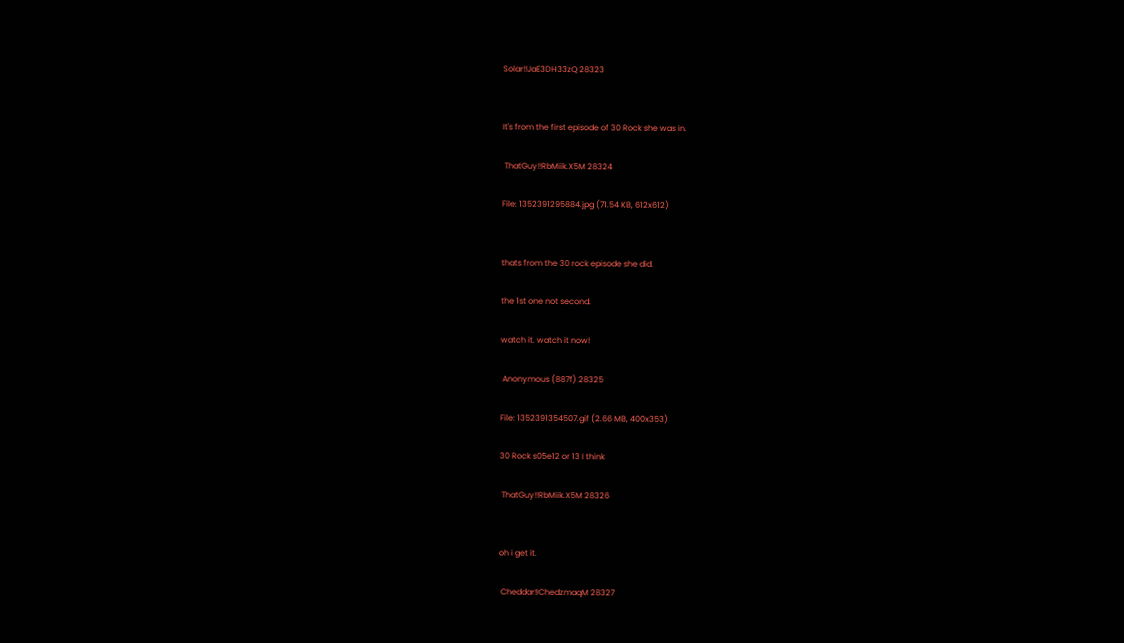Solar!!JaE3DH33zQ 28323


It's from the first episode of 30 Rock she was in.

 ThatGuy!!RbMiik.X5M 28324

File: 1352391295884.jpg (71.54 KB, 612x612)


thats from the 30 rock episode she did.

the 1st one not second.

watch it. watch it now!

 Anonymous (887f) 28325

File: 1352391354507.gif (2.66 MB, 400x353)

30 Rock s05e12 or 13 I think

 ThatGuy!!RbMiik.X5M 28326


oh i get it.

 Cheddar!IChedzmaqM 28327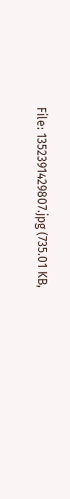File: 1352391429807.jpg (735.01 KB,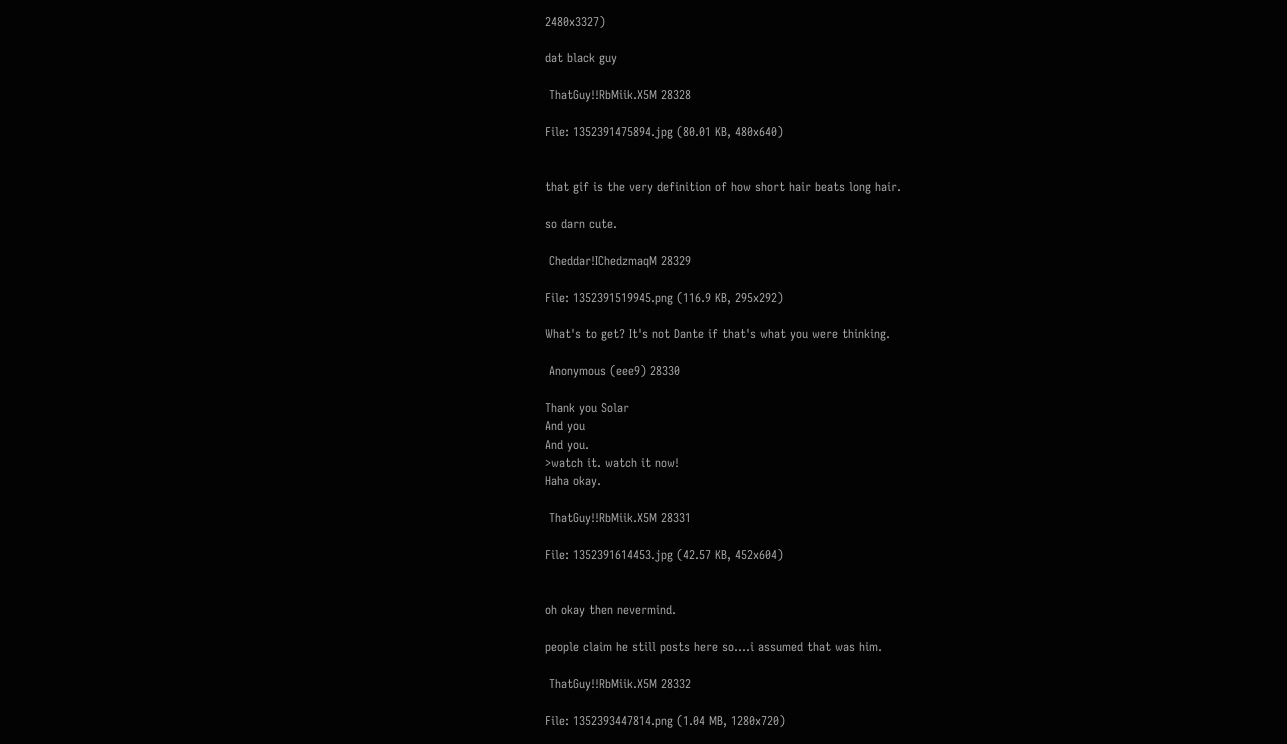2480x3327)

dat black guy

 ThatGuy!!RbMiik.X5M 28328

File: 1352391475894.jpg (80.01 KB, 480x640)


that gif is the very definition of how short hair beats long hair.

so darn cute.

 Cheddar!IChedzmaqM 28329

File: 1352391519945.png (116.9 KB, 295x292)

What's to get? It's not Dante if that's what you were thinking.

 Anonymous (eee9) 28330

Thank you Solar
And you
And you.
>watch it. watch it now!
Haha okay.

 ThatGuy!!RbMiik.X5M 28331

File: 1352391614453.jpg (42.57 KB, 452x604)


oh okay then nevermind.

people claim he still posts here so….i assumed that was him.

 ThatGuy!!RbMiik.X5M 28332

File: 1352393447814.png (1.04 MB, 1280x720)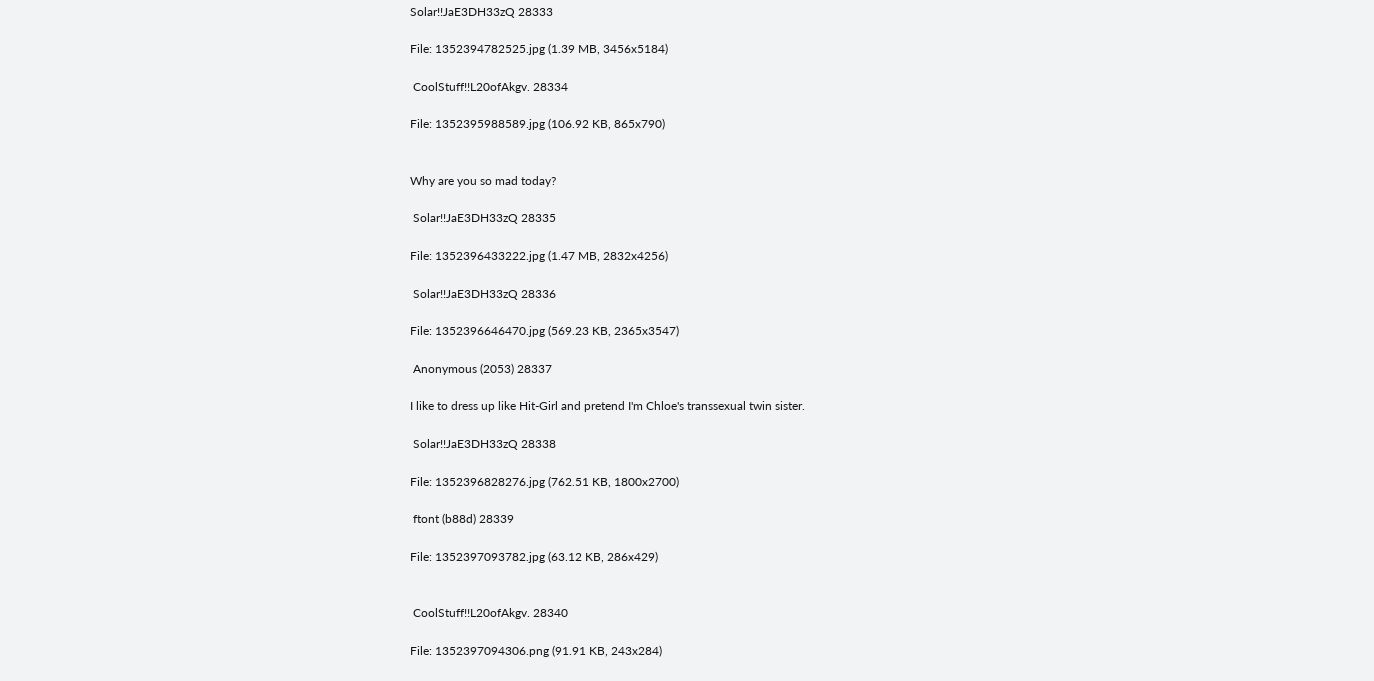Solar!!JaE3DH33zQ 28333

File: 1352394782525.jpg (1.39 MB, 3456x5184)

 CoolStuff!!L20ofAkgv. 28334

File: 1352395988589.jpg (106.92 KB, 865x790)


Why are you so mad today?

 Solar!!JaE3DH33zQ 28335

File: 1352396433222.jpg (1.47 MB, 2832x4256)

 Solar!!JaE3DH33zQ 28336

File: 1352396646470.jpg (569.23 KB, 2365x3547)

 Anonymous (2053) 28337

I like to dress up like Hit-Girl and pretend I'm Chloe's transsexual twin sister.

 Solar!!JaE3DH33zQ 28338

File: 1352396828276.jpg (762.51 KB, 1800x2700)

 ftont (b88d) 28339

File: 1352397093782.jpg (63.12 KB, 286x429)


 CoolStuff!!L20ofAkgv. 28340

File: 1352397094306.png (91.91 KB, 243x284)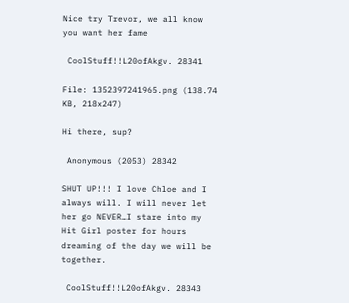Nice try Trevor, we all know you want her fame

 CoolStuff!!L20ofAkgv. 28341

File: 1352397241965.png (138.74 KB, 218x247)

Hi there, sup?

 Anonymous (2053) 28342

SHUT UP!!! I love Chloe and I always will. I will never let her go NEVER…I stare into my Hit Girl poster for hours dreaming of the day we will be together.

 CoolStuff!!L20ofAkgv. 28343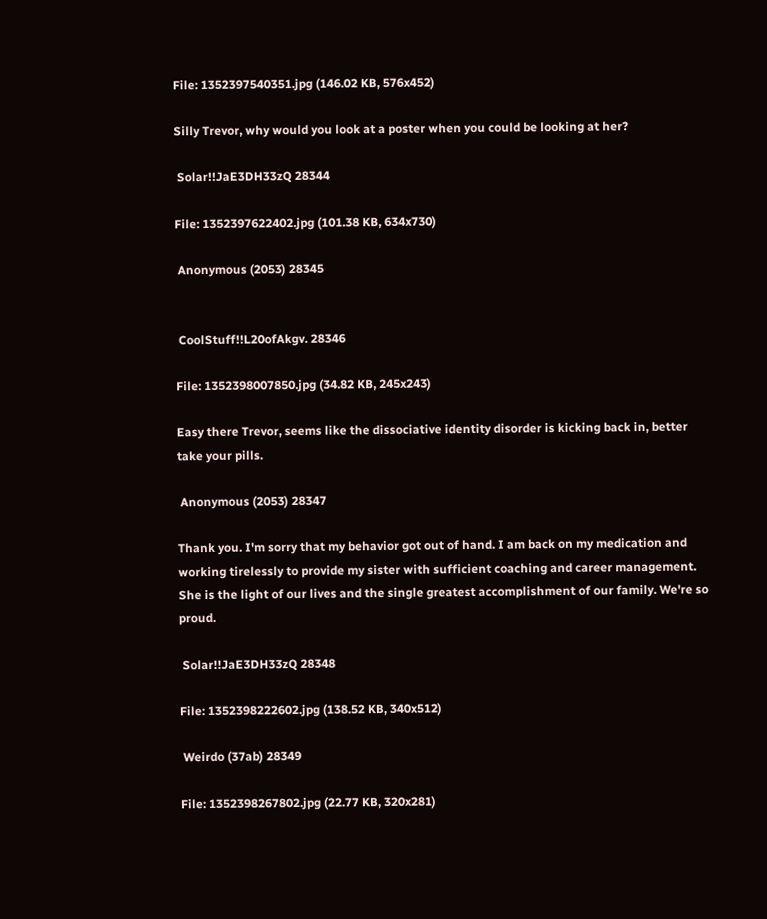File: 1352397540351.jpg (146.02 KB, 576x452)

Silly Trevor, why would you look at a poster when you could be looking at her?

 Solar!!JaE3DH33zQ 28344

File: 1352397622402.jpg (101.38 KB, 634x730)

 Anonymous (2053) 28345


 CoolStuff!!L20ofAkgv. 28346

File: 1352398007850.jpg (34.82 KB, 245x243)

Easy there Trevor, seems like the dissociative identity disorder is kicking back in, better take your pills.

 Anonymous (2053) 28347

Thank you. I'm sorry that my behavior got out of hand. I am back on my medication and working tirelessly to provide my sister with sufficient coaching and career management. She is the light of our lives and the single greatest accomplishment of our family. We're so proud.

 Solar!!JaE3DH33zQ 28348

File: 1352398222602.jpg (138.52 KB, 340x512)

 Weirdo (37ab) 28349

File: 1352398267802.jpg (22.77 KB, 320x281)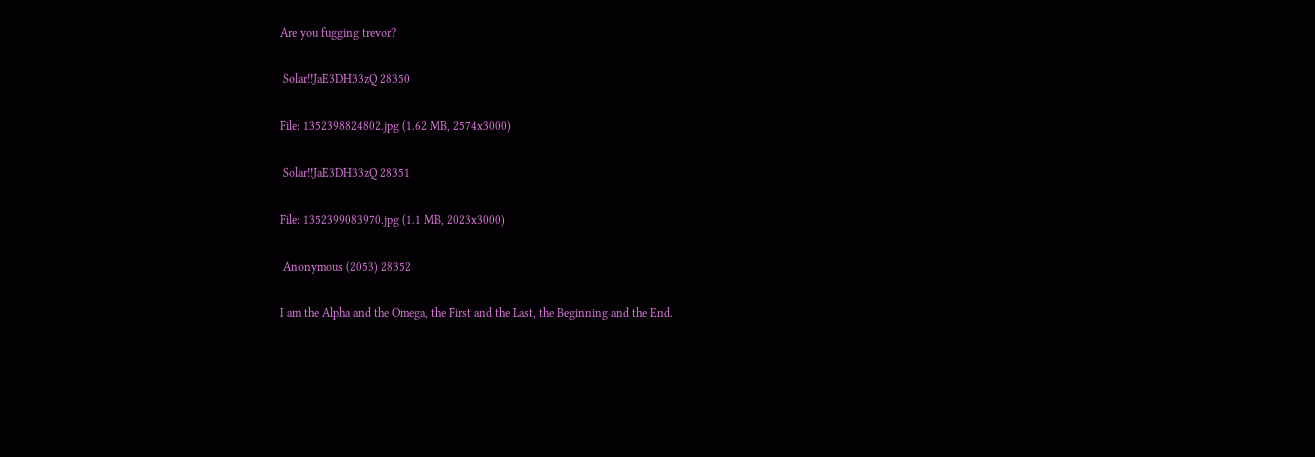Are you fugging trevor?

 Solar!!JaE3DH33zQ 28350

File: 1352398824802.jpg (1.62 MB, 2574x3000)

 Solar!!JaE3DH33zQ 28351

File: 1352399083970.jpg (1.1 MB, 2023x3000)

 Anonymous (2053) 28352

I am the Alpha and the Omega, the First and the Last, the Beginning and the End.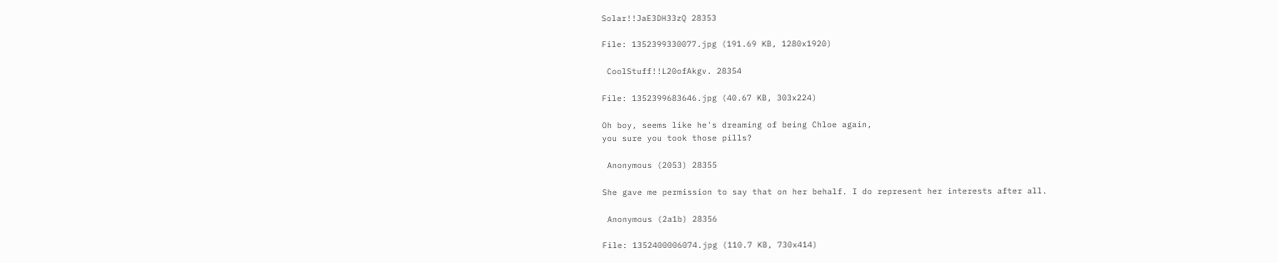Solar!!JaE3DH33zQ 28353

File: 1352399330077.jpg (191.69 KB, 1280x1920)

 CoolStuff!!L20ofAkgv. 28354

File: 1352399683646.jpg (40.67 KB, 303x224)

Oh boy, seems like he's dreaming of being Chloe again,
you sure you took those pills?

 Anonymous (2053) 28355

She gave me permission to say that on her behalf. I do represent her interests after all.

 Anonymous (2a1b) 28356

File: 1352400006074.jpg (110.7 KB, 730x414)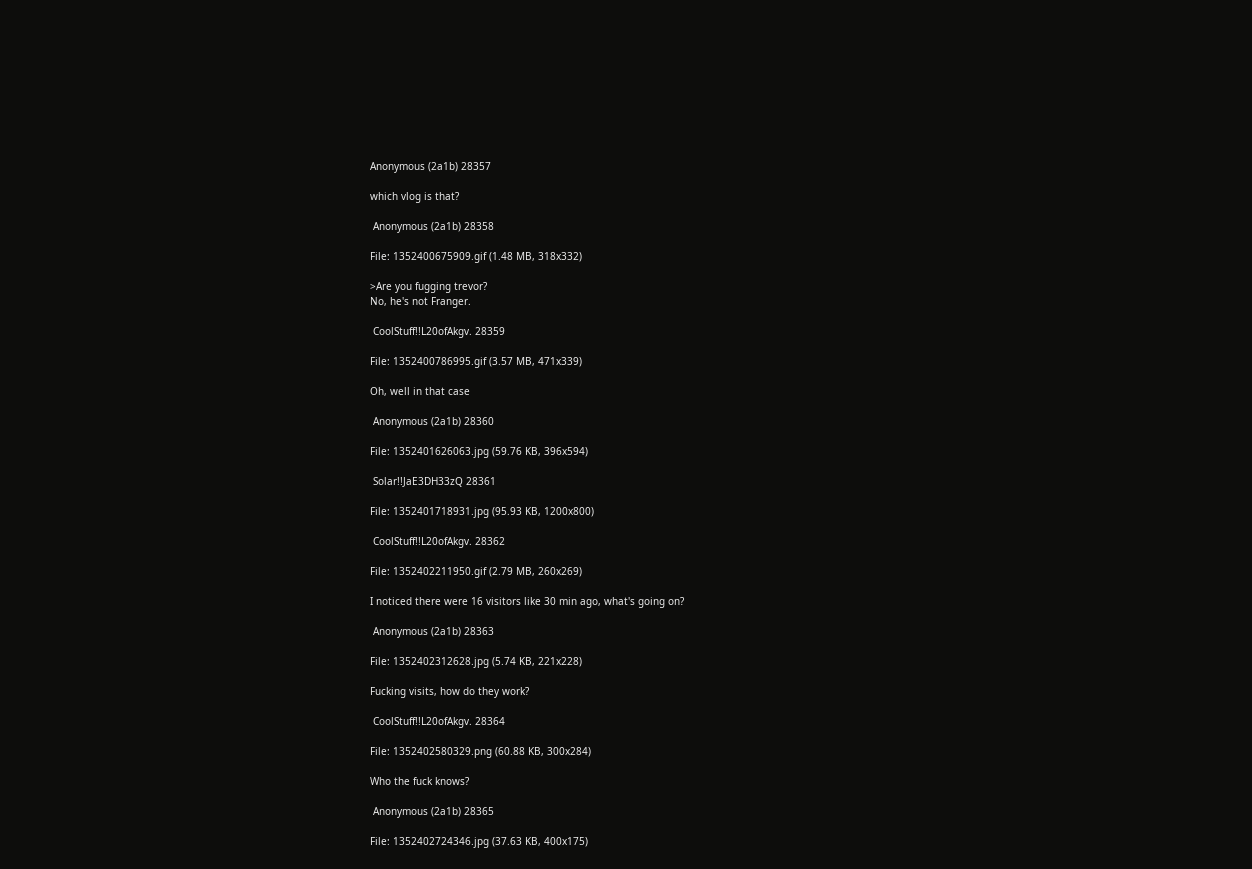Anonymous (2a1b) 28357

which vlog is that?

 Anonymous (2a1b) 28358

File: 1352400675909.gif (1.48 MB, 318x332)

>Are you fugging trevor?
No, he's not Franger.

 CoolStuff!!L20ofAkgv. 28359

File: 1352400786995.gif (3.57 MB, 471x339)

Oh, well in that case

 Anonymous (2a1b) 28360

File: 1352401626063.jpg (59.76 KB, 396x594)

 Solar!!JaE3DH33zQ 28361

File: 1352401718931.jpg (95.93 KB, 1200x800)

 CoolStuff!!L20ofAkgv. 28362

File: 1352402211950.gif (2.79 MB, 260x269)

I noticed there were 16 visitors like 30 min ago, what's going on?

 Anonymous (2a1b) 28363

File: 1352402312628.jpg (5.74 KB, 221x228)

Fucking visits, how do they work?

 CoolStuff!!L20ofAkgv. 28364

File: 1352402580329.png (60.88 KB, 300x284)

Who the fuck knows?

 Anonymous (2a1b) 28365

File: 1352402724346.jpg (37.63 KB, 400x175)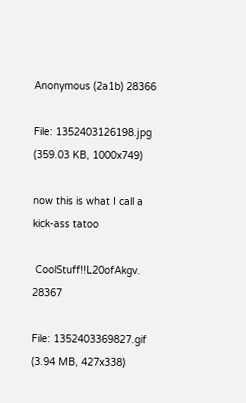Anonymous (2a1b) 28366

File: 1352403126198.jpg (359.03 KB, 1000x749)

now this is what I call a kick-ass tatoo

 CoolStuff!!L20ofAkgv. 28367

File: 1352403369827.gif (3.94 MB, 427x338)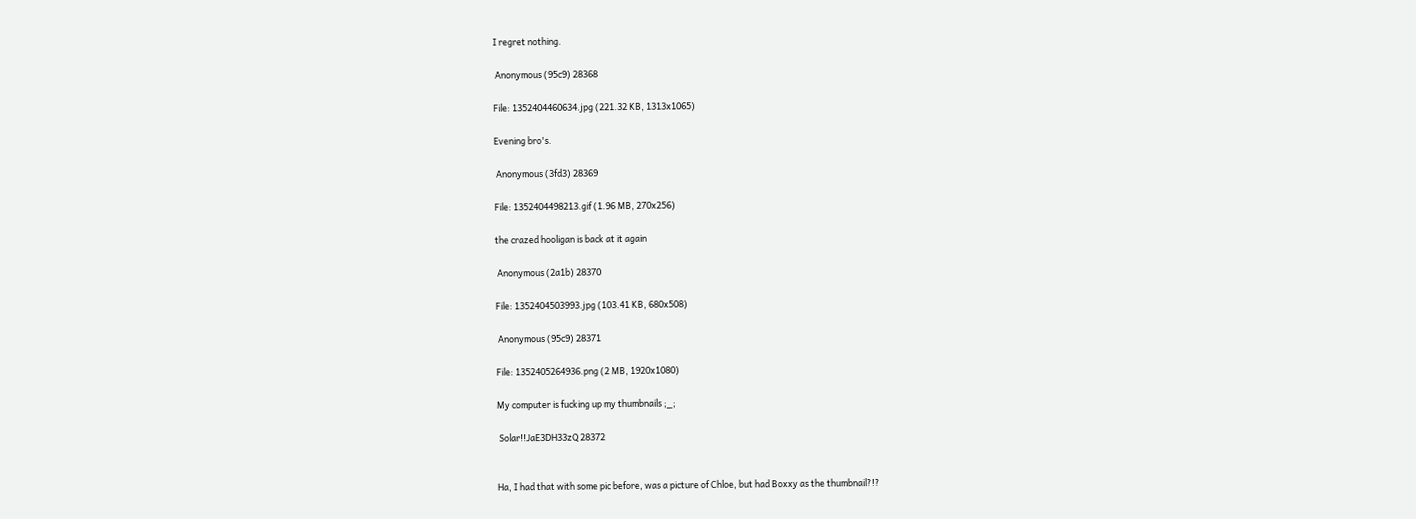I regret nothing.

 Anonymous (95c9) 28368

File: 1352404460634.jpg (221.32 KB, 1313x1065)

Evening bro's.

 Anonymous (3fd3) 28369

File: 1352404498213.gif (1.96 MB, 270x256)

the crazed hooligan is back at it again

 Anonymous (2a1b) 28370

File: 1352404503993.jpg (103.41 KB, 680x508)

 Anonymous (95c9) 28371

File: 1352405264936.png (2 MB, 1920x1080)

My computer is fucking up my thumbnails ;_;

 Solar!!JaE3DH33zQ 28372


Ha, I had that with some pic before, was a picture of Chloe, but had Boxxy as the thumbnail?!?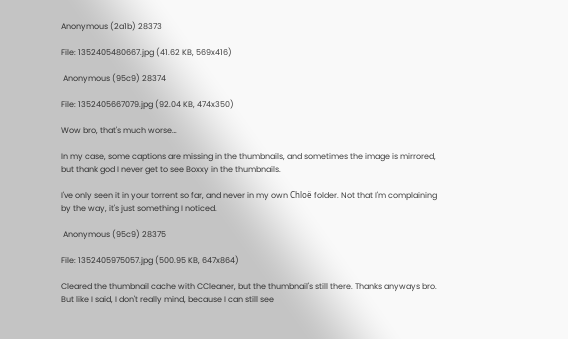Anonymous (2a1b) 28373

File: 1352405480667.jpg (41.62 KB, 569x416)

 Anonymous (95c9) 28374

File: 1352405667079.jpg (92.04 KB, 474x350)

Wow bro, that's much worse…

In my case, some captions are missing in the thumbnails, and sometimes the image is mirrored, but thank god I never get to see Boxxy in the thumbnails.

I've only seen it in your torrent so far, and never in my own Chloë folder. Not that I'm complaining by the way, it's just something I noticed.

 Anonymous (95c9) 28375

File: 1352405975057.jpg (500.95 KB, 647x864)

Cleared the thumbnail cache with CCleaner, but the thumbnail's still there. Thanks anyways bro. But like I said, I don't really mind, because I can still see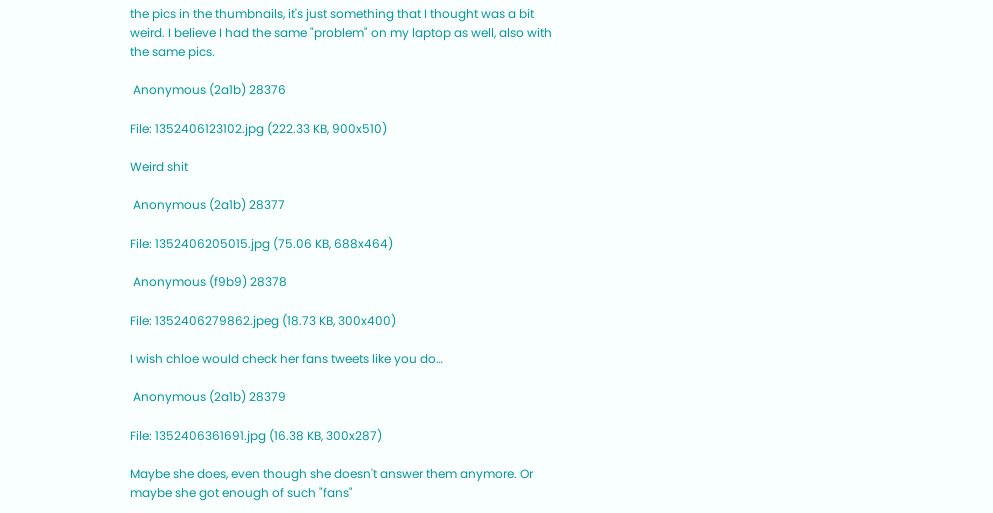the pics in the thumbnails, it's just something that I thought was a bit weird. I believe I had the same "problem" on my laptop as well, also with the same pics.

 Anonymous (2a1b) 28376

File: 1352406123102.jpg (222.33 KB, 900x510)

Weird shit

 Anonymous (2a1b) 28377

File: 1352406205015.jpg (75.06 KB, 688x464)

 Anonymous (f9b9) 28378

File: 1352406279862.jpeg (18.73 KB, 300x400)

I wish chloe would check her fans tweets like you do…

 Anonymous (2a1b) 28379

File: 1352406361691.jpg (16.38 KB, 300x287)

Maybe she does, even though she doesn't answer them anymore. Or maybe she got enough of such "fans"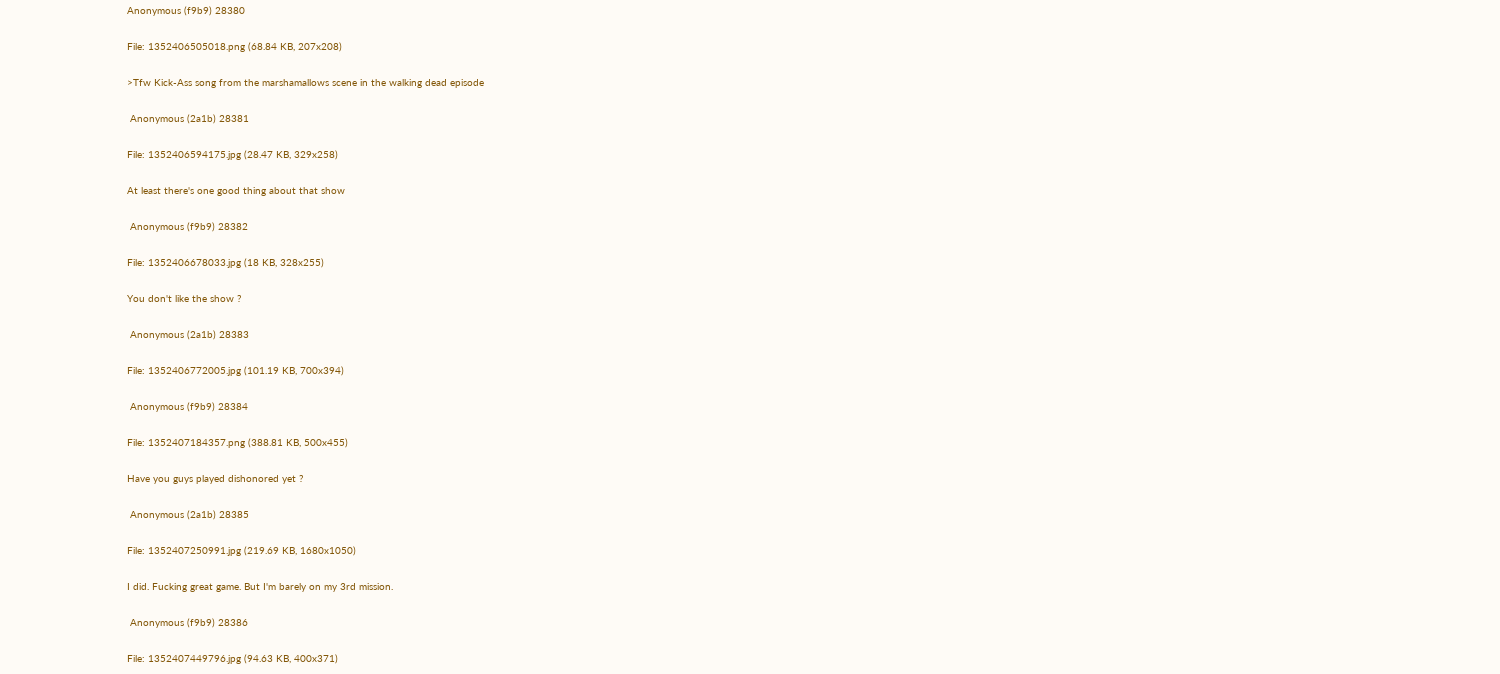Anonymous (f9b9) 28380

File: 1352406505018.png (68.84 KB, 207x208)

>Tfw Kick-Ass song from the marshamallows scene in the walking dead episode

 Anonymous (2a1b) 28381

File: 1352406594175.jpg (28.47 KB, 329x258)

At least there's one good thing about that show

 Anonymous (f9b9) 28382

File: 1352406678033.jpg (18 KB, 328x255)

You don't like the show ?

 Anonymous (2a1b) 28383

File: 1352406772005.jpg (101.19 KB, 700x394)

 Anonymous (f9b9) 28384

File: 1352407184357.png (388.81 KB, 500x455)

Have you guys played dishonored yet ?

 Anonymous (2a1b) 28385

File: 1352407250991.jpg (219.69 KB, 1680x1050)

I did. Fucking great game. But I'm barely on my 3rd mission.

 Anonymous (f9b9) 28386

File: 1352407449796.jpg (94.63 KB, 400x371)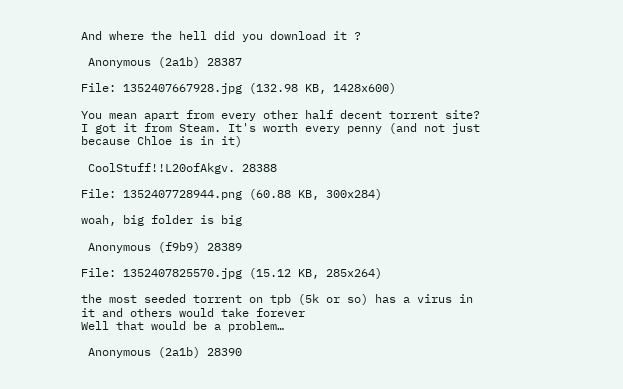And where the hell did you download it ?

 Anonymous (2a1b) 28387

File: 1352407667928.jpg (132.98 KB, 1428x600)

You mean apart from every other half decent torrent site? I got it from Steam. It's worth every penny (and not just because Chloe is in it)

 CoolStuff!!L20ofAkgv. 28388

File: 1352407728944.png (60.88 KB, 300x284)

woah, big folder is big

 Anonymous (f9b9) 28389

File: 1352407825570.jpg (15.12 KB, 285x264)

the most seeded torrent on tpb (5k or so) has a virus in it and others would take forever
Well that would be a problem…

 Anonymous (2a1b) 28390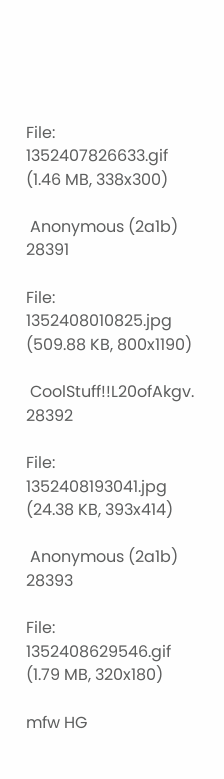File: 1352407826633.gif (1.46 MB, 338x300)

 Anonymous (2a1b) 28391

File: 1352408010825.jpg (509.88 KB, 800x1190)

 CoolStuff!!L20ofAkgv. 28392

File: 1352408193041.jpg (24.38 KB, 393x414)

 Anonymous (2a1b) 28393

File: 1352408629546.gif (1.79 MB, 320x180)

mfw HG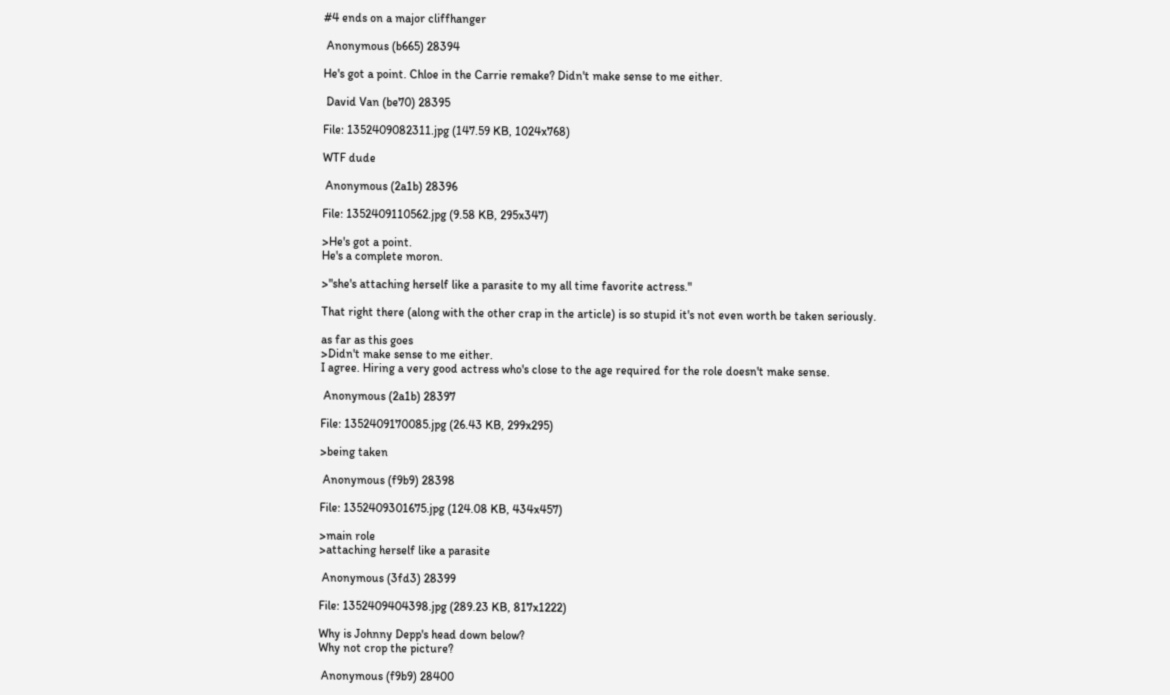#4 ends on a major cliffhanger

 Anonymous (b665) 28394

He's got a point. Chloe in the Carrie remake? Didn't make sense to me either.

 David Van (be70) 28395

File: 1352409082311.jpg (147.59 KB, 1024x768)

WTF dude

 Anonymous (2a1b) 28396

File: 1352409110562.jpg (9.58 KB, 295x347)

>He's got a point.
He's a complete moron.

>"she's attaching herself like a parasite to my all time favorite actress."

That right there (along with the other crap in the article) is so stupid it's not even worth be taken seriously.

as far as this goes
>Didn't make sense to me either.
I agree. Hiring a very good actress who's close to the age required for the role doesn't make sense.

 Anonymous (2a1b) 28397

File: 1352409170085.jpg (26.43 KB, 299x295)

>being taken

 Anonymous (f9b9) 28398

File: 1352409301675.jpg (124.08 KB, 434x457)

>main role
>attaching herself like a parasite

 Anonymous (3fd3) 28399

File: 1352409404398.jpg (289.23 KB, 817x1222)

Why is Johnny Depp's head down below?
Why not crop the picture?

 Anonymous (f9b9) 28400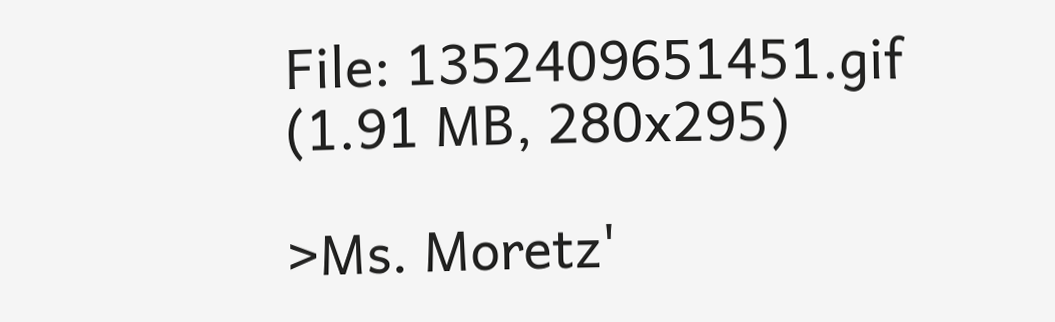File: 1352409651451.gif (1.91 MB, 280x295)

>Ms. Moretz'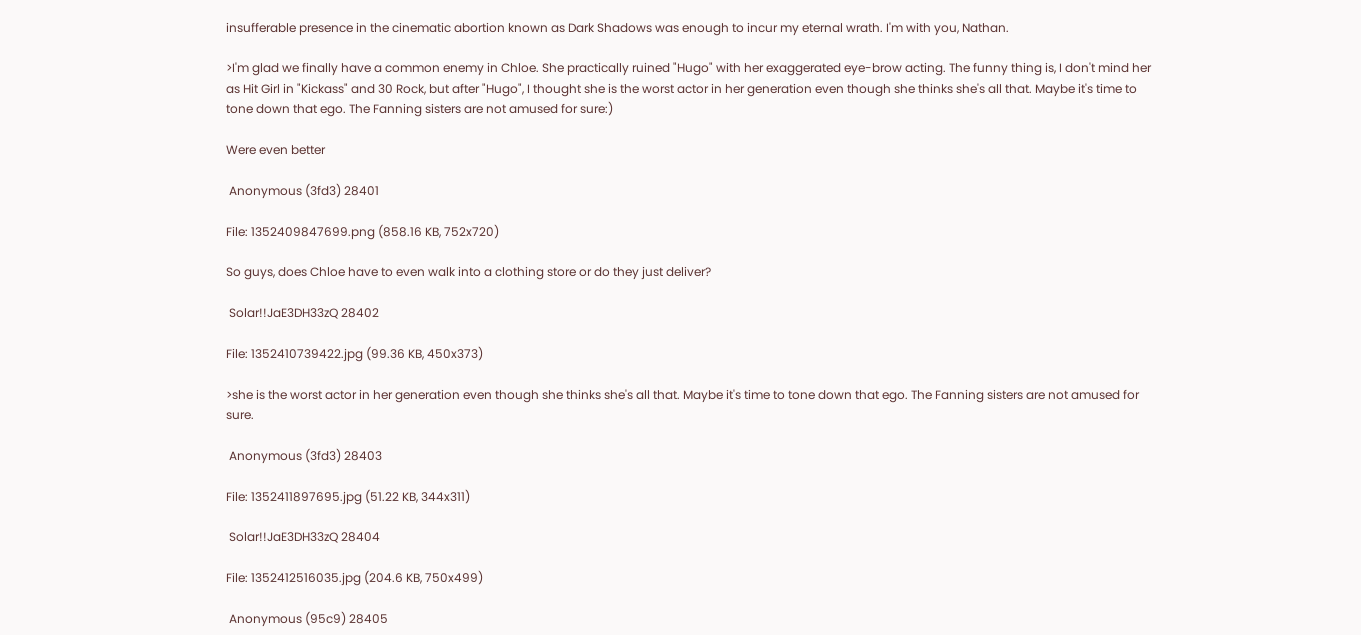insufferable presence in the cinematic abortion known as Dark Shadows was enough to incur my eternal wrath. I'm with you, Nathan.

>I'm glad we finally have a common enemy in Chloe. She practically ruined "Hugo" with her exaggerated eye-brow acting. The funny thing is, I don't mind her as Hit Girl in "Kickass" and 30 Rock, but after "Hugo", I thought she is the worst actor in her generation even though she thinks she's all that. Maybe it's time to tone down that ego. The Fanning sisters are not amused for sure:)

Were even better

 Anonymous (3fd3) 28401

File: 1352409847699.png (858.16 KB, 752x720)

So guys, does Chloe have to even walk into a clothing store or do they just deliver?

 Solar!!JaE3DH33zQ 28402

File: 1352410739422.jpg (99.36 KB, 450x373)

>she is the worst actor in her generation even though she thinks she's all that. Maybe it's time to tone down that ego. The Fanning sisters are not amused for sure.

 Anonymous (3fd3) 28403

File: 1352411897695.jpg (51.22 KB, 344x311)

 Solar!!JaE3DH33zQ 28404

File: 1352412516035.jpg (204.6 KB, 750x499)

 Anonymous (95c9) 28405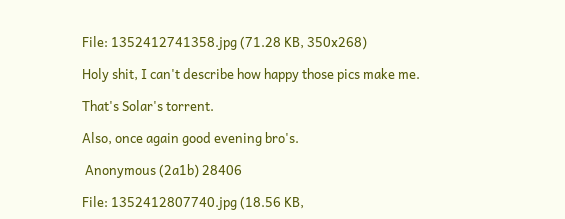File: 1352412741358.jpg (71.28 KB, 350x268)

Holy shit, I can't describe how happy those pics make me.

That's Solar's torrent.

Also, once again good evening bro's.

 Anonymous (2a1b) 28406

File: 1352412807740.jpg (18.56 KB,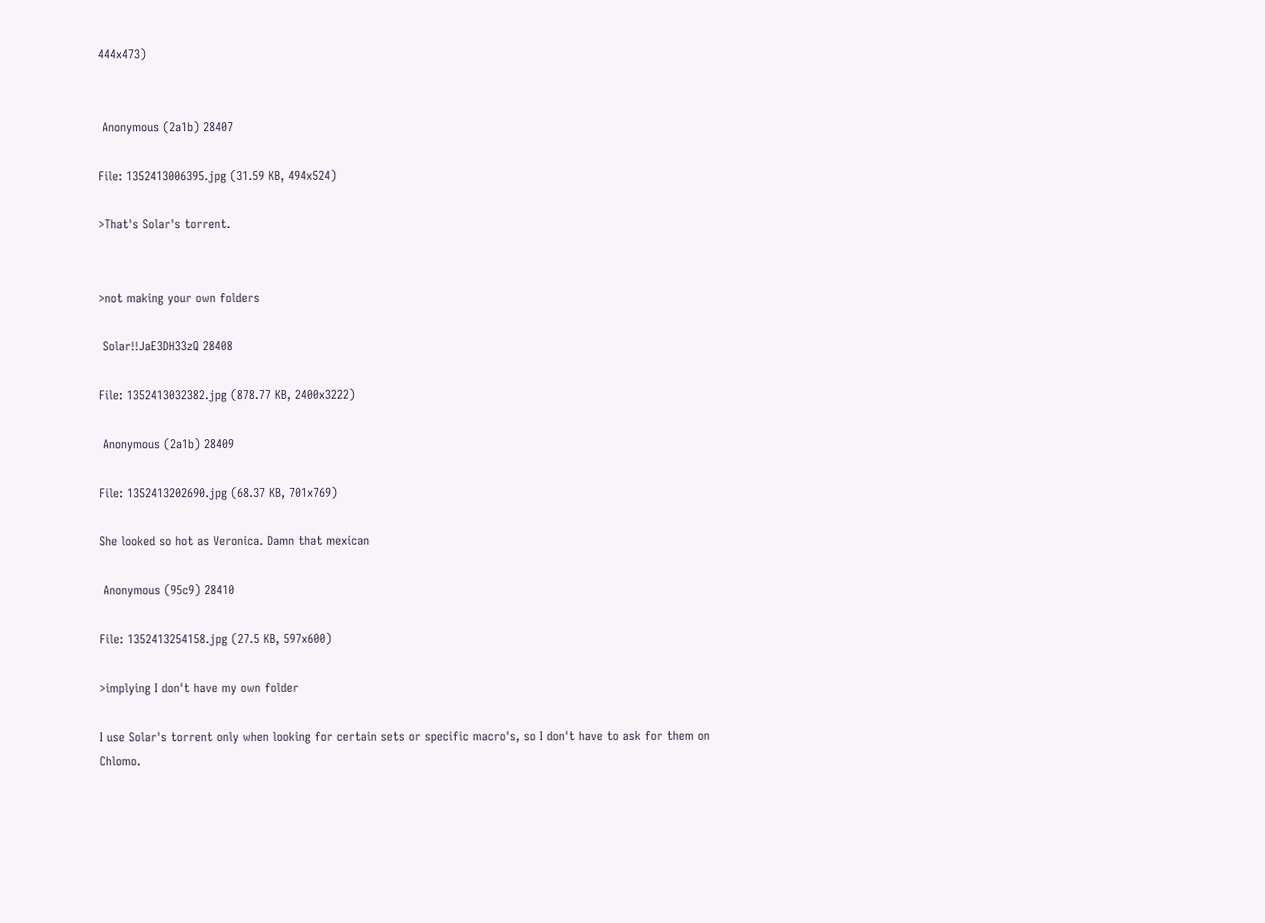444x473)


 Anonymous (2a1b) 28407

File: 1352413006395.jpg (31.59 KB, 494x524)

>That's Solar's torrent.


>not making your own folders

 Solar!!JaE3DH33zQ 28408

File: 1352413032382.jpg (878.77 KB, 2400x3222)

 Anonymous (2a1b) 28409

File: 1352413202690.jpg (68.37 KB, 701x769)

She looked so hot as Veronica. Damn that mexican

 Anonymous (95c9) 28410

File: 1352413254158.jpg (27.5 KB, 597x600)

>implying I don't have my own folder

I use Solar's torrent only when looking for certain sets or specific macro's, so I don't have to ask for them on Chlomo.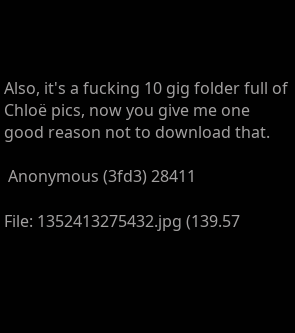Also, it's a fucking 10 gig folder full of Chloë pics, now you give me one good reason not to download that.

 Anonymous (3fd3) 28411

File: 1352413275432.jpg (139.57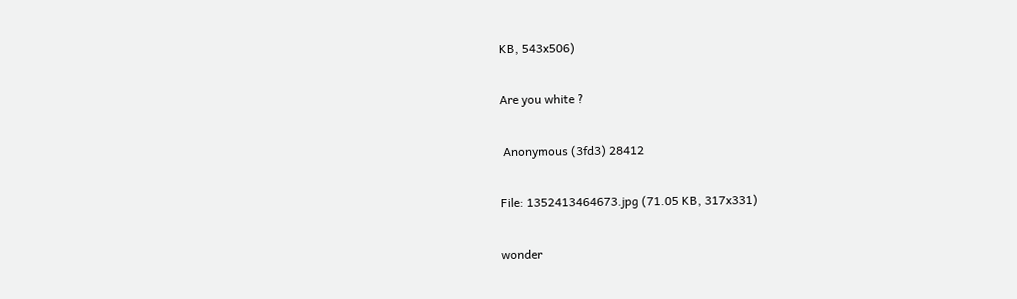KB, 543x506)

Are you white ?

 Anonymous (3fd3) 28412

File: 1352413464673.jpg (71.05 KB, 317x331)

wonder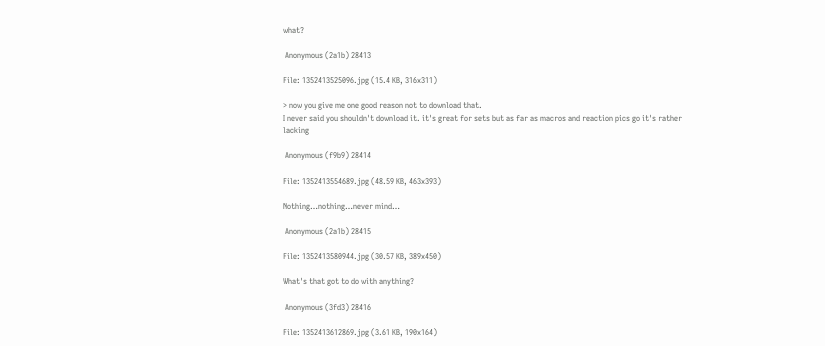what?

 Anonymous (2a1b) 28413

File: 1352413525096.jpg (15.4 KB, 316x311)

> now you give me one good reason not to download that.
I never said you shouldn't download it. it's great for sets but as far as macros and reaction pics go it's rather lacking

 Anonymous (f9b9) 28414

File: 1352413554689.jpg (48.59 KB, 463x393)

Nothing…nothing…never mind…

 Anonymous (2a1b) 28415

File: 1352413580944.jpg (30.57 KB, 389x450)

What's that got to do with anything?

 Anonymous (3fd3) 28416

File: 1352413612869.jpg (3.61 KB, 190x164)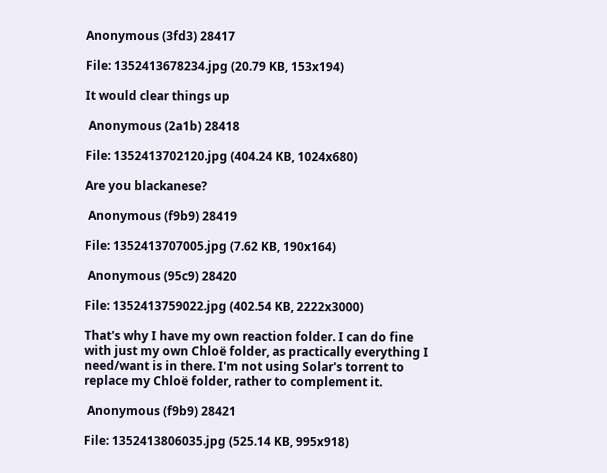Anonymous (3fd3) 28417

File: 1352413678234.jpg (20.79 KB, 153x194)

It would clear things up

 Anonymous (2a1b) 28418

File: 1352413702120.jpg (404.24 KB, 1024x680)

Are you blackanese?

 Anonymous (f9b9) 28419

File: 1352413707005.jpg (7.62 KB, 190x164)

 Anonymous (95c9) 28420

File: 1352413759022.jpg (402.54 KB, 2222x3000)

That's why I have my own reaction folder. I can do fine with just my own Chloë folder, as practically everything I need/want is in there. I'm not using Solar's torrent to replace my Chloë folder, rather to complement it.

 Anonymous (f9b9) 28421

File: 1352413806035.jpg (525.14 KB, 995x918)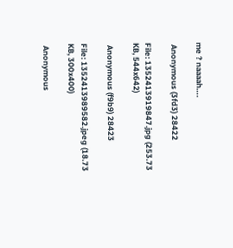me ? naaaah….

 Anonymous (3fd3) 28422

File: 1352413919847.jpg (253.73 KB, 544x642)

 Anonymous (f9b9) 28423

File: 1352413989582.jpeg (18.73 KB, 300x400)

 Anonymous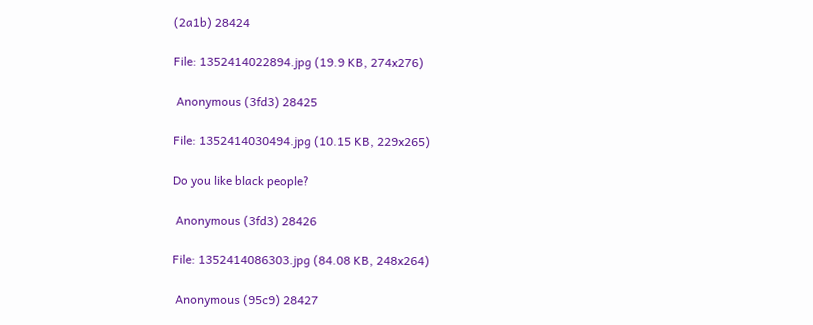(2a1b) 28424

File: 1352414022894.jpg (19.9 KB, 274x276)

 Anonymous (3fd3) 28425

File: 1352414030494.jpg (10.15 KB, 229x265)

Do you like black people?

 Anonymous (3fd3) 28426

File: 1352414086303.jpg (84.08 KB, 248x264)

 Anonymous (95c9) 28427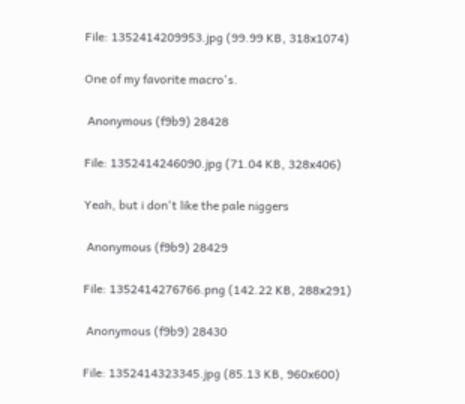File: 1352414209953.jpg (99.99 KB, 318x1074)

One of my favorite macro's.

 Anonymous (f9b9) 28428

File: 1352414246090.jpg (71.04 KB, 328x406)

Yeah, but i don't like the pale niggers

 Anonymous (f9b9) 28429

File: 1352414276766.png (142.22 KB, 288x291)

 Anonymous (f9b9) 28430

File: 1352414323345.jpg (85.13 KB, 960x600)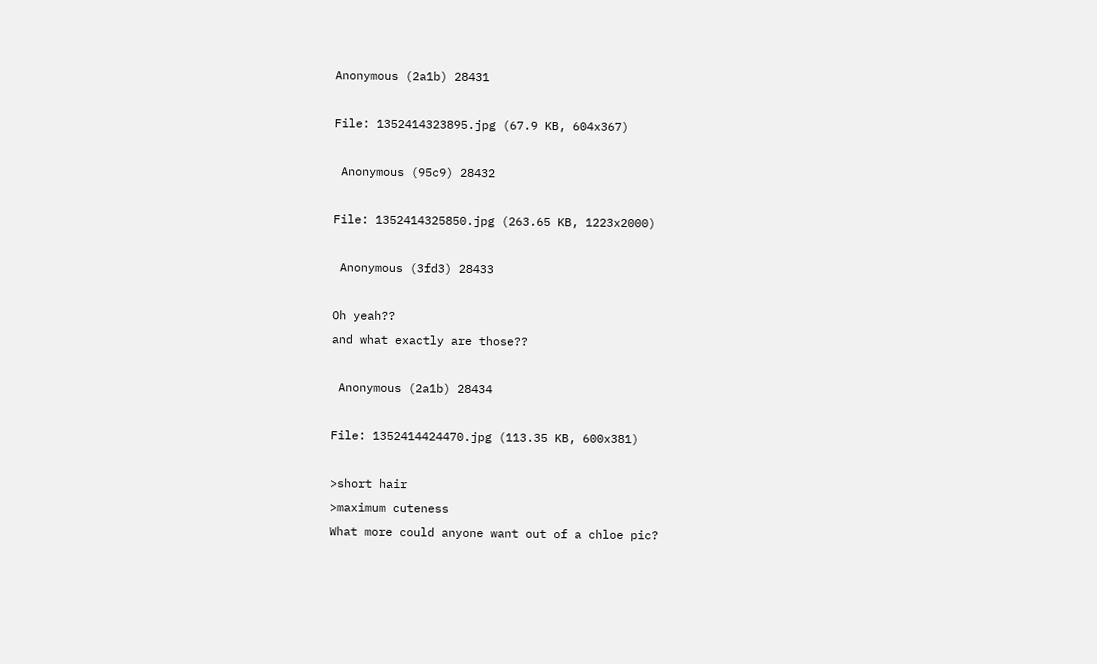Anonymous (2a1b) 28431

File: 1352414323895.jpg (67.9 KB, 604x367)

 Anonymous (95c9) 28432

File: 1352414325850.jpg (263.65 KB, 1223x2000)

 Anonymous (3fd3) 28433

Oh yeah??
and what exactly are those??

 Anonymous (2a1b) 28434

File: 1352414424470.jpg (113.35 KB, 600x381)

>short hair
>maximum cuteness
What more could anyone want out of a chloe pic?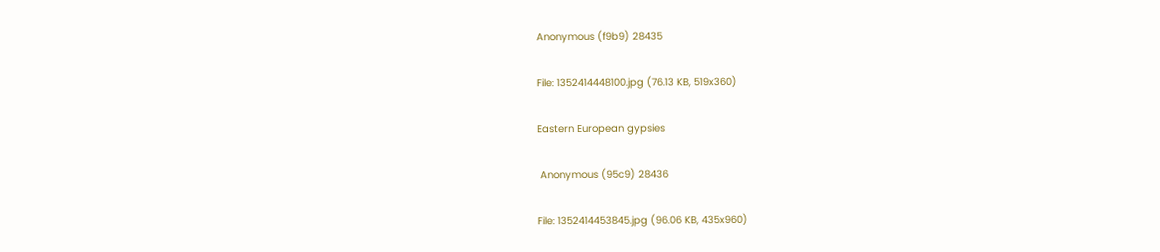Anonymous (f9b9) 28435

File: 1352414448100.jpg (76.13 KB, 519x360)

Eastern European gypsies

 Anonymous (95c9) 28436

File: 1352414453845.jpg (96.06 KB, 435x960)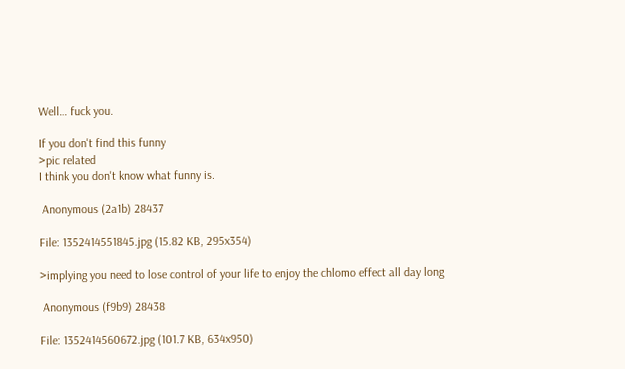Well… fuck you.

If you don't find this funny
>pic related
I think you don't know what funny is.

 Anonymous (2a1b) 28437

File: 1352414551845.jpg (15.82 KB, 295x354)

>implying you need to lose control of your life to enjoy the chlomo effect all day long

 Anonymous (f9b9) 28438

File: 1352414560672.jpg (101.7 KB, 634x950)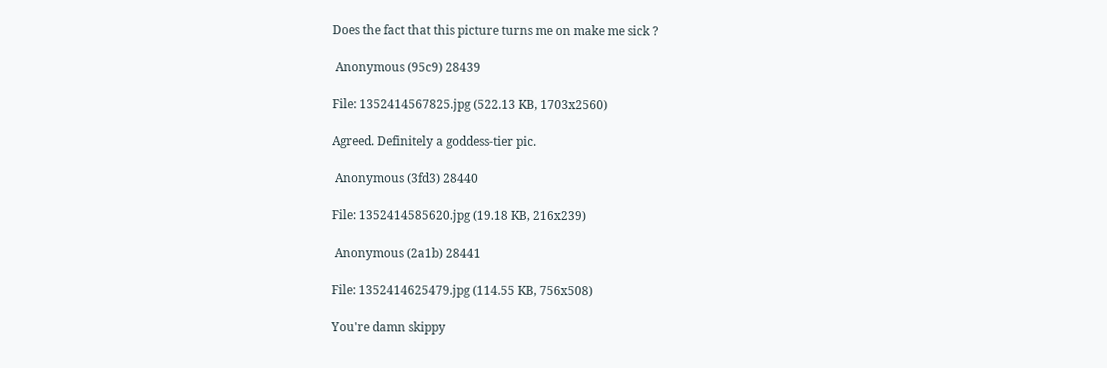Does the fact that this picture turns me on make me sick ?

 Anonymous (95c9) 28439

File: 1352414567825.jpg (522.13 KB, 1703x2560)

Agreed. Definitely a goddess-tier pic.

 Anonymous (3fd3) 28440

File: 1352414585620.jpg (19.18 KB, 216x239)

 Anonymous (2a1b) 28441

File: 1352414625479.jpg (114.55 KB, 756x508)

You're damn skippy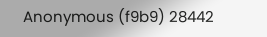Anonymous (f9b9) 28442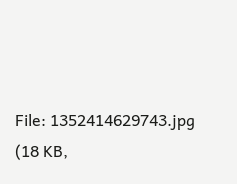File: 1352414629743.jpg (18 KB,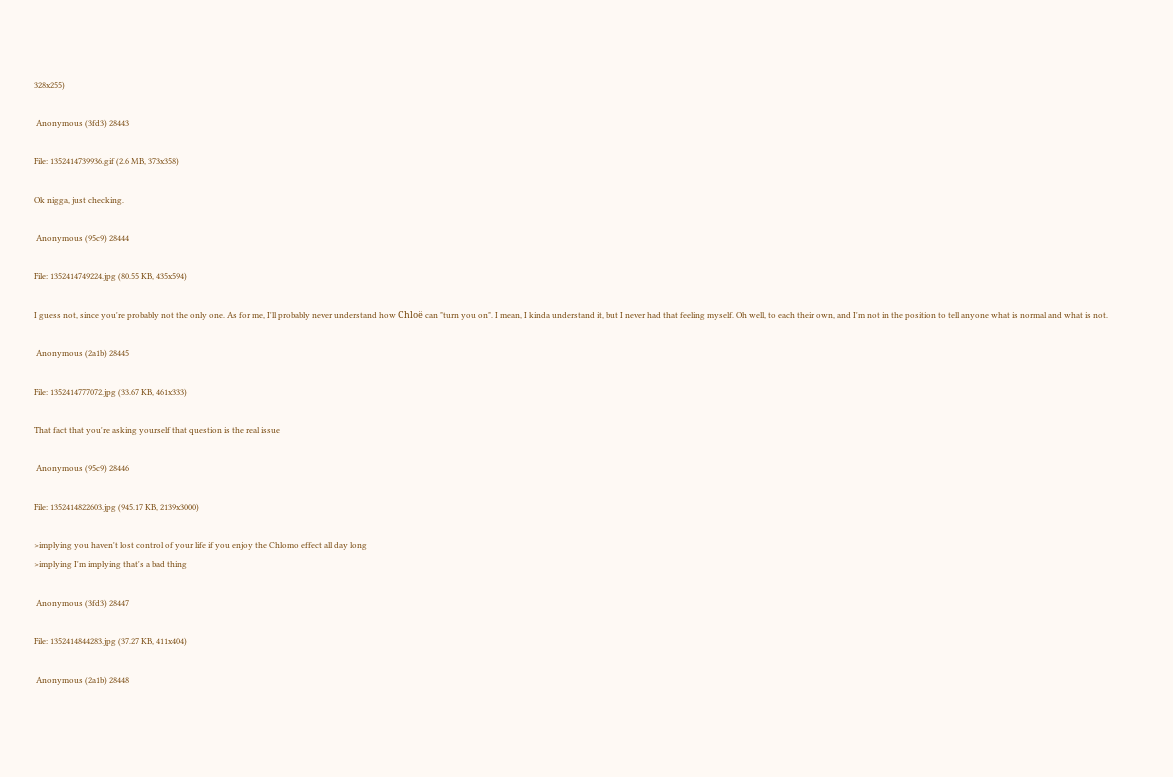328x255)

 Anonymous (3fd3) 28443

File: 1352414739936.gif (2.6 MB, 373x358)

Ok nigga, just checking.

 Anonymous (95c9) 28444

File: 1352414749224.jpg (80.55 KB, 435x594)

I guess not, since you're probably not the only one. As for me, I'll probably never understand how Chloë can "turn you on". I mean, I kinda understand it, but I never had that feeling myself. Oh well, to each their own, and I'm not in the position to tell anyone what is normal and what is not.

 Anonymous (2a1b) 28445

File: 1352414777072.jpg (33.67 KB, 461x333)

That fact that you're asking yourself that question is the real issue

 Anonymous (95c9) 28446

File: 1352414822603.jpg (945.17 KB, 2139x3000)

>implying you haven't lost control of your life if you enjoy the Chlomo effect all day long
>implying I'm implying that's a bad thing

 Anonymous (3fd3) 28447

File: 1352414844283.jpg (37.27 KB, 411x404)

 Anonymous (2a1b) 28448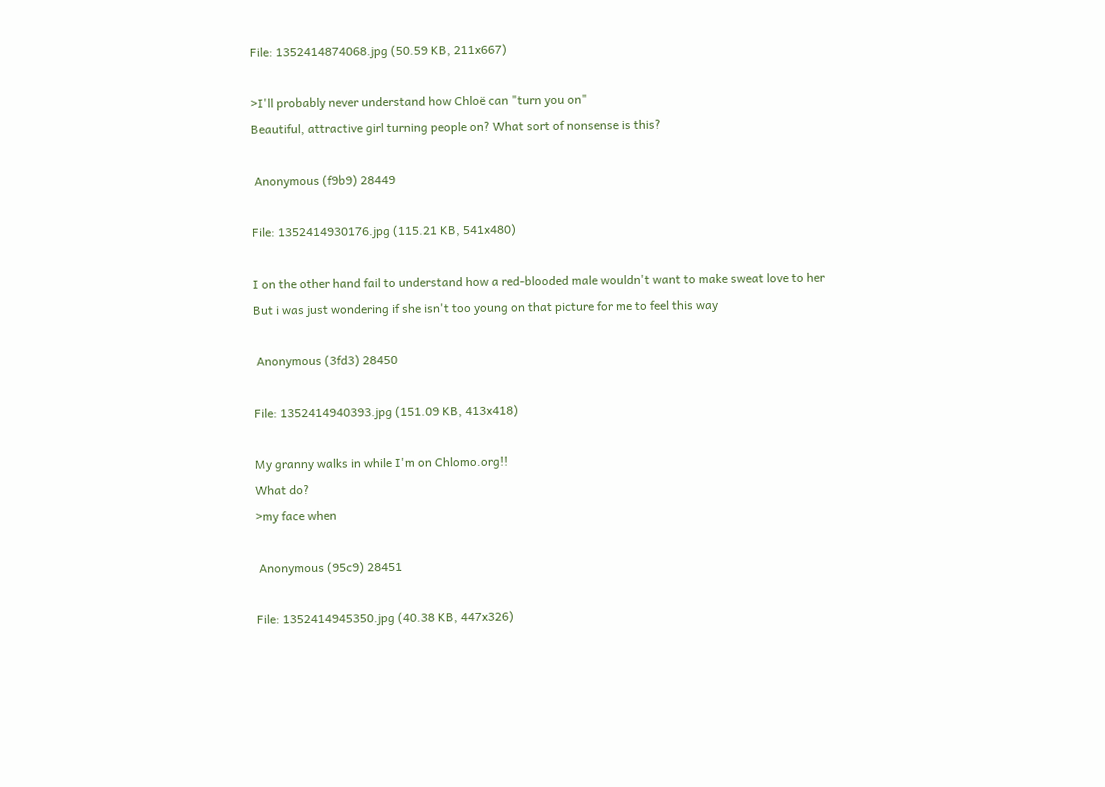File: 1352414874068.jpg (50.59 KB, 211x667)

>I'll probably never understand how Chloë can "turn you on"
Beautiful, attractive girl turning people on? What sort of nonsense is this?

 Anonymous (f9b9) 28449

File: 1352414930176.jpg (115.21 KB, 541x480)

I on the other hand fail to understand how a red-blooded male wouldn't want to make sweat love to her
But i was just wondering if she isn't too young on that picture for me to feel this way

 Anonymous (3fd3) 28450

File: 1352414940393.jpg (151.09 KB, 413x418)

My granny walks in while I'm on Chlomo.org!!
What do?
>my face when

 Anonymous (95c9) 28451

File: 1352414945350.jpg (40.38 KB, 447x326)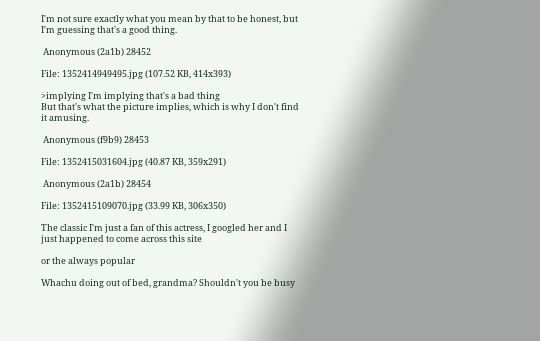I'm not sure exactly what you mean by that to be honest, but I'm guessing that's a good thing.

 Anonymous (2a1b) 28452

File: 1352414949495.jpg (107.52 KB, 414x393)

>implying I'm implying that's a bad thing
But that's what the picture implies, which is why I don't find it amusing.

 Anonymous (f9b9) 28453

File: 1352415031604.jpg (40.87 KB, 359x291)

 Anonymous (2a1b) 28454

File: 1352415109070.jpg (33.99 KB, 306x350)

The classic I'm just a fan of this actress, I googled her and I just happened to come across this site

or the always popular

Whachu doing out of bed, grandma? Shouldn't you be busy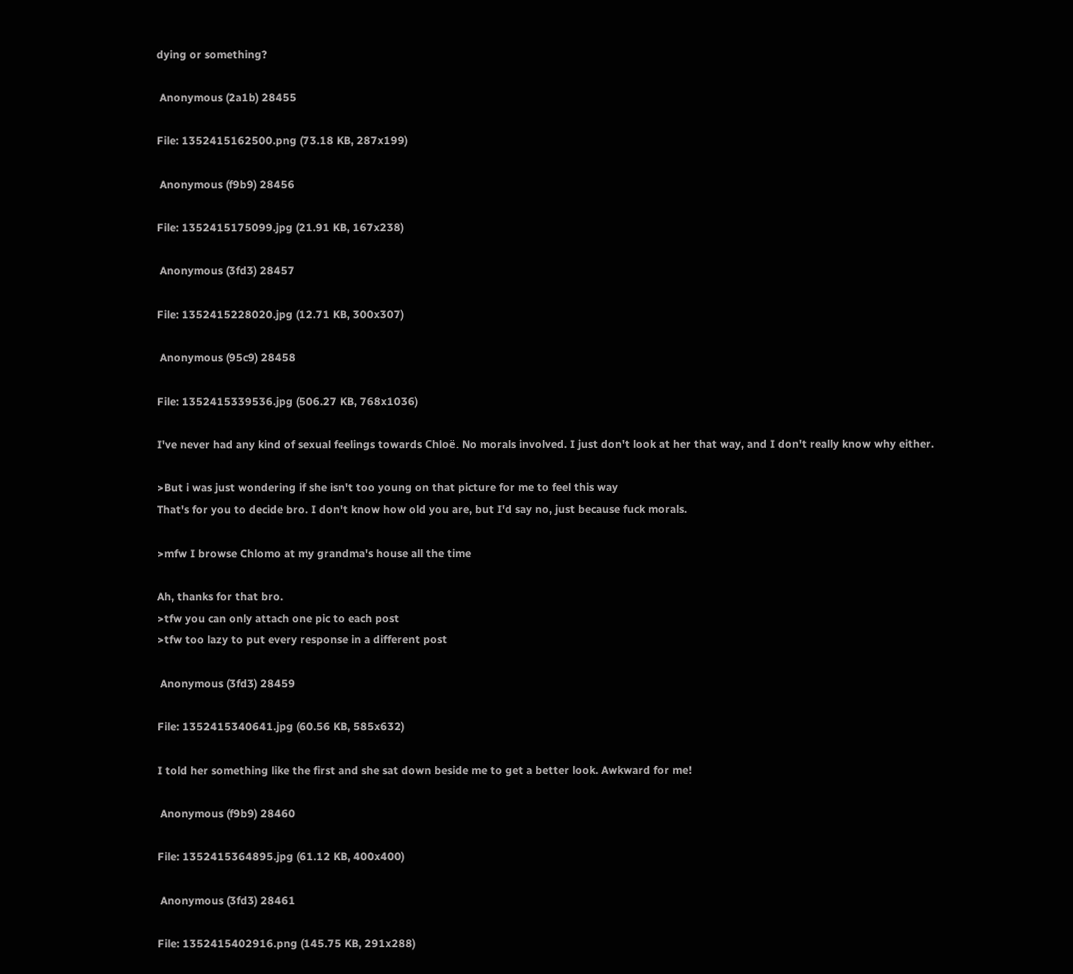dying or something?

 Anonymous (2a1b) 28455

File: 1352415162500.png (73.18 KB, 287x199)

 Anonymous (f9b9) 28456

File: 1352415175099.jpg (21.91 KB, 167x238)

 Anonymous (3fd3) 28457

File: 1352415228020.jpg (12.71 KB, 300x307)

 Anonymous (95c9) 28458

File: 1352415339536.jpg (506.27 KB, 768x1036)

I've never had any kind of sexual feelings towards Chloë. No morals involved. I just don't look at her that way, and I don't really know why either.

>But i was just wondering if she isn't too young on that picture for me to feel this way
That's for you to decide bro. I don't know how old you are, but I'd say no, just because fuck morals.

>mfw I browse Chlomo at my grandma's house all the time

Ah, thanks for that bro.
>tfw you can only attach one pic to each post
>tfw too lazy to put every response in a different post

 Anonymous (3fd3) 28459

File: 1352415340641.jpg (60.56 KB, 585x632)

I told her something like the first and she sat down beside me to get a better look. Awkward for me!

 Anonymous (f9b9) 28460

File: 1352415364895.jpg (61.12 KB, 400x400)

 Anonymous (3fd3) 28461

File: 1352415402916.png (145.75 KB, 291x288)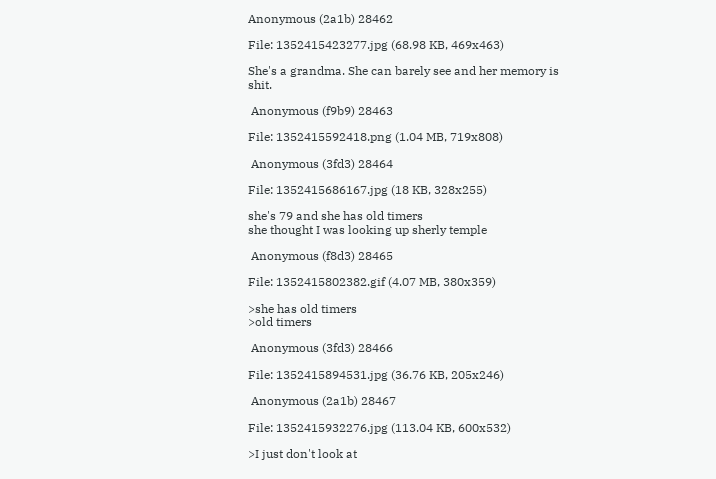Anonymous (2a1b) 28462

File: 1352415423277.jpg (68.98 KB, 469x463)

She's a grandma. She can barely see and her memory is shit.

 Anonymous (f9b9) 28463

File: 1352415592418.png (1.04 MB, 719x808)

 Anonymous (3fd3) 28464

File: 1352415686167.jpg (18 KB, 328x255)

she's 79 and she has old timers
she thought I was looking up sherly temple

 Anonymous (f8d3) 28465

File: 1352415802382.gif (4.07 MB, 380x359)

>she has old timers
>old timers

 Anonymous (3fd3) 28466

File: 1352415894531.jpg (36.76 KB, 205x246)

 Anonymous (2a1b) 28467

File: 1352415932276.jpg (113.04 KB, 600x532)

>I just don't look at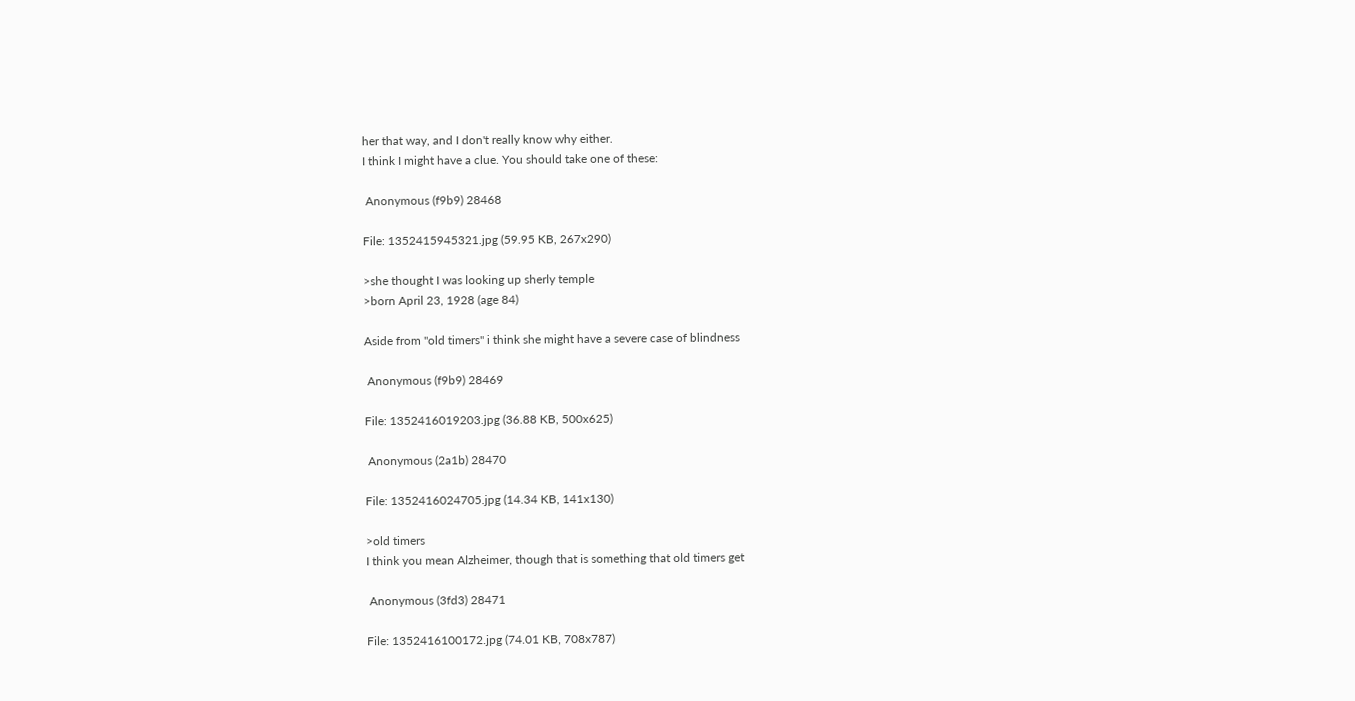her that way, and I don't really know why either.
I think I might have a clue. You should take one of these:

 Anonymous (f9b9) 28468

File: 1352415945321.jpg (59.95 KB, 267x290)

>she thought I was looking up sherly temple
>born April 23, 1928 (age 84)

Aside from "old timers" i think she might have a severe case of blindness

 Anonymous (f9b9) 28469

File: 1352416019203.jpg (36.88 KB, 500x625)

 Anonymous (2a1b) 28470

File: 1352416024705.jpg (14.34 KB, 141x130)

>old timers
I think you mean Alzheimer, though that is something that old timers get

 Anonymous (3fd3) 28471

File: 1352416100172.jpg (74.01 KB, 708x787)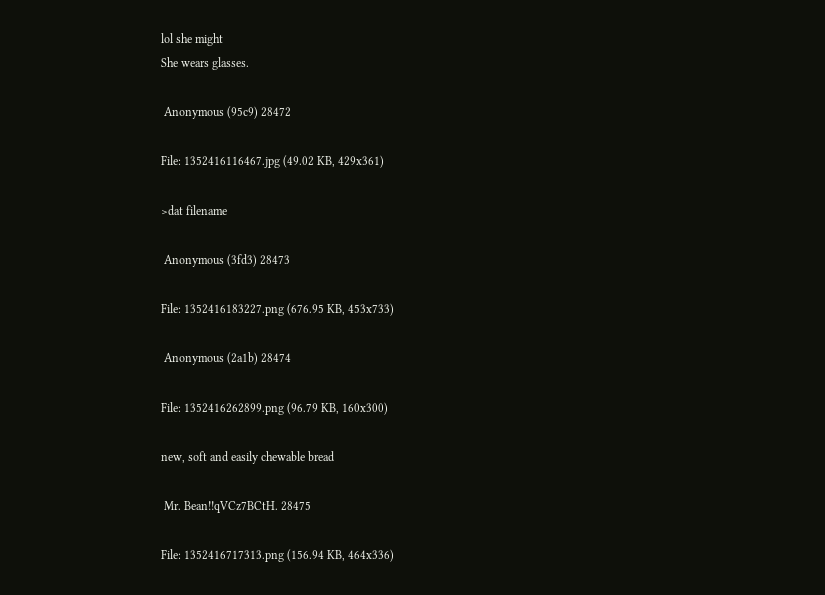lol she might
She wears glasses.

 Anonymous (95c9) 28472

File: 1352416116467.jpg (49.02 KB, 429x361)

>dat filename

 Anonymous (3fd3) 28473

File: 1352416183227.png (676.95 KB, 453x733)

 Anonymous (2a1b) 28474

File: 1352416262899.png (96.79 KB, 160x300)

new, soft and easily chewable bread

 Mr. Bean!!qVCz7BCtH. 28475

File: 1352416717313.png (156.94 KB, 464x336)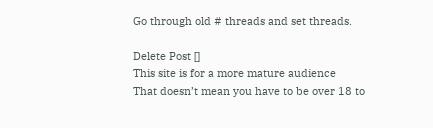Go through old # threads and set threads.

Delete Post []
This site is for a more mature audience
That doesn’t mean you have to be over 18 to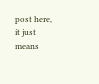post here, it just means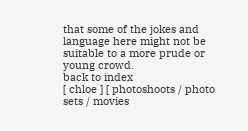that some of the jokes and language here might not be suitable to a more prude or young crowd.
back to index
[ chloe ] [ photoshoots / photo sets / movies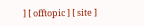] [ offtopic ] [ site ]